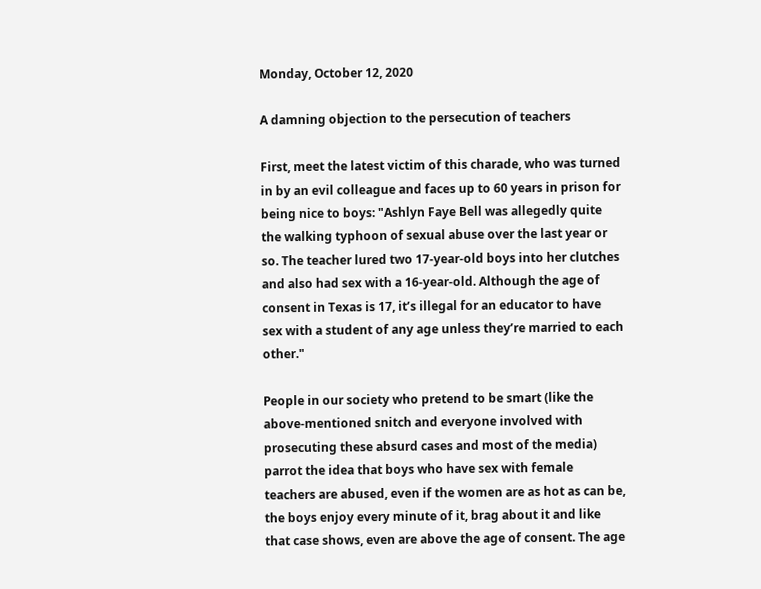Monday, October 12, 2020

A damning objection to the persecution of teachers

First, meet the latest victim of this charade, who was turned in by an evil colleague and faces up to 60 years in prison for being nice to boys: "Ashlyn Faye Bell was allegedly quite the walking typhoon of sexual abuse over the last year or so. The teacher lured two 17-year-old boys into her clutches and also had sex with a 16-year-old. Although the age of consent in Texas is 17, it’s illegal for an educator to have sex with a student of any age unless they’re married to each other."

People in our society who pretend to be smart (like the above-mentioned snitch and everyone involved with prosecuting these absurd cases and most of the media) parrot the idea that boys who have sex with female teachers are abused, even if the women are as hot as can be, the boys enjoy every minute of it, brag about it and like that case shows, even are above the age of consent. The age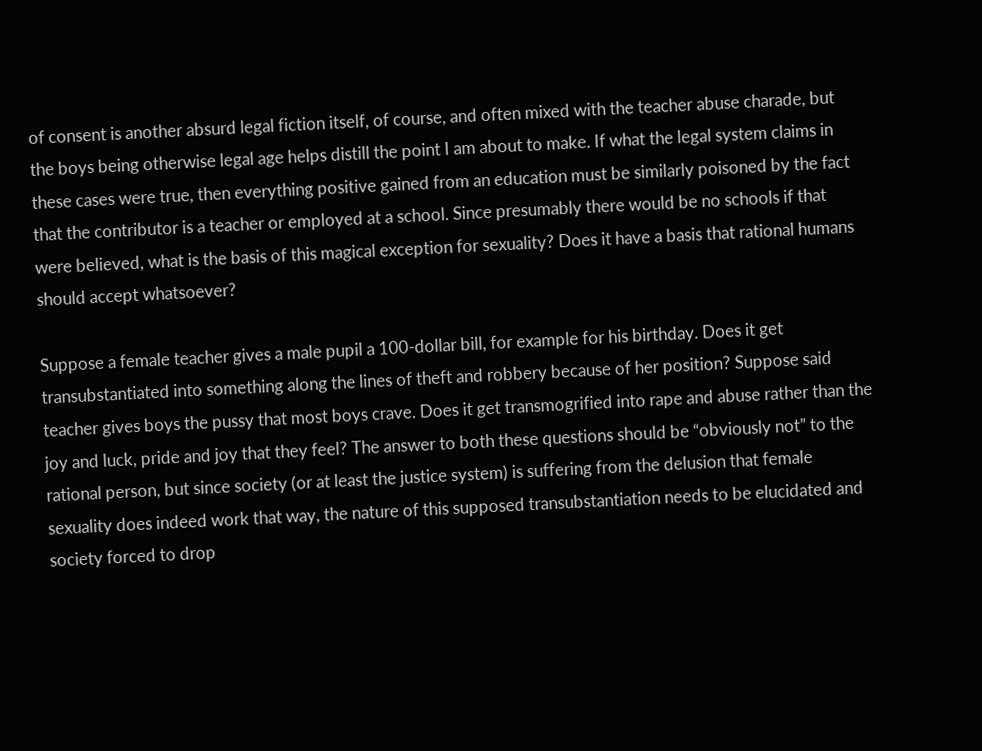of consent is another absurd legal fiction itself, of course, and often mixed with the teacher abuse charade, but the boys being otherwise legal age helps distill the point I am about to make. If what the legal system claims in these cases were true, then everything positive gained from an education must be similarly poisoned by the fact that the contributor is a teacher or employed at a school. Since presumably there would be no schools if that were believed, what is the basis of this magical exception for sexuality? Does it have a basis that rational humans should accept whatsoever?

Suppose a female teacher gives a male pupil a 100-dollar bill, for example for his birthday. Does it get transubstantiated into something along the lines of theft and robbery because of her position? Suppose said teacher gives boys the pussy that most boys crave. Does it get transmogrified into rape and abuse rather than the joy and luck, pride and joy that they feel? The answer to both these questions should be “obviously not” to the rational person, but since society (or at least the justice system) is suffering from the delusion that female sexuality does indeed work that way, the nature of this supposed transubstantiation needs to be elucidated and society forced to drop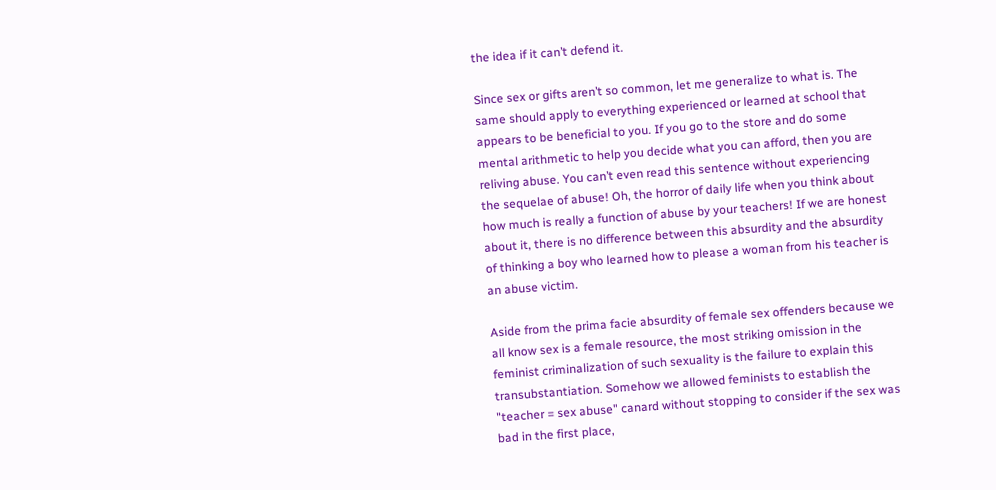the idea if it can’t defend it.

Since sex or gifts aren’t so common, let me generalize to what is. The same should apply to everything experienced or learned at school that appears to be beneficial to you. If you go to the store and do some mental arithmetic to help you decide what you can afford, then you are reliving abuse. You can’t even read this sentence without experiencing the sequelae of abuse! Oh, the horror of daily life when you think about how much is really a function of abuse by your teachers! If we are honest about it, there is no difference between this absurdity and the absurdity of thinking a boy who learned how to please a woman from his teacher is an abuse victim.

Aside from the prima facie absurdity of female sex offenders because we all know sex is a female resource, the most striking omission in the feminist criminalization of such sexuality is the failure to explain this transubstantiation. Somehow we allowed feminists to establish the "teacher = sex abuse" canard without stopping to consider if the sex was bad in the first place,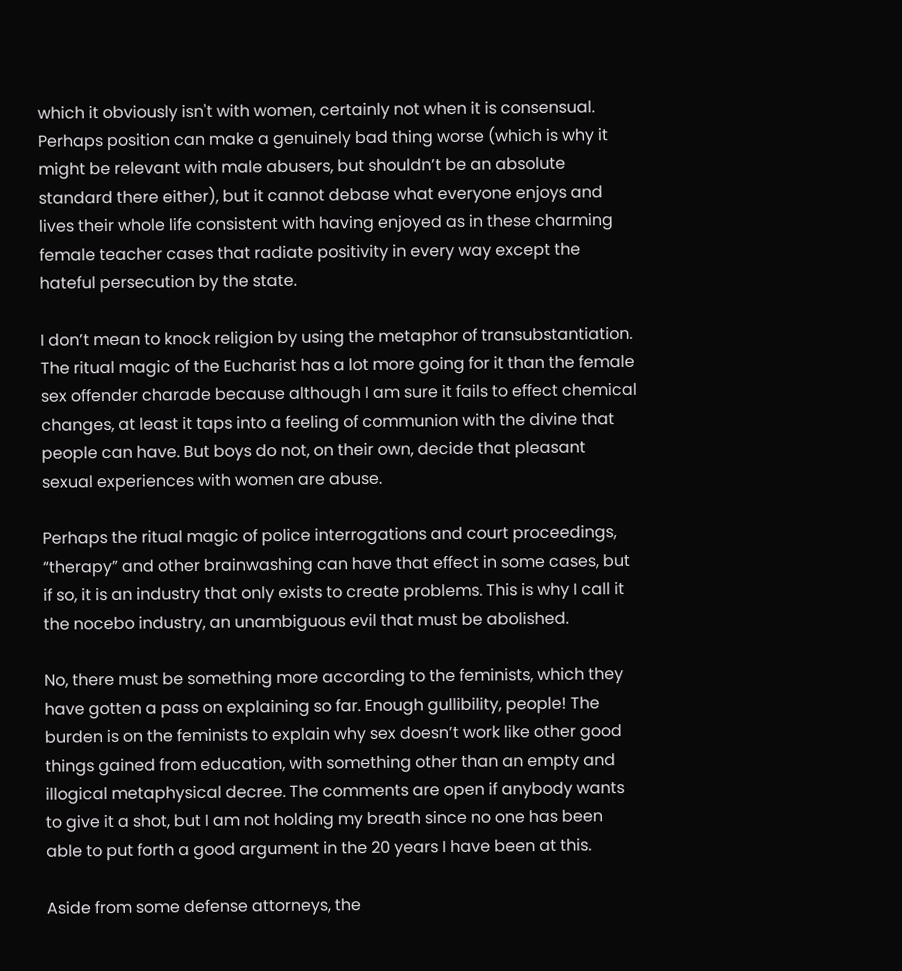which it obviously isn't with women, certainly not when it is consensual. Perhaps position can make a genuinely bad thing worse (which is why it might be relevant with male abusers, but shouldn’t be an absolute standard there either), but it cannot debase what everyone enjoys and lives their whole life consistent with having enjoyed as in these charming female teacher cases that radiate positivity in every way except the hateful persecution by the state.

I don’t mean to knock religion by using the metaphor of transubstantiation. The ritual magic of the Eucharist has a lot more going for it than the female sex offender charade because although I am sure it fails to effect chemical changes, at least it taps into a feeling of communion with the divine that people can have. But boys do not, on their own, decide that pleasant sexual experiences with women are abuse.

Perhaps the ritual magic of police interrogations and court proceedings, “therapy” and other brainwashing can have that effect in some cases, but if so, it is an industry that only exists to create problems. This is why I call it the nocebo industry, an unambiguous evil that must be abolished.

No, there must be something more according to the feminists, which they have gotten a pass on explaining so far. Enough gullibility, people! The burden is on the feminists to explain why sex doesn’t work like other good things gained from education, with something other than an empty and illogical metaphysical decree. The comments are open if anybody wants to give it a shot, but I am not holding my breath since no one has been able to put forth a good argument in the 20 years I have been at this.

Aside from some defense attorneys, the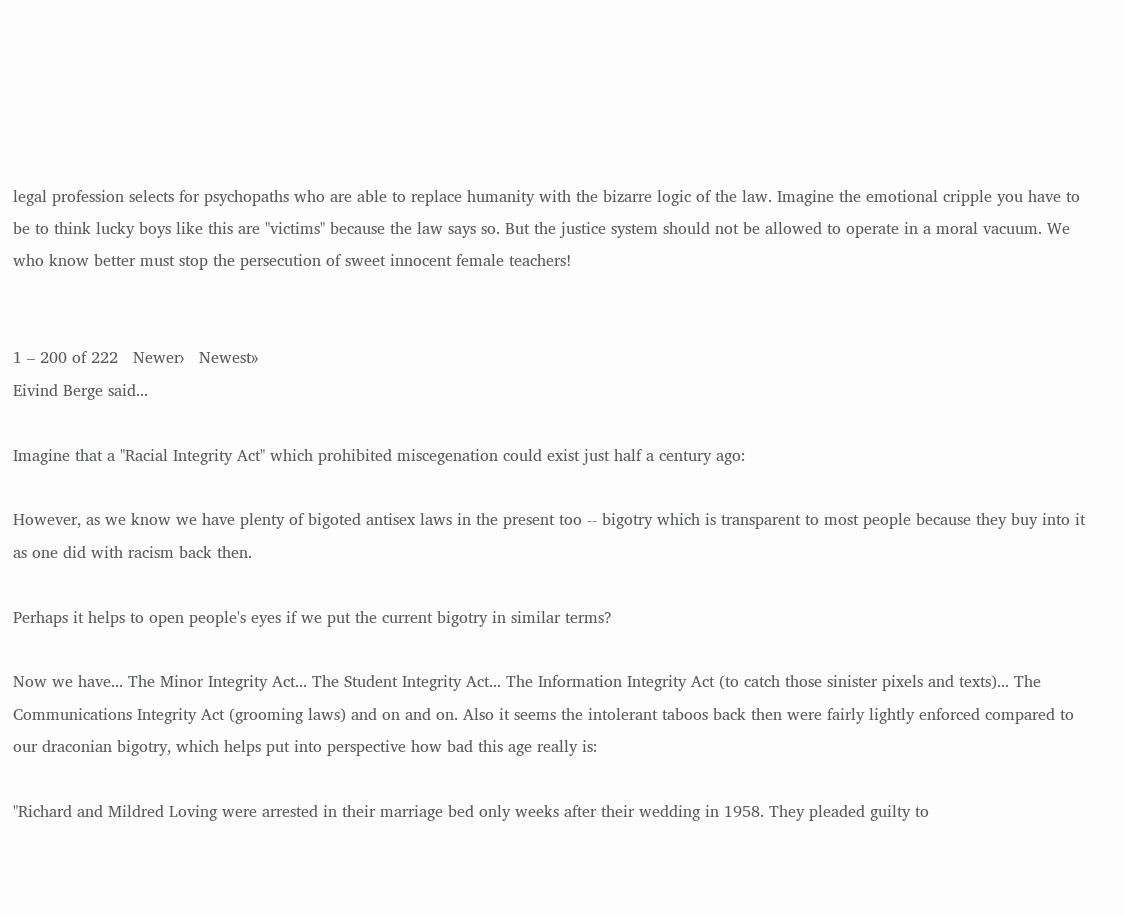legal profession selects for psychopaths who are able to replace humanity with the bizarre logic of the law. Imagine the emotional cripple you have to be to think lucky boys like this are "victims" because the law says so. But the justice system should not be allowed to operate in a moral vacuum. We who know better must stop the persecution of sweet innocent female teachers!


1 – 200 of 222   Newer›   Newest»
Eivind Berge said...

Imagine that a "Racial Integrity Act" which prohibited miscegenation could exist just half a century ago:

However, as we know we have plenty of bigoted antisex laws in the present too -- bigotry which is transparent to most people because they buy into it as one did with racism back then.

Perhaps it helps to open people's eyes if we put the current bigotry in similar terms?

Now we have... The Minor Integrity Act... The Student Integrity Act... The Information Integrity Act (to catch those sinister pixels and texts)... The Communications Integrity Act (grooming laws) and on and on. Also it seems the intolerant taboos back then were fairly lightly enforced compared to our draconian bigotry, which helps put into perspective how bad this age really is:

"Richard and Mildred Loving were arrested in their marriage bed only weeks after their wedding in 1958. They pleaded guilty to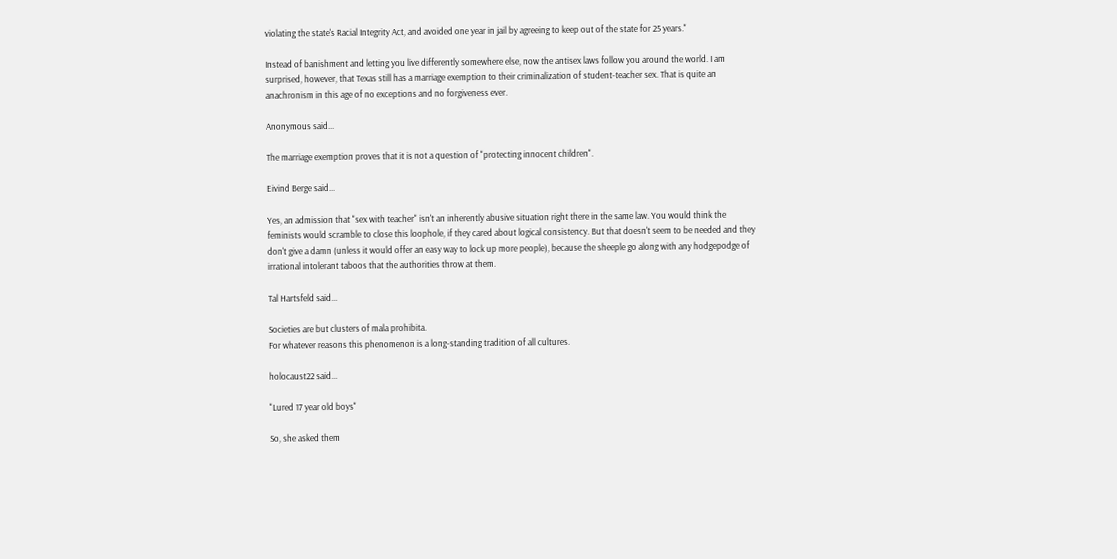violating the state's Racial Integrity Act, and avoided one year in jail by agreeing to keep out of the state for 25 years."

Instead of banishment and letting you live differently somewhere else, now the antisex laws follow you around the world. I am surprised, however, that Texas still has a marriage exemption to their criminalization of student-teacher sex. That is quite an anachronism in this age of no exceptions and no forgiveness ever.

Anonymous said...

The marriage exemption proves that it is not a question of "protecting innocent children".

Eivind Berge said...

Yes, an admission that "sex with teacher" isn't an inherently abusive situation right there in the same law. You would think the feminists would scramble to close this loophole, if they cared about logical consistency. But that doesn't seem to be needed and they don't give a damn (unless it would offer an easy way to lock up more people), because the sheeple go along with any hodgepodge of irrational intolerant taboos that the authorities throw at them.

Tal Hartsfeld said...

Societies are but clusters of mala prohibita.
For whatever reasons this phenomenon is a long-standing tradition of all cultures.

holocaust22 said...

"Lured 17 year old boys"

So, she asked them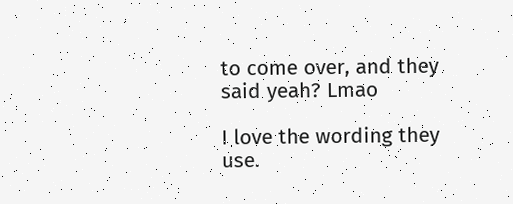to come over, and they said yeah? Lmao

I love the wording they use.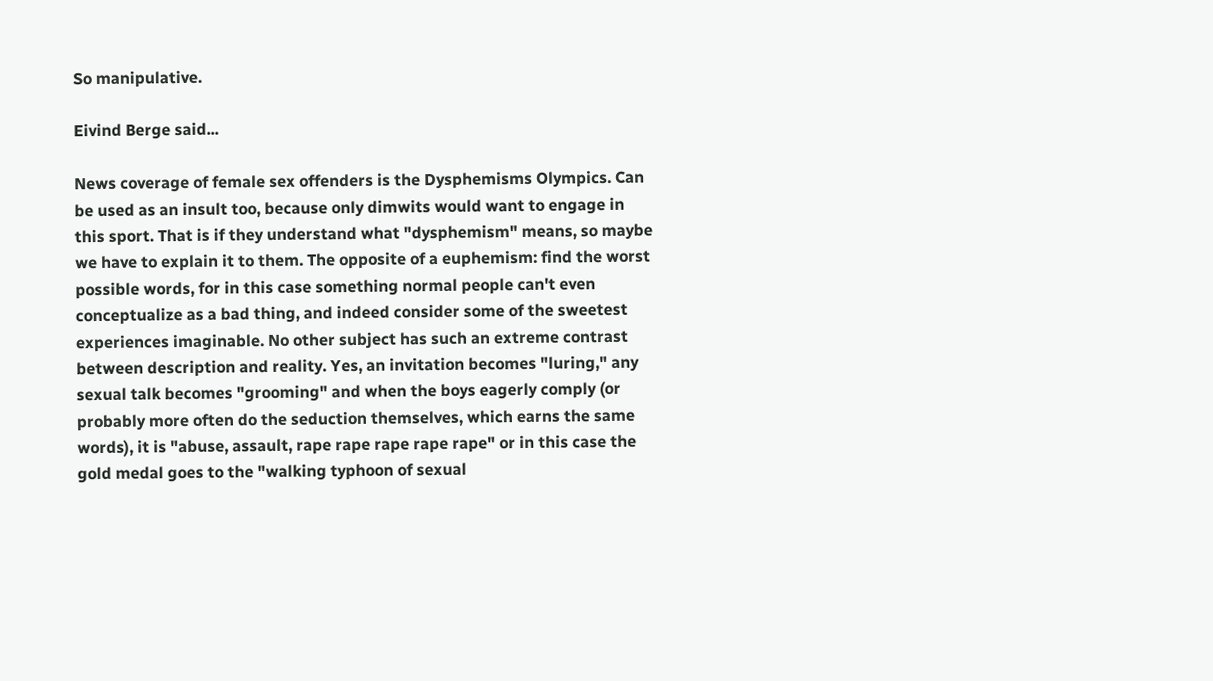So manipulative.

Eivind Berge said...

News coverage of female sex offenders is the Dysphemisms Olympics. Can be used as an insult too, because only dimwits would want to engage in this sport. That is if they understand what "dysphemism" means, so maybe we have to explain it to them. The opposite of a euphemism: find the worst possible words, for in this case something normal people can't even conceptualize as a bad thing, and indeed consider some of the sweetest experiences imaginable. No other subject has such an extreme contrast between description and reality. Yes, an invitation becomes "luring," any sexual talk becomes "grooming" and when the boys eagerly comply (or probably more often do the seduction themselves, which earns the same words), it is "abuse, assault, rape rape rape rape rape" or in this case the gold medal goes to the "walking typhoon of sexual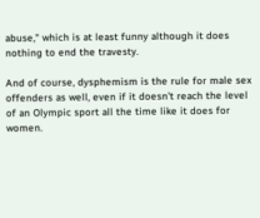abuse," which is at least funny although it does nothing to end the travesty.

And of course, dysphemism is the rule for male sex offenders as well, even if it doesn't reach the level of an Olympic sport all the time like it does for women.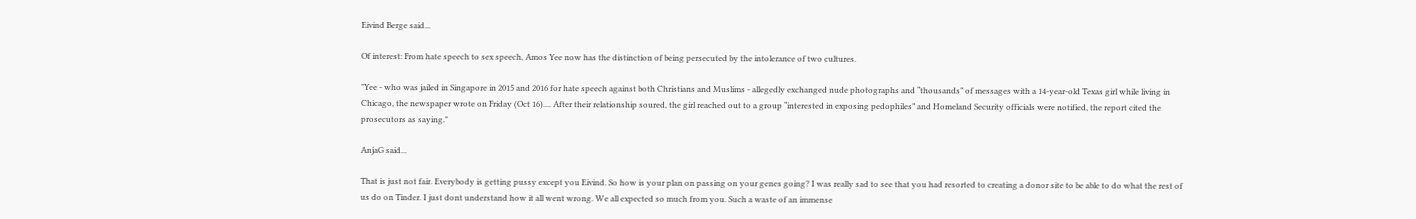Eivind Berge said...

Of interest: From hate speech to sex speech, Amos Yee now has the distinction of being persecuted by the intolerance of two cultures.

"Yee - who was jailed in Singapore in 2015 and 2016 for hate speech against both Christians and Muslims - allegedly exchanged nude photographs and “thousands” of messages with a 14-year-old Texas girl while living in Chicago, the newspaper wrote on Friday (Oct 16).... After their relationship soured, the girl reached out to a group “interested in exposing pedophiles” and Homeland Security officials were notified, the report cited the prosecutors as saying."

AnjaG said...

That is just not fair. Everybody is getting pussy except you Eivind. So how is your plan on passing on your genes going? I was really sad to see that you had resorted to creating a donor site to be able to do what the rest of us do on Tinder. I just dont understand how it all went wrong. We all expected so much from you. Such a waste of an immense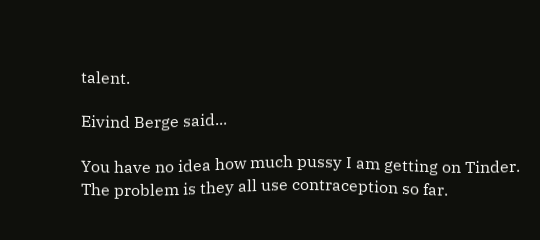talent.

Eivind Berge said...

You have no idea how much pussy I am getting on Tinder. The problem is they all use contraception so far.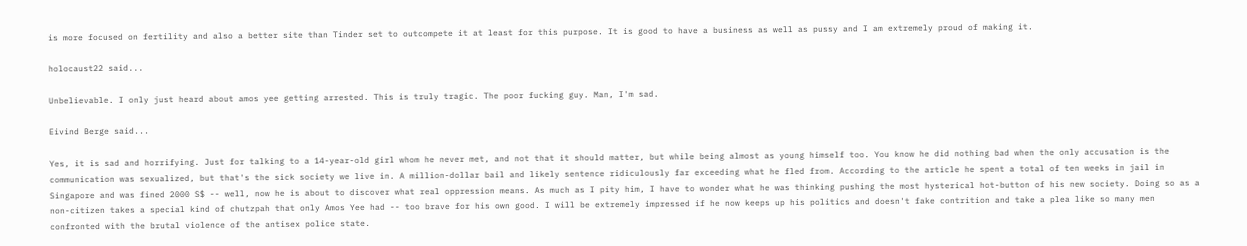is more focused on fertility and also a better site than Tinder set to outcompete it at least for this purpose. It is good to have a business as well as pussy and I am extremely proud of making it.

holocaust22 said...

Unbelievable. I only just heard about amos yee getting arrested. This is truly tragic. The poor fucking guy. Man, I'm sad.

Eivind Berge said...

Yes, it is sad and horrifying. Just for talking to a 14-year-old girl whom he never met, and not that it should matter, but while being almost as young himself too. You know he did nothing bad when the only accusation is the communication was sexualized, but that's the sick society we live in. A million-dollar bail and likely sentence ridiculously far exceeding what he fled from. According to the article he spent a total of ten weeks in jail in Singapore and was fined 2000 S$ -- well, now he is about to discover what real oppression means. As much as I pity him, I have to wonder what he was thinking pushing the most hysterical hot-button of his new society. Doing so as a non-citizen takes a special kind of chutzpah that only Amos Yee had -- too brave for his own good. I will be extremely impressed if he now keeps up his politics and doesn't fake contrition and take a plea like so many men confronted with the brutal violence of the antisex police state.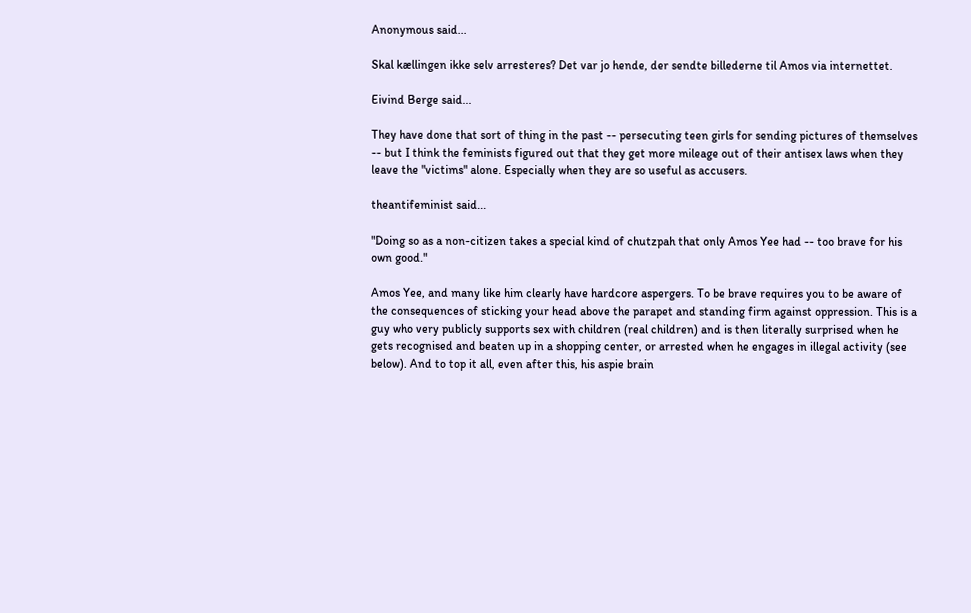Anonymous said...

Skal kællingen ikke selv arresteres? Det var jo hende, der sendte billederne til Amos via internettet.

Eivind Berge said...

They have done that sort of thing in the past -- persecuting teen girls for sending pictures of themselves -- but I think the feminists figured out that they get more mileage out of their antisex laws when they leave the "victims" alone. Especially when they are so useful as accusers.

theantifeminist said...

"Doing so as a non-citizen takes a special kind of chutzpah that only Amos Yee had -- too brave for his own good."

Amos Yee, and many like him clearly have hardcore aspergers. To be brave requires you to be aware of the consequences of sticking your head above the parapet and standing firm against oppression. This is a guy who very publicly supports sex with children (real children) and is then literally surprised when he gets recognised and beaten up in a shopping center, or arrested when he engages in illegal activity (see below). And to top it all, even after this, his aspie brain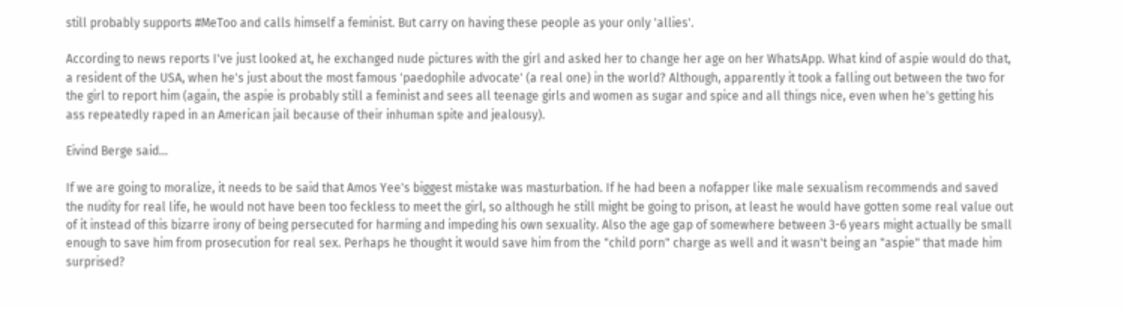still probably supports #MeToo and calls himself a feminist. But carry on having these people as your only 'allies'.

According to news reports I've just looked at, he exchanged nude pictures with the girl and asked her to change her age on her WhatsApp. What kind of aspie would do that, a resident of the USA, when he's just about the most famous 'paedophile advocate' (a real one) in the world? Although, apparently it took a falling out between the two for the girl to report him (again, the aspie is probably still a feminist and sees all teenage girls and women as sugar and spice and all things nice, even when he's getting his ass repeatedly raped in an American jail because of their inhuman spite and jealousy).

Eivind Berge said...

If we are going to moralize, it needs to be said that Amos Yee's biggest mistake was masturbation. If he had been a nofapper like male sexualism recommends and saved the nudity for real life, he would not have been too feckless to meet the girl, so although he still might be going to prison, at least he would have gotten some real value out of it instead of this bizarre irony of being persecuted for harming and impeding his own sexuality. Also the age gap of somewhere between 3-6 years might actually be small enough to save him from prosecution for real sex. Perhaps he thought it would save him from the "child porn" charge as well and it wasn't being an "aspie" that made him surprised?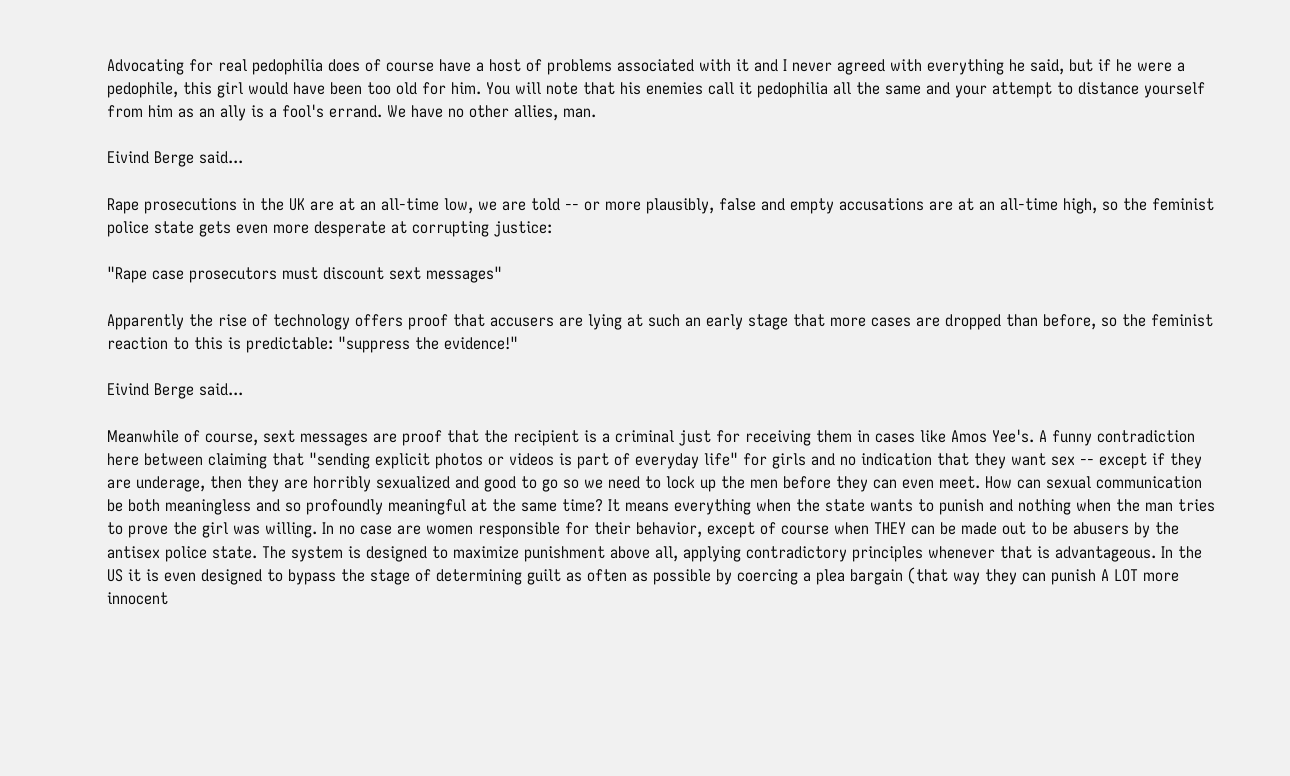Advocating for real pedophilia does of course have a host of problems associated with it and I never agreed with everything he said, but if he were a pedophile, this girl would have been too old for him. You will note that his enemies call it pedophilia all the same and your attempt to distance yourself from him as an ally is a fool's errand. We have no other allies, man.

Eivind Berge said...

Rape prosecutions in the UK are at an all-time low, we are told -- or more plausibly, false and empty accusations are at an all-time high, so the feminist police state gets even more desperate at corrupting justice:

"Rape case prosecutors must discount sext messages"

Apparently the rise of technology offers proof that accusers are lying at such an early stage that more cases are dropped than before, so the feminist reaction to this is predictable: "suppress the evidence!"

Eivind Berge said...

Meanwhile of course, sext messages are proof that the recipient is a criminal just for receiving them in cases like Amos Yee's. A funny contradiction here between claiming that "sending explicit photos or videos is part of everyday life" for girls and no indication that they want sex -- except if they are underage, then they are horribly sexualized and good to go so we need to lock up the men before they can even meet. How can sexual communication be both meaningless and so profoundly meaningful at the same time? It means everything when the state wants to punish and nothing when the man tries to prove the girl was willing. In no case are women responsible for their behavior, except of course when THEY can be made out to be abusers by the antisex police state. The system is designed to maximize punishment above all, applying contradictory principles whenever that is advantageous. In the US it is even designed to bypass the stage of determining guilt as often as possible by coercing a plea bargain (that way they can punish A LOT more innocent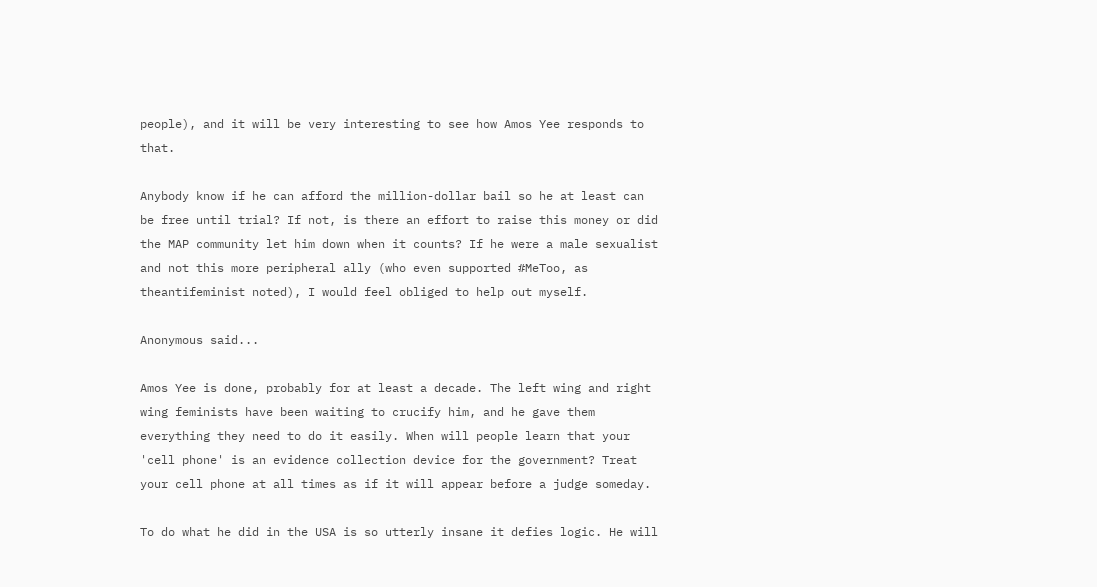people), and it will be very interesting to see how Amos Yee responds to that.

Anybody know if he can afford the million-dollar bail so he at least can be free until trial? If not, is there an effort to raise this money or did the MAP community let him down when it counts? If he were a male sexualist and not this more peripheral ally (who even supported #MeToo, as theantifeminist noted), I would feel obliged to help out myself.

Anonymous said...

Amos Yee is done, probably for at least a decade. The left wing and right wing feminists have been waiting to crucify him, and he gave them everything they need to do it easily. When will people learn that your 'cell phone' is an evidence collection device for the government? Treat your cell phone at all times as if it will appear before a judge someday.

To do what he did in the USA is so utterly insane it defies logic. He will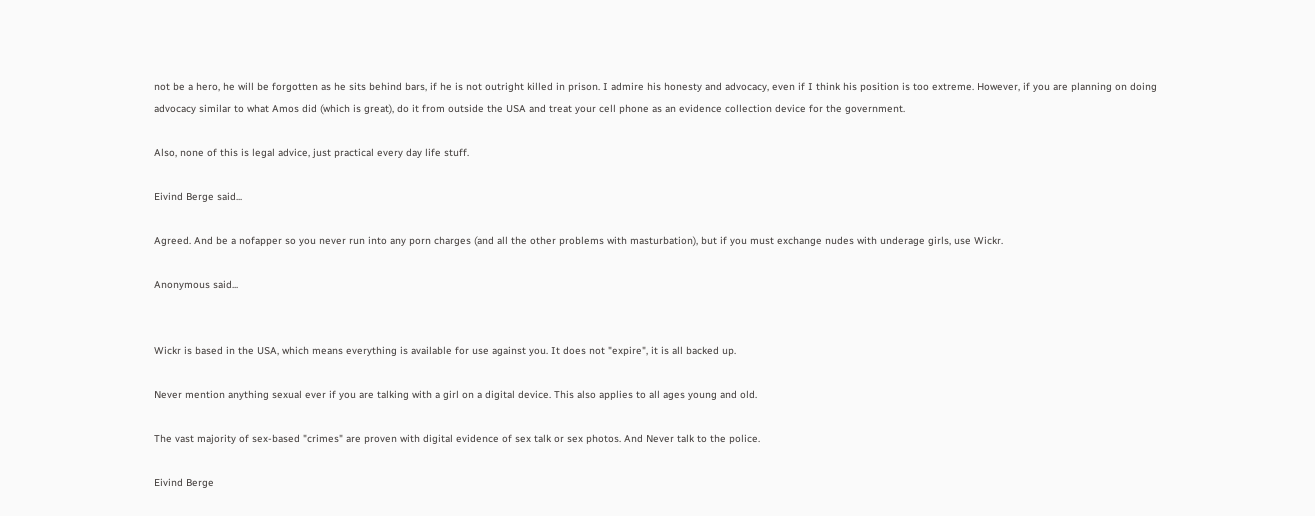not be a hero, he will be forgotten as he sits behind bars, if he is not outright killed in prison. I admire his honesty and advocacy, even if I think his position is too extreme. However, if you are planning on doing advocacy similar to what Amos did (which is great), do it from outside the USA and treat your cell phone as an evidence collection device for the government.

Also, none of this is legal advice, just practical every day life stuff.

Eivind Berge said...

Agreed. And be a nofapper so you never run into any porn charges (and all the other problems with masturbation), but if you must exchange nudes with underage girls, use Wickr.

Anonymous said...


Wickr is based in the USA, which means everything is available for use against you. It does not "expire", it is all backed up.

Never mention anything sexual ever if you are talking with a girl on a digital device. This also applies to all ages young and old.

The vast majority of sex-based "crimes" are proven with digital evidence of sex talk or sex photos. And Never talk to the police.

Eivind Berge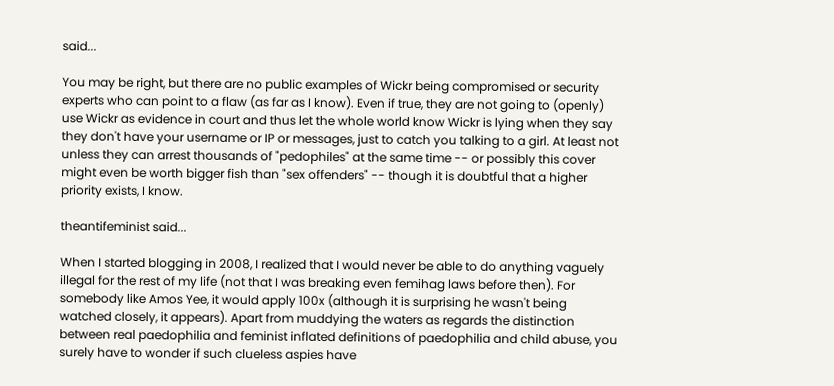said...

You may be right, but there are no public examples of Wickr being compromised or security experts who can point to a flaw (as far as I know). Even if true, they are not going to (openly) use Wickr as evidence in court and thus let the whole world know Wickr is lying when they say they don't have your username or IP or messages, just to catch you talking to a girl. At least not unless they can arrest thousands of "pedophiles" at the same time -- or possibly this cover might even be worth bigger fish than "sex offenders" -- though it is doubtful that a higher priority exists, I know.

theantifeminist said...

When I started blogging in 2008, I realized that I would never be able to do anything vaguely illegal for the rest of my life (not that I was breaking even femihag laws before then). For somebody like Amos Yee, it would apply 100x (although it is surprising he wasn't being watched closely, it appears). Apart from muddying the waters as regards the distinction between real paedophilia and feminist inflated definitions of paedophilia and child abuse, you surely have to wonder if such clueless aspies have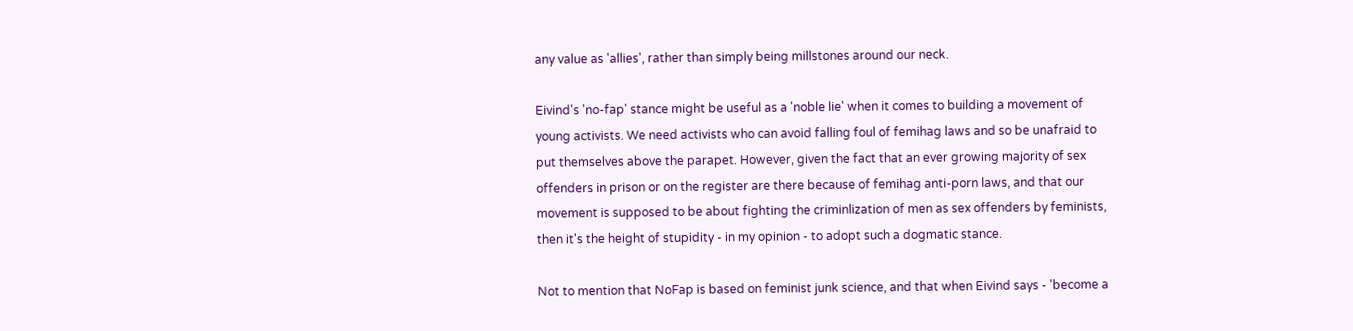any value as 'allies', rather than simply being millstones around our neck.

Eivind's 'no-fap' stance might be useful as a 'noble lie' when it comes to building a movement of young activists. We need activists who can avoid falling foul of femihag laws and so be unafraid to put themselves above the parapet. However, given the fact that an ever growing majority of sex offenders in prison or on the register are there because of femihag anti-porn laws, and that our movement is supposed to be about fighting the criminlization of men as sex offenders by feminists, then it's the height of stupidity - in my opinion - to adopt such a dogmatic stance.

Not to mention that NoFap is based on feminist junk science, and that when Eivind says - 'become a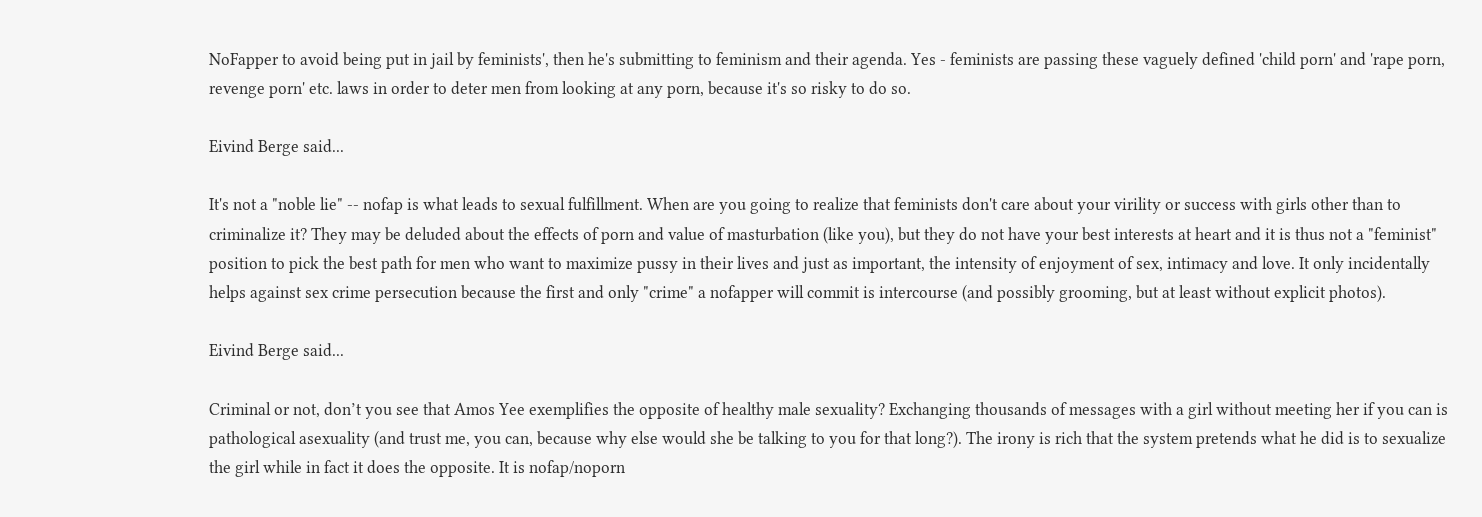NoFapper to avoid being put in jail by feminists', then he's submitting to feminism and their agenda. Yes - feminists are passing these vaguely defined 'child porn' and 'rape porn, revenge porn' etc. laws in order to deter men from looking at any porn, because it's so risky to do so.

Eivind Berge said...

It's not a "noble lie" -- nofap is what leads to sexual fulfillment. When are you going to realize that feminists don't care about your virility or success with girls other than to criminalize it? They may be deluded about the effects of porn and value of masturbation (like you), but they do not have your best interests at heart and it is thus not a "feminist" position to pick the best path for men who want to maximize pussy in their lives and just as important, the intensity of enjoyment of sex, intimacy and love. It only incidentally helps against sex crime persecution because the first and only "crime" a nofapper will commit is intercourse (and possibly grooming, but at least without explicit photos).

Eivind Berge said...

Criminal or not, don’t you see that Amos Yee exemplifies the opposite of healthy male sexuality? Exchanging thousands of messages with a girl without meeting her if you can is pathological asexuality (and trust me, you can, because why else would she be talking to you for that long?). The irony is rich that the system pretends what he did is to sexualize the girl while in fact it does the opposite. It is nofap/noporn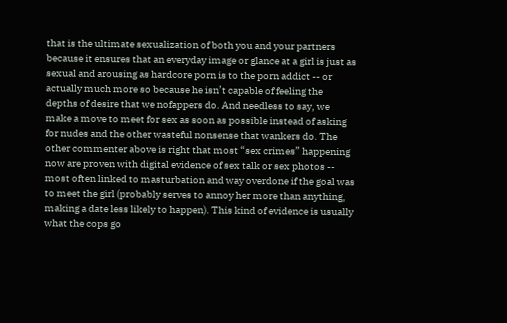that is the ultimate sexualization of both you and your partners because it ensures that an everyday image or glance at a girl is just as sexual and arousing as hardcore porn is to the porn addict -- or actually much more so because he isn’t capable of feeling the depths of desire that we nofappers do. And needless to say, we make a move to meet for sex as soon as possible instead of asking for nudes and the other wasteful nonsense that wankers do. The other commenter above is right that most “sex crimes” happening now are proven with digital evidence of sex talk or sex photos -- most often linked to masturbation and way overdone if the goal was to meet the girl (probably serves to annoy her more than anything, making a date less likely to happen). This kind of evidence is usually what the cops go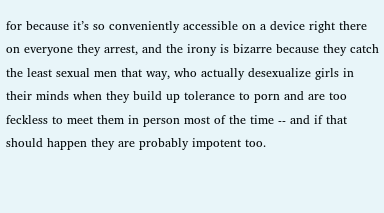for because it’s so conveniently accessible on a device right there on everyone they arrest, and the irony is bizarre because they catch the least sexual men that way, who actually desexualize girls in their minds when they build up tolerance to porn and are too feckless to meet them in person most of the time -- and if that should happen they are probably impotent too.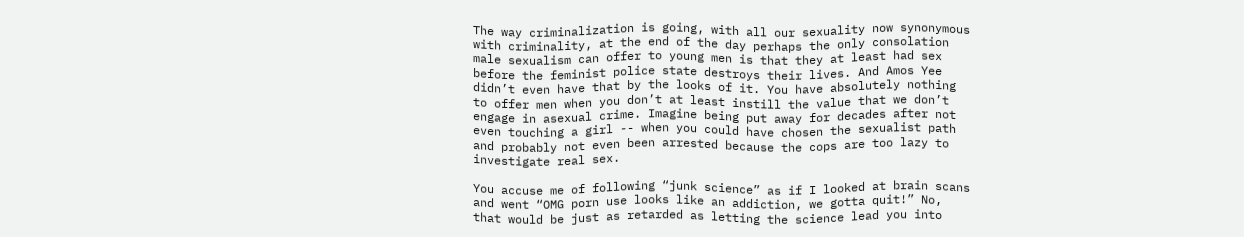The way criminalization is going, with all our sexuality now synonymous with criminality, at the end of the day perhaps the only consolation male sexualism can offer to young men is that they at least had sex before the feminist police state destroys their lives. And Amos Yee didn’t even have that by the looks of it. You have absolutely nothing to offer men when you don’t at least instill the value that we don’t engage in asexual crime. Imagine being put away for decades after not even touching a girl -- when you could have chosen the sexualist path and probably not even been arrested because the cops are too lazy to investigate real sex.

You accuse me of following “junk science” as if I looked at brain scans and went “OMG porn use looks like an addiction, we gotta quit!” No, that would be just as retarded as letting the science lead you into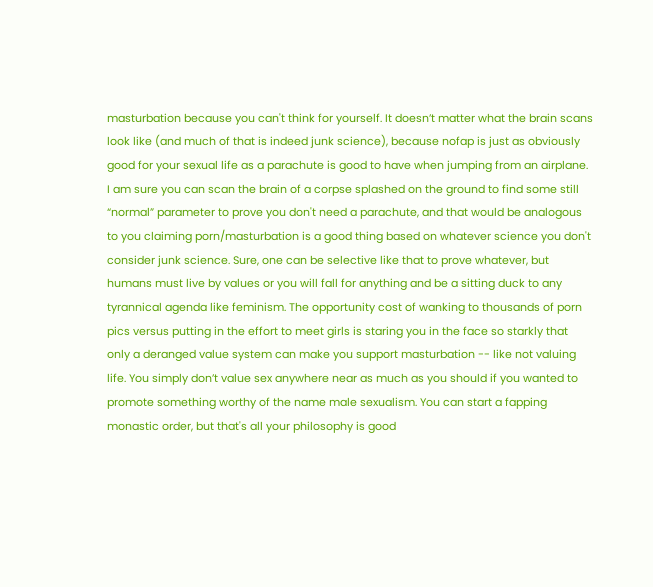masturbation because you can't think for yourself. It doesn’t matter what the brain scans look like (and much of that is indeed junk science), because nofap is just as obviously good for your sexual life as a parachute is good to have when jumping from an airplane. I am sure you can scan the brain of a corpse splashed on the ground to find some still “normal” parameter to prove you don't need a parachute, and that would be analogous to you claiming porn/masturbation is a good thing based on whatever science you don't consider junk science. Sure, one can be selective like that to prove whatever, but humans must live by values or you will fall for anything and be a sitting duck to any tyrannical agenda like feminism. The opportunity cost of wanking to thousands of porn pics versus putting in the effort to meet girls is staring you in the face so starkly that only a deranged value system can make you support masturbation -- like not valuing life. You simply don’t value sex anywhere near as much as you should if you wanted to promote something worthy of the name male sexualism. You can start a fapping monastic order, but that's all your philosophy is good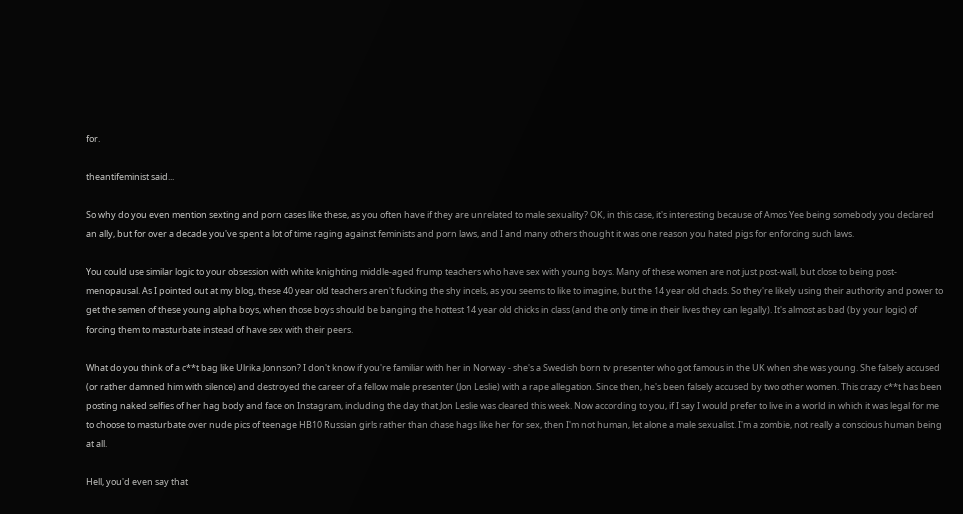for.

theantifeminist said...

So why do you even mention sexting and porn cases like these, as you often have if they are unrelated to male sexuality? OK, in this case, it's interesting because of Amos Yee being somebody you declared an ally, but for over a decade you've spent a lot of time raging against feminists and porn laws, and I and many others thought it was one reason you hated pigs for enforcing such laws.

You could use similar logic to your obsession with white knighting middle-aged frump teachers who have sex with young boys. Many of these women are not just post-wall, but close to being post-menopausal. As I pointed out at my blog, these 40 year old teachers aren't fucking the shy incels, as you seems to like to imagine, but the 14 year old chads. So they're likely using their authority and power to get the semen of these young alpha boys, when those boys should be banging the hottest 14 year old chicks in class (and the only time in their lives they can legally). It's almost as bad (by your logic) of forcing them to masturbate instead of have sex with their peers.

What do you think of a c**t bag like Ulrika Jonnson? I don't know if you're familiar with her in Norway - she's a Swedish born tv presenter who got famous in the UK when she was young. She falsely accused (or rather damned him with silence) and destroyed the career of a fellow male presenter (Jon Leslie) with a rape allegation. Since then, he's been falsely accused by two other women. This crazy c**t has been posting naked selfies of her hag body and face on Instagram, including the day that Jon Leslie was cleared this week. Now according to you, if I say I would prefer to live in a world in which it was legal for me to choose to masturbate over nude pics of teenage HB10 Russian girls rather than chase hags like her for sex, then I'm not human, let alone a male sexualist. I'm a zombie, not really a conscious human being at all.

Hell, you'd even say that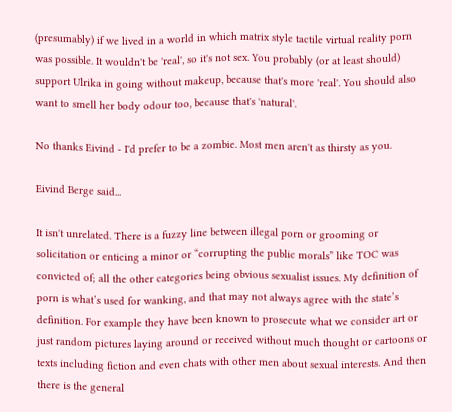(presumably) if we lived in a world in which matrix style tactile virtual reality porn was possible. It wouldn't be 'real', so it's not sex. You probably (or at least should) support Ulrika in going without makeup, because that's more 'real'. You should also want to smell her body odour too, because that's 'natural'.

No thanks Eivind - I'd prefer to be a zombie. Most men aren't as thirsty as you.

Eivind Berge said...

It isn't unrelated. There is a fuzzy line between illegal porn or grooming or solicitation or enticing a minor or “corrupting the public morals” like TOC was convicted of; all the other categories being obvious sexualist issues. My definition of porn is what’s used for wanking, and that may not always agree with the state’s definition. For example they have been known to prosecute what we consider art or just random pictures laying around or received without much thought or cartoons or texts including fiction and even chats with other men about sexual interests. And then there is the general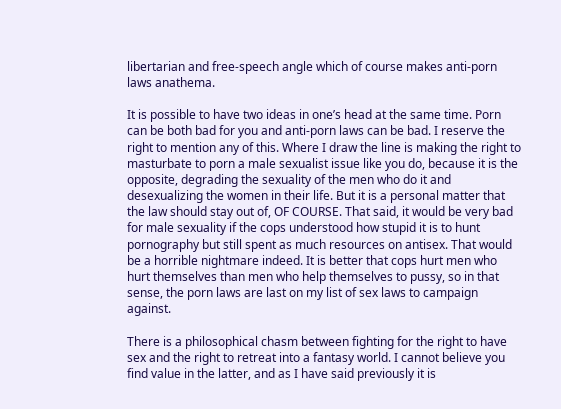libertarian and free-speech angle which of course makes anti-porn laws anathema.

It is possible to have two ideas in one’s head at the same time. Porn can be both bad for you and anti-porn laws can be bad. I reserve the right to mention any of this. Where I draw the line is making the right to masturbate to porn a male sexualist issue like you do, because it is the opposite, degrading the sexuality of the men who do it and desexualizing the women in their life. But it is a personal matter that the law should stay out of, OF COURSE. That said, it would be very bad for male sexuality if the cops understood how stupid it is to hunt pornography but still spent as much resources on antisex. That would be a horrible nightmare indeed. It is better that cops hurt men who hurt themselves than men who help themselves to pussy, so in that sense, the porn laws are last on my list of sex laws to campaign against.

There is a philosophical chasm between fighting for the right to have sex and the right to retreat into a fantasy world. I cannot believe you find value in the latter, and as I have said previously it is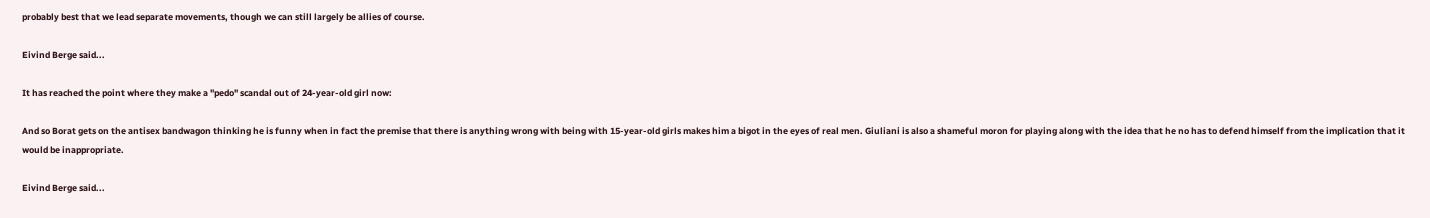probably best that we lead separate movements, though we can still largely be allies of course.

Eivind Berge said...

It has reached the point where they make a "pedo" scandal out of 24-year-old girl now:

And so Borat gets on the antisex bandwagon thinking he is funny when in fact the premise that there is anything wrong with being with 15-year-old girls makes him a bigot in the eyes of real men. Giuliani is also a shameful moron for playing along with the idea that he no has to defend himself from the implication that it would be inappropriate.

Eivind Berge said...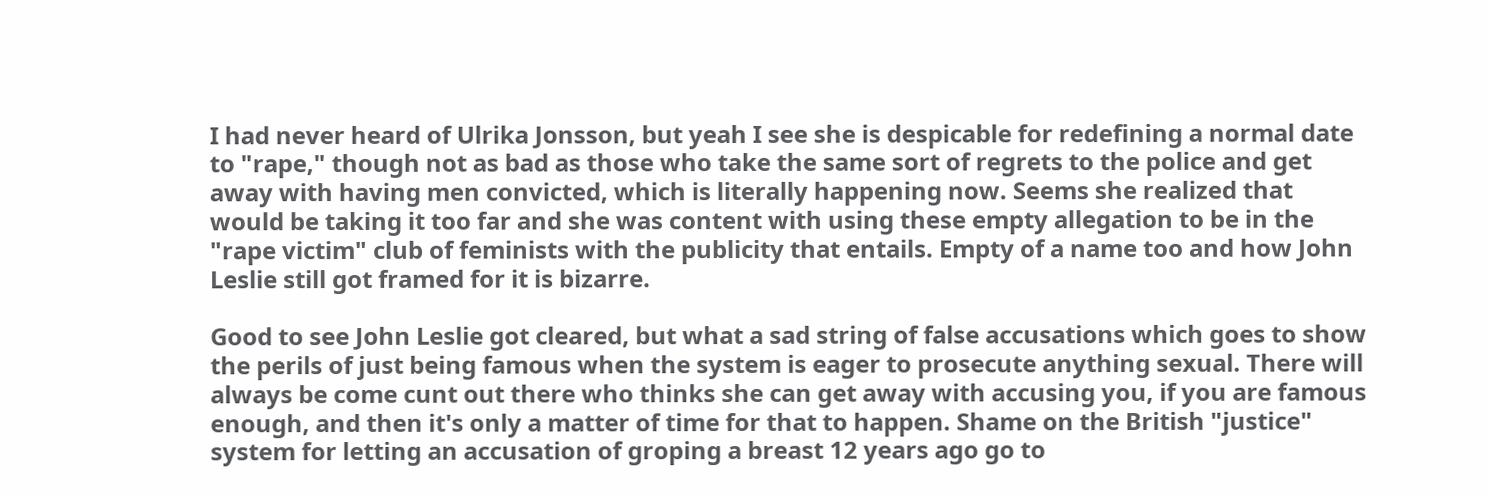I had never heard of Ulrika Jonsson, but yeah I see she is despicable for redefining a normal date to "rape," though not as bad as those who take the same sort of regrets to the police and get away with having men convicted, which is literally happening now. Seems she realized that would be taking it too far and she was content with using these empty allegation to be in the "rape victim" club of feminists with the publicity that entails. Empty of a name too and how John Leslie still got framed for it is bizarre.

Good to see John Leslie got cleared, but what a sad string of false accusations which goes to show the perils of just being famous when the system is eager to prosecute anything sexual. There will always be come cunt out there who thinks she can get away with accusing you, if you are famous enough, and then it's only a matter of time for that to happen. Shame on the British "justice" system for letting an accusation of groping a breast 12 years ago go to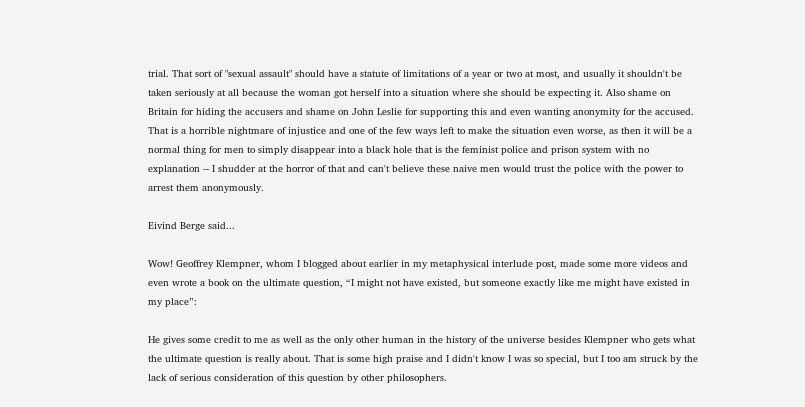trial. That sort of "sexual assault" should have a statute of limitations of a year or two at most, and usually it shouldn't be taken seriously at all because the woman got herself into a situation where she should be expecting it. Also shame on Britain for hiding the accusers and shame on John Leslie for supporting this and even wanting anonymity for the accused. That is a horrible nightmare of injustice and one of the few ways left to make the situation even worse, as then it will be a normal thing for men to simply disappear into a black hole that is the feminist police and prison system with no explanation -- I shudder at the horror of that and can't believe these naive men would trust the police with the power to arrest them anonymously.

Eivind Berge said...

Wow! Geoffrey Klempner, whom I blogged about earlier in my metaphysical interlude post, made some more videos and even wrote a book on the ultimate question, “I might not have existed, but someone exactly like me might have existed in my place”:

He gives some credit to me as well as the only other human in the history of the universe besides Klempner who gets what the ultimate question is really about. That is some high praise and I didn't know I was so special, but I too am struck by the lack of serious consideration of this question by other philosophers.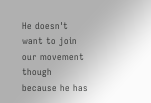He doesn't want to join our movement though because he has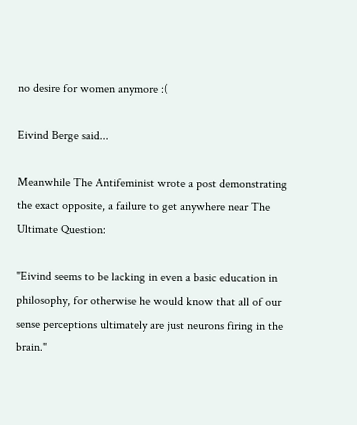no desire for women anymore :(

Eivind Berge said...

Meanwhile The Antifeminist wrote a post demonstrating the exact opposite, a failure to get anywhere near The Ultimate Question:

"Eivind seems to be lacking in even a basic education in philosophy, for otherwise he would know that all of our sense perceptions ultimately are just neurons firing in the brain."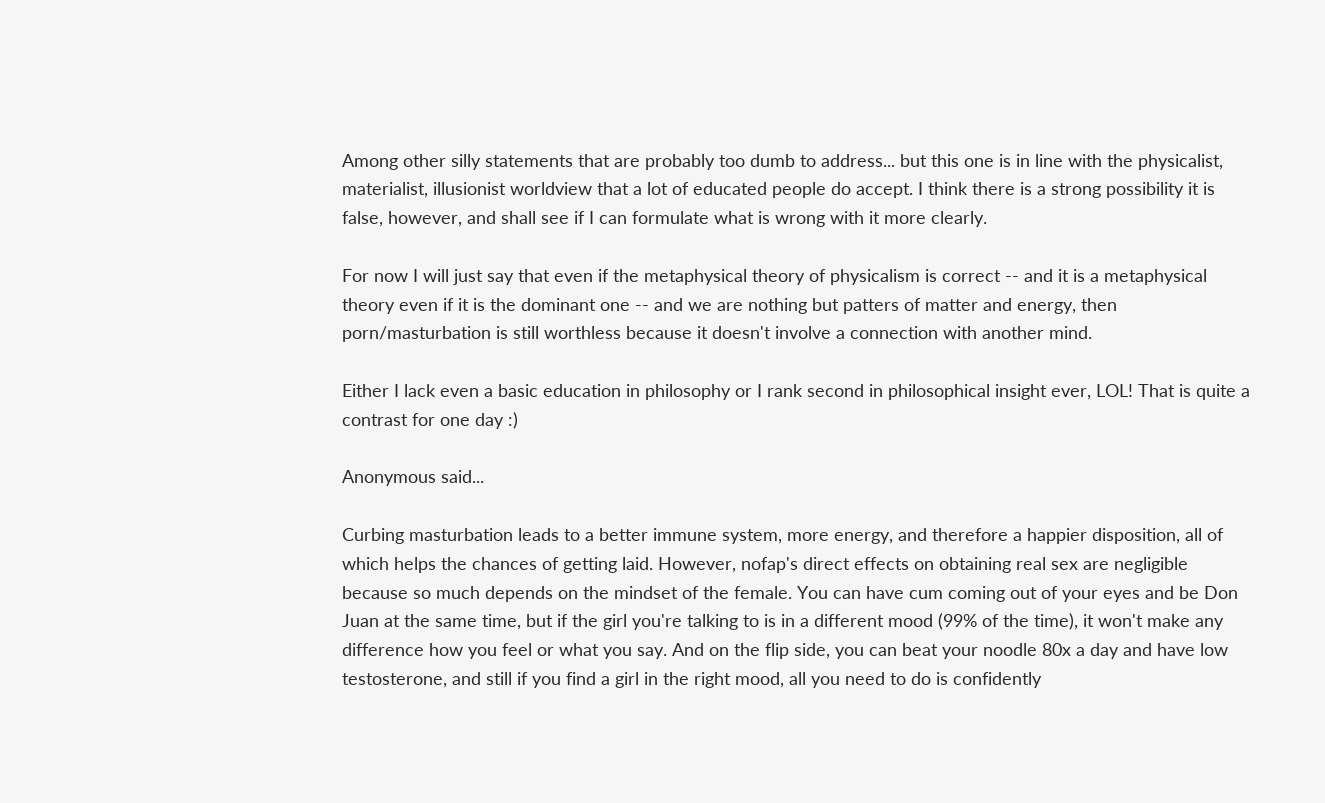Among other silly statements that are probably too dumb to address... but this one is in line with the physicalist, materialist, illusionist worldview that a lot of educated people do accept. I think there is a strong possibility it is false, however, and shall see if I can formulate what is wrong with it more clearly.

For now I will just say that even if the metaphysical theory of physicalism is correct -- and it is a metaphysical theory even if it is the dominant one -- and we are nothing but patters of matter and energy, then porn/masturbation is still worthless because it doesn't involve a connection with another mind.

Either I lack even a basic education in philosophy or I rank second in philosophical insight ever, LOL! That is quite a contrast for one day :)

Anonymous said...

Curbing masturbation leads to a better immune system, more energy, and therefore a happier disposition, all of which helps the chances of getting laid. However, nofap's direct effects on obtaining real sex are negligible because so much depends on the mindset of the female. You can have cum coming out of your eyes and be Don Juan at the same time, but if the girl you're talking to is in a different mood (99% of the time), it won't make any difference how you feel or what you say. And on the flip side, you can beat your noodle 80x a day and have low testosterone, and still if you find a girl in the right mood, all you need to do is confidently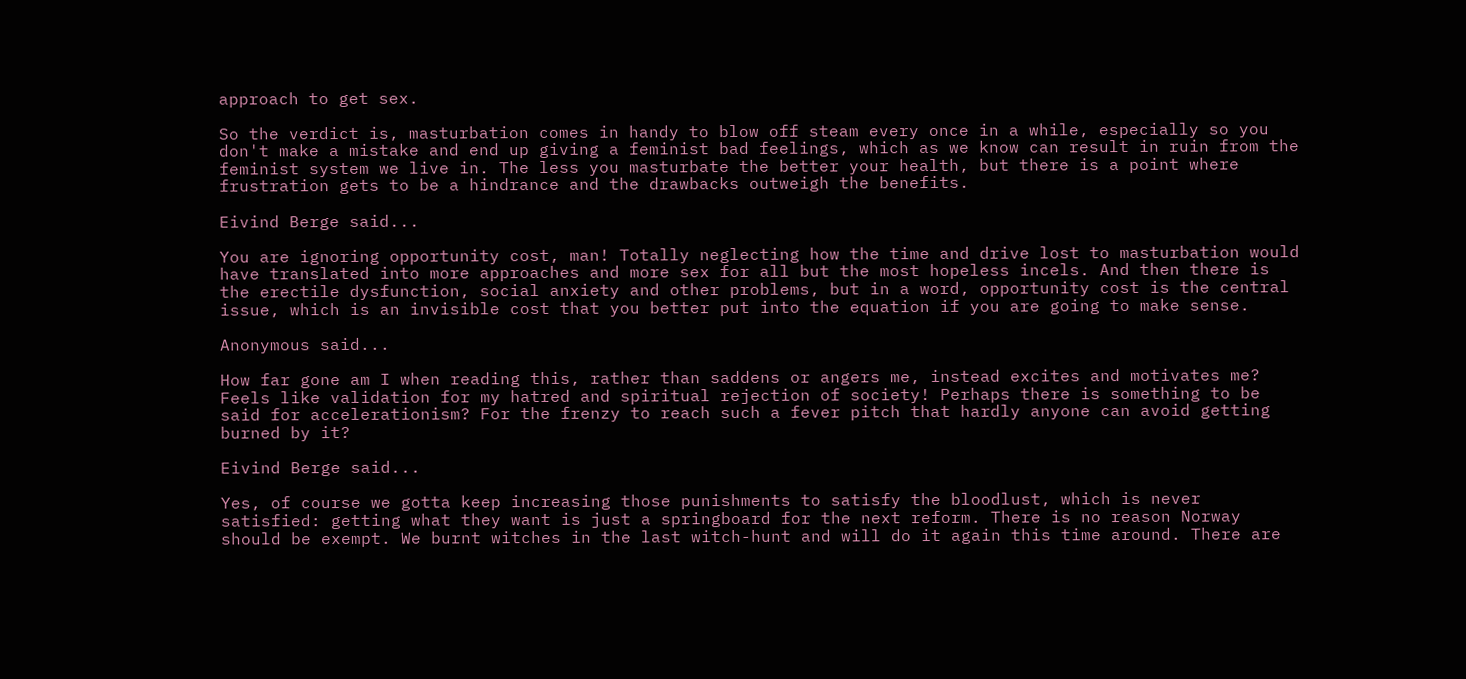approach to get sex.

So the verdict is, masturbation comes in handy to blow off steam every once in a while, especially so you don't make a mistake and end up giving a feminist bad feelings, which as we know can result in ruin from the feminist system we live in. The less you masturbate the better your health, but there is a point where frustration gets to be a hindrance and the drawbacks outweigh the benefits.

Eivind Berge said...

You are ignoring opportunity cost, man! Totally neglecting how the time and drive lost to masturbation would have translated into more approaches and more sex for all but the most hopeless incels. And then there is the erectile dysfunction, social anxiety and other problems, but in a word, opportunity cost is the central issue, which is an invisible cost that you better put into the equation if you are going to make sense.

Anonymous said...

How far gone am I when reading this, rather than saddens or angers me, instead excites and motivates me? Feels like validation for my hatred and spiritual rejection of society! Perhaps there is something to be said for accelerationism? For the frenzy to reach such a fever pitch that hardly anyone can avoid getting burned by it?

Eivind Berge said...

Yes, of course we gotta keep increasing those punishments to satisfy the bloodlust, which is never satisfied: getting what they want is just a springboard for the next reform. There is no reason Norway should be exempt. We burnt witches in the last witch-hunt and will do it again this time around. There are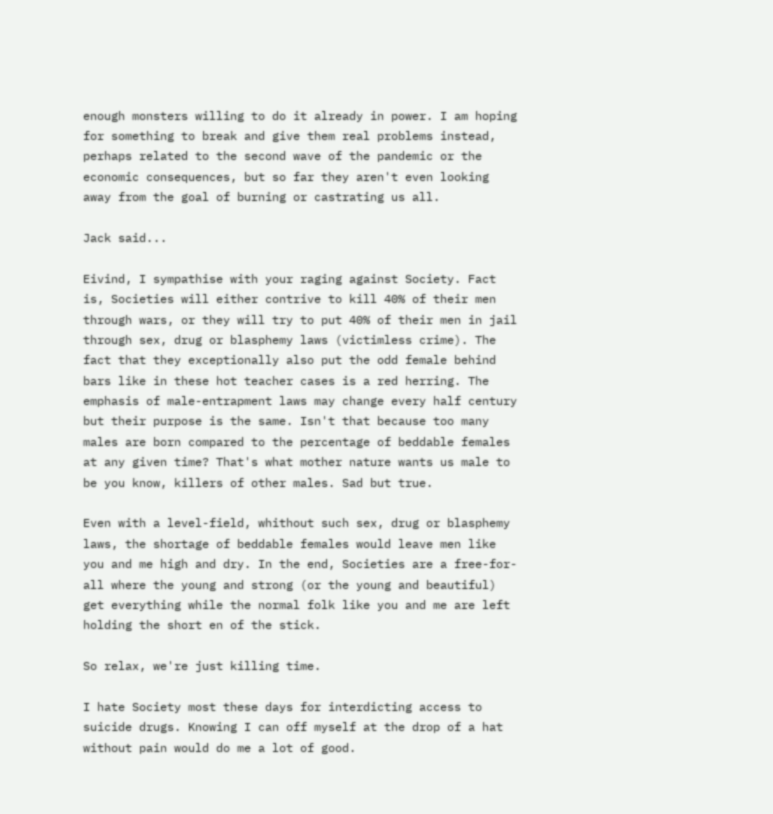enough monsters willing to do it already in power. I am hoping for something to break and give them real problems instead, perhaps related to the second wave of the pandemic or the economic consequences, but so far they aren't even looking away from the goal of burning or castrating us all.

Jack said...

Eivind, I sympathise with your raging against Society. Fact is, Societies will either contrive to kill 40% of their men through wars, or they will try to put 40% of their men in jail through sex, drug or blasphemy laws (victimless crime). The fact that they exceptionally also put the odd female behind bars like in these hot teacher cases is a red herring. The emphasis of male-entrapment laws may change every half century but their purpose is the same. Isn't that because too many males are born compared to the percentage of beddable females at any given time? That's what mother nature wants us male to be you know, killers of other males. Sad but true.

Even with a level-field, whithout such sex, drug or blasphemy laws, the shortage of beddable females would leave men like you and me high and dry. In the end, Societies are a free-for-all where the young and strong (or the young and beautiful) get everything while the normal folk like you and me are left holding the short en of the stick.

So relax, we're just killing time.

I hate Society most these days for interdicting access to suicide drugs. Knowing I can off myself at the drop of a hat without pain would do me a lot of good.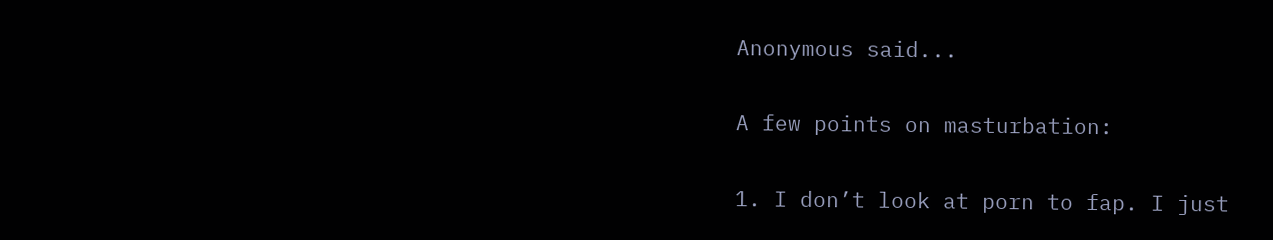Anonymous said...

A few points on masturbation:

1. I don’t look at porn to fap. I just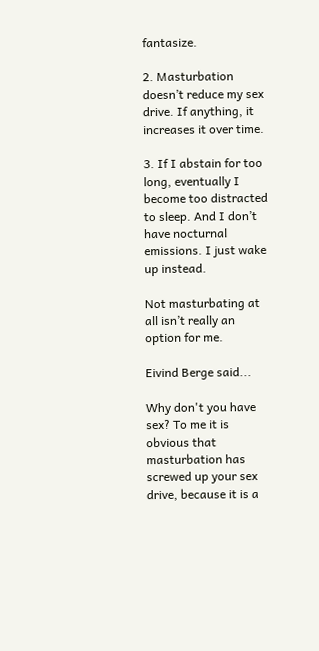fantasize.

2. Masturbation doesn’t reduce my sex drive. If anything, it increases it over time.

3. If I abstain for too long, eventually I become too distracted to sleep. And I don’t have nocturnal emissions. I just wake up instead.

Not masturbating at all isn’t really an option for me.

Eivind Berge said...

Why don't you have sex? To me it is obvious that masturbation has screwed up your sex drive, because it is a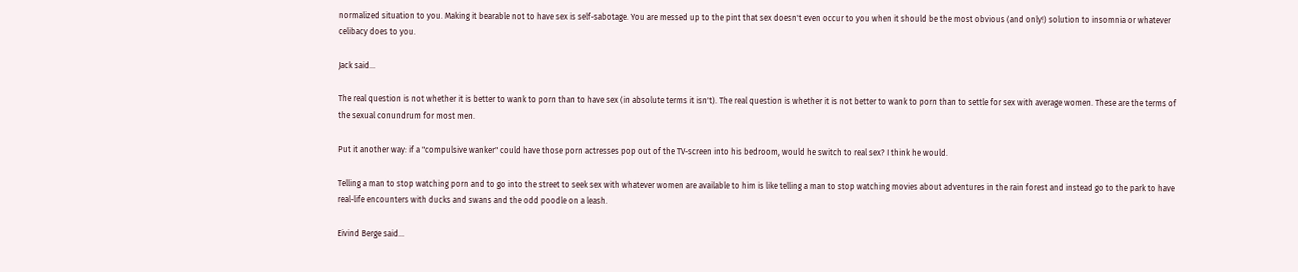normalized situation to you. Making it bearable not to have sex is self-sabotage. You are messed up to the pint that sex doesn't even occur to you when it should be the most obvious (and only!) solution to insomnia or whatever celibacy does to you.

Jack said...

The real question is not whether it is better to wank to porn than to have sex (in absolute terms it isn't). The real question is whether it is not better to wank to porn than to settle for sex with average women. These are the terms of the sexual conundrum for most men.

Put it another way: if a "compulsive wanker" could have those porn actresses pop out of the TV-screen into his bedroom, would he switch to real sex? I think he would.

Telling a man to stop watching porn and to go into the street to seek sex with whatever women are available to him is like telling a man to stop watching movies about adventures in the rain forest and instead go to the park to have real-life encounters with ducks and swans and the odd poodle on a leash.

Eivind Berge said...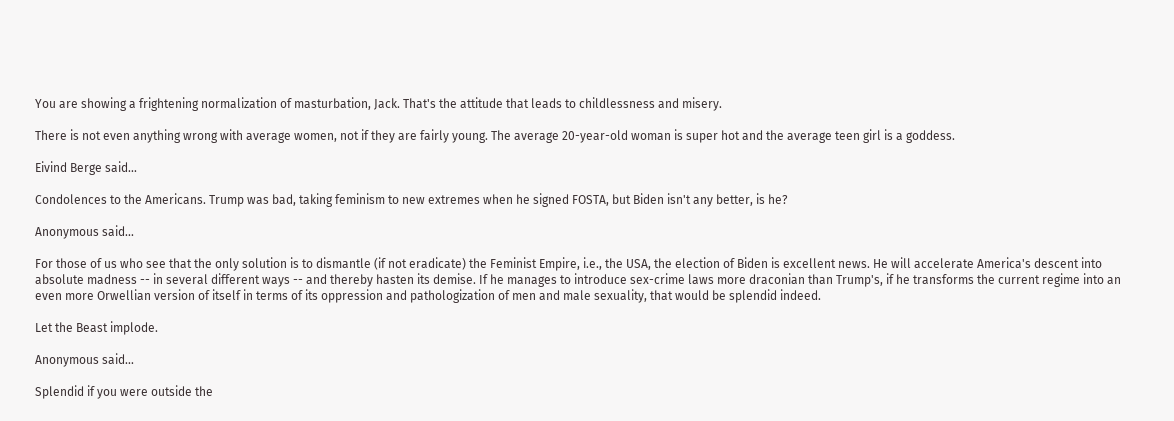You are showing a frightening normalization of masturbation, Jack. That's the attitude that leads to childlessness and misery.

There is not even anything wrong with average women, not if they are fairly young. The average 20-year-old woman is super hot and the average teen girl is a goddess.

Eivind Berge said...

Condolences to the Americans. Trump was bad, taking feminism to new extremes when he signed FOSTA, but Biden isn't any better, is he?

Anonymous said...

For those of us who see that the only solution is to dismantle (if not eradicate) the Feminist Empire, i.e., the USA, the election of Biden is excellent news. He will accelerate America's descent into absolute madness -- in several different ways -- and thereby hasten its demise. If he manages to introduce sex-crime laws more draconian than Trump's, if he transforms the current regime into an even more Orwellian version of itself in terms of its oppression and pathologization of men and male sexuality, that would be splendid indeed.

Let the Beast implode.

Anonymous said...

Splendid if you were outside the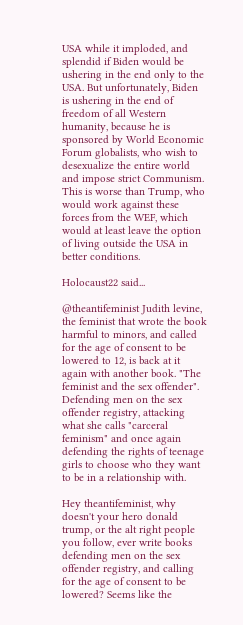USA while it imploded, and splendid if Biden would be ushering in the end only to the USA. But unfortunately, Biden is ushering in the end of freedom of all Western humanity, because he is sponsored by World Economic Forum globalists, who wish to desexualize the entire world and impose strict Communism. This is worse than Trump, who would work against these forces from the WEF, which would at least leave the option of living outside the USA in better conditions.

Holocaust22 said...

@theantifeminist Judith levine, the feminist that wrote the book harmful to minors, and called for the age of consent to be lowered to 12, is back at it again with another book. "The feminist and the sex offender". Defending men on the sex offender registry, attacking what she calls "carceral feminism" and once again defending the rights of teenage girls to choose who they want to be in a relationship with.

Hey theantifeminist, why doesn't your hero donald trump, or the alt right people you follow, ever write books defending men on the sex offender registry, and calling for the age of consent to be lowered? Seems like the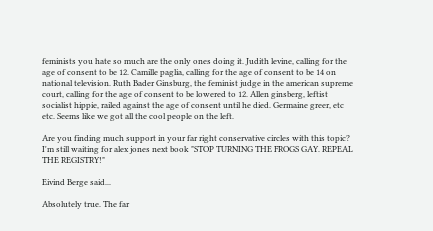feminists you hate so much are the only ones doing it. Judith levine, calling for the age of consent to be 12. Camille paglia, calling for the age of consent to be 14 on national television. Ruth Bader Ginsburg, the feminist judge in the american supreme court, calling for the age of consent to be lowered to 12. Allen ginsberg, leftist socialist hippie, railed against the age of consent until he died. Germaine greer, etc etc. Seems like we got all the cool people on the left.

Are you finding much support in your far right conservative circles with this topic? I'm still waiting for alex jones next book "STOP TURNING THE FROGS GAY. REPEAL THE REGISTRY!"

Eivind Berge said...

Absolutely true. The far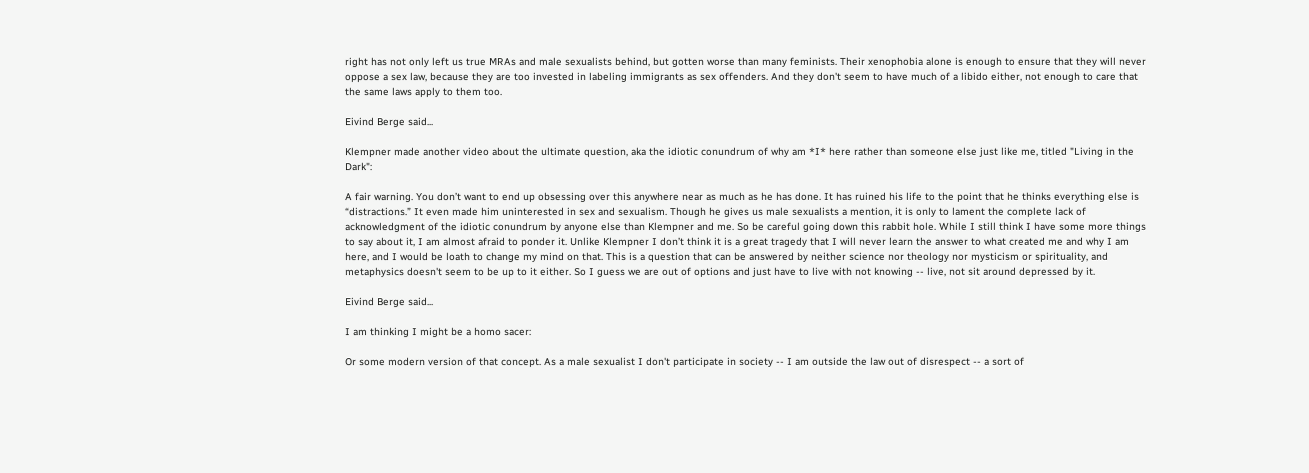right has not only left us true MRAs and male sexualists behind, but gotten worse than many feminists. Their xenophobia alone is enough to ensure that they will never oppose a sex law, because they are too invested in labeling immigrants as sex offenders. And they don't seem to have much of a libido either, not enough to care that the same laws apply to them too.

Eivind Berge said...

Klempner made another video about the ultimate question, aka the idiotic conundrum of why am *I* here rather than someone else just like me, titled "Living in the Dark":

A fair warning. You don’t want to end up obsessing over this anywhere near as much as he has done. It has ruined his life to the point that he thinks everything else is “distractions.” It even made him uninterested in sex and sexualism. Though he gives us male sexualists a mention, it is only to lament the complete lack of acknowledgment of the idiotic conundrum by anyone else than Klempner and me. So be careful going down this rabbit hole. While I still think I have some more things to say about it, I am almost afraid to ponder it. Unlike Klempner I don’t think it is a great tragedy that I will never learn the answer to what created me and why I am here, and I would be loath to change my mind on that. This is a question that can be answered by neither science nor theology nor mysticism or spirituality, and metaphysics doesn't seem to be up to it either. So I guess we are out of options and just have to live with not knowing -- live, not sit around depressed by it.

Eivind Berge said...

I am thinking I might be a homo sacer:

Or some modern version of that concept. As a male sexualist I don't participate in society -- I am outside the law out of disrespect -- a sort of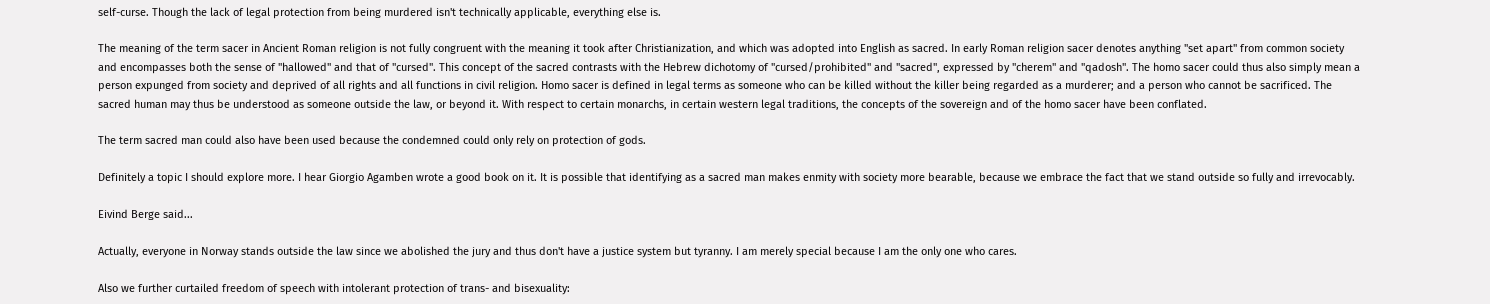self-curse. Though the lack of legal protection from being murdered isn't technically applicable, everything else is.

The meaning of the term sacer in Ancient Roman religion is not fully congruent with the meaning it took after Christianization, and which was adopted into English as sacred. In early Roman religion sacer denotes anything "set apart" from common society and encompasses both the sense of "hallowed" and that of "cursed". This concept of the sacred contrasts with the Hebrew dichotomy of "cursed/prohibited" and "sacred", expressed by "cherem" and "qadosh". The homo sacer could thus also simply mean a person expunged from society and deprived of all rights and all functions in civil religion. Homo sacer is defined in legal terms as someone who can be killed without the killer being regarded as a murderer; and a person who cannot be sacrificed. The sacred human may thus be understood as someone outside the law, or beyond it. With respect to certain monarchs, in certain western legal traditions, the concepts of the sovereign and of the homo sacer have been conflated.

The term sacred man could also have been used because the condemned could only rely on protection of gods.

Definitely a topic I should explore more. I hear Giorgio Agamben wrote a good book on it. It is possible that identifying as a sacred man makes enmity with society more bearable, because we embrace the fact that we stand outside so fully and irrevocably.

Eivind Berge said...

Actually, everyone in Norway stands outside the law since we abolished the jury and thus don't have a justice system but tyranny. I am merely special because I am the only one who cares.

Also we further curtailed freedom of speech with intolerant protection of trans- and bisexuality: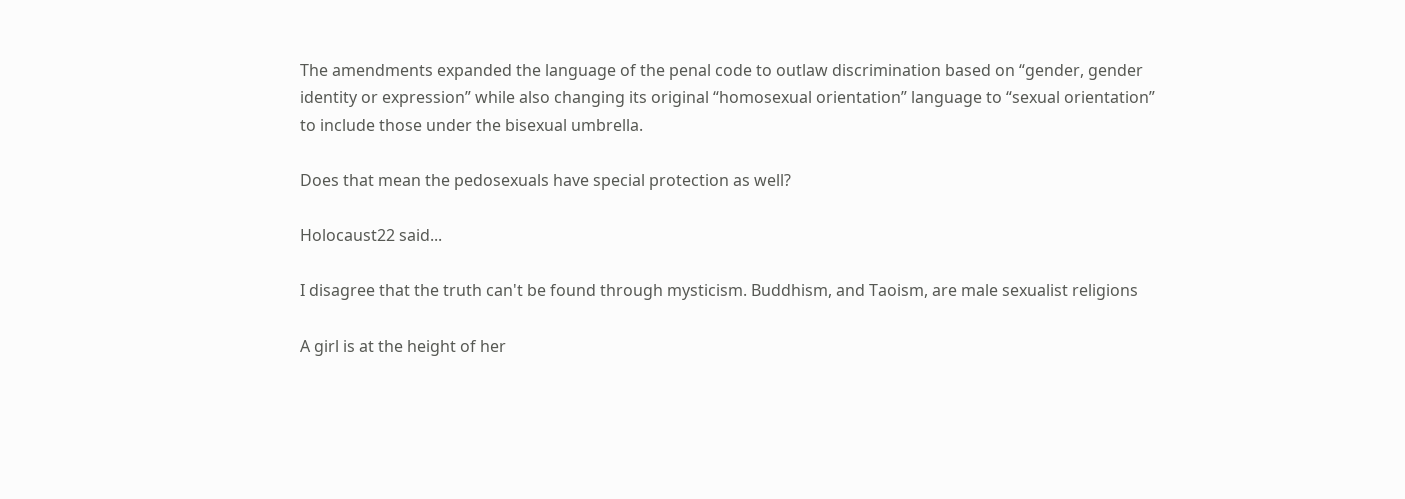The amendments expanded the language of the penal code to outlaw discrimination based on “gender, gender identity or expression” while also changing its original “homosexual orientation” language to “sexual orientation” to include those under the bisexual umbrella.

Does that mean the pedosexuals have special protection as well?

Holocaust22 said...

I disagree that the truth can't be found through mysticism. Buddhism, and Taoism, are male sexualist religions

A girl is at the height of her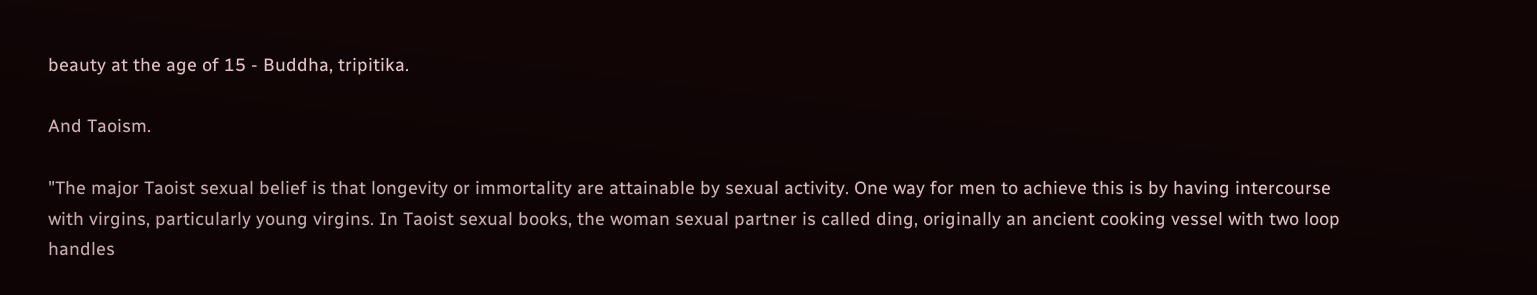beauty at the age of 15 - Buddha, tripitika.

And Taoism.

"The major Taoist sexual belief is that longevity or immortality are attainable by sexual activity. One way for men to achieve this is by having intercourse with virgins, particularly young virgins. In Taoist sexual books, the woman sexual partner is called ding, originally an ancient cooking vessel with two loop handles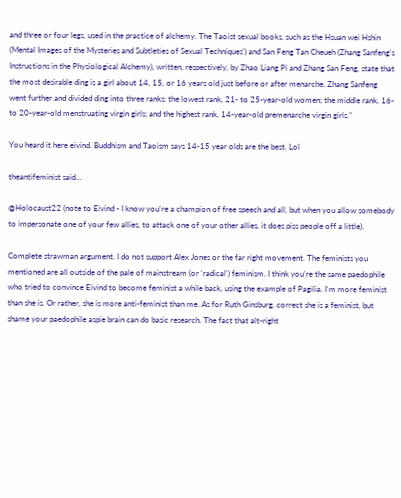and three or four legs, used in the practice of alchemy. The Taoist sexual books, such as the Hsuan wei Hshin (Mental Images of the Mysteries and Subtleties of Sexual Techniques') and San Feng Tan Cheueh (Zhang Sanfeng's Instructions in the Physiological Alchemy), written, respectively, by Zhao Liang Pi and Zhang San Feng, state that the most desirable ding is a girl about 14, 15, or 16 years old just before or after menarche. Zhang Sanfeng went further and divided ding into three ranks: the lowest rank, 21- to 25-year-old women; the middle rank, 16- to 20-year-old menstruating virgin girls; and the highest rank, 14-year-old premenarche virgin girls."

You heard it here eivind. Buddhism and Taoism says 14-15 year olds are the best. Lol

theantifeminist said...

@Holocaust22 (note to Eivind - I know you're a champion of free speech and all, but when you allow somebody to impersonate one of your few allies, to attack one of your other allies, it does piss people off a little).

Complete strawman argument. I do not support Alex Jones or the far right movement. The feminists you mentioned are all outside of the pale of mainstream (or 'radical') feminism. I think you're the same paedophile who tried to convince Eivind to become feminist a while back, using the example of Pagilia. I'm more feminist than she is. Or rather, she is more anti-feminist than me. As for Ruth Ginsburg, correct she is a feminist, but shame your paedophile aspie brain can do basic research. The fact that alt-right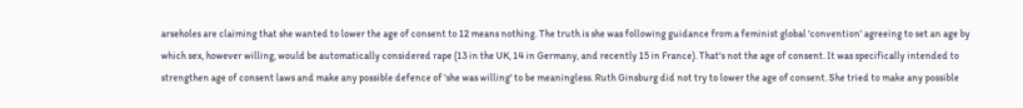arseholes are claiming that she wanted to lower the age of consent to 12 means nothing. The truth is she was following guidance from a feminist global 'convention' agreeing to set an age by which sex, however willing, would be automatically considered rape (13 in the UK, 14 in Germany, and recently 15 in France). That's not the age of consent. It was specifically intended to strengthen age of consent laws and make any possible defence of 'she was willing' to be meaningless. Ruth Ginsburg did not try to lower the age of consent. She tried to make any possible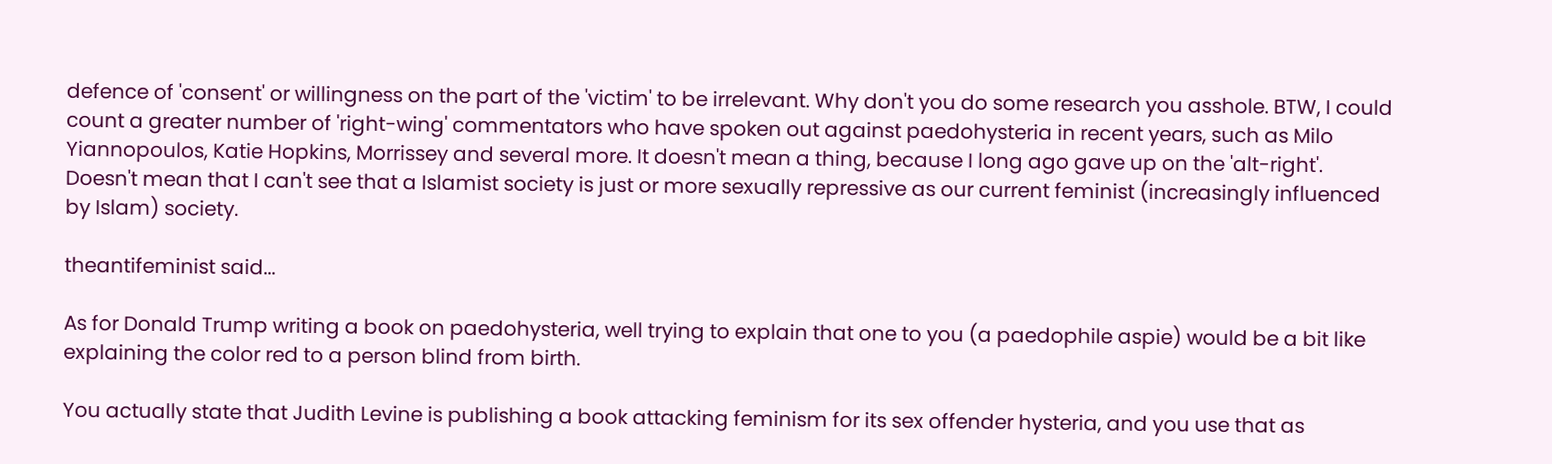defence of 'consent' or willingness on the part of the 'victim' to be irrelevant. Why don't you do some research you asshole. BTW, I could count a greater number of 'right-wing' commentators who have spoken out against paedohysteria in recent years, such as Milo Yiannopoulos, Katie Hopkins, Morrissey and several more. It doesn't mean a thing, because I long ago gave up on the 'alt-right'. Doesn't mean that I can't see that a Islamist society is just or more sexually repressive as our current feminist (increasingly influenced by Islam) society.

theantifeminist said...

As for Donald Trump writing a book on paedohysteria, well trying to explain that one to you (a paedophile aspie) would be a bit like explaining the color red to a person blind from birth.

You actually state that Judith Levine is publishing a book attacking feminism for its sex offender hysteria, and you use that as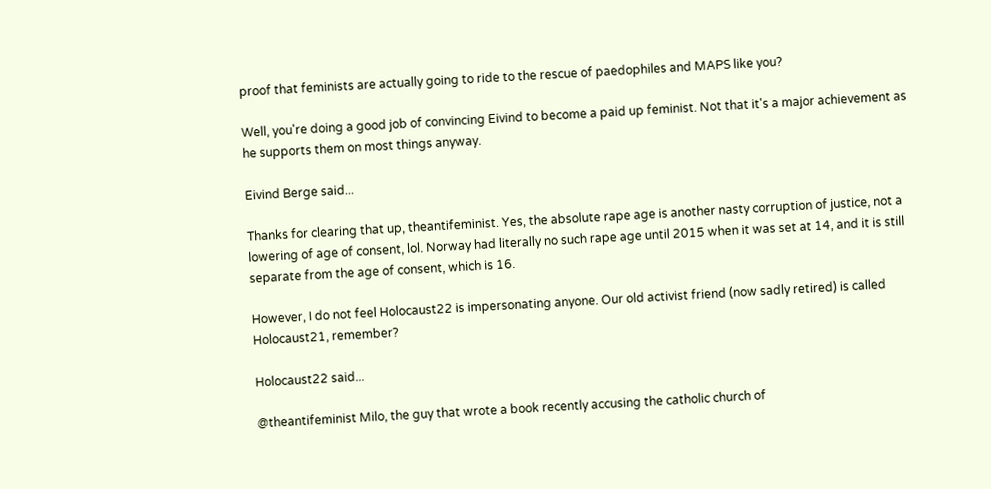proof that feminists are actually going to ride to the rescue of paedophiles and MAPS like you?

Well, you're doing a good job of convincing Eivind to become a paid up feminist. Not that it's a major achievement as he supports them on most things anyway.

Eivind Berge said...

Thanks for clearing that up, theantifeminist. Yes, the absolute rape age is another nasty corruption of justice, not a lowering of age of consent, lol. Norway had literally no such rape age until 2015 when it was set at 14, and it is still separate from the age of consent, which is 16.

However, I do not feel Holocaust22 is impersonating anyone. Our old activist friend (now sadly retired) is called Holocaust21, remember?

Holocaust22 said...

@theantifeminist Milo, the guy that wrote a book recently accusing the catholic church of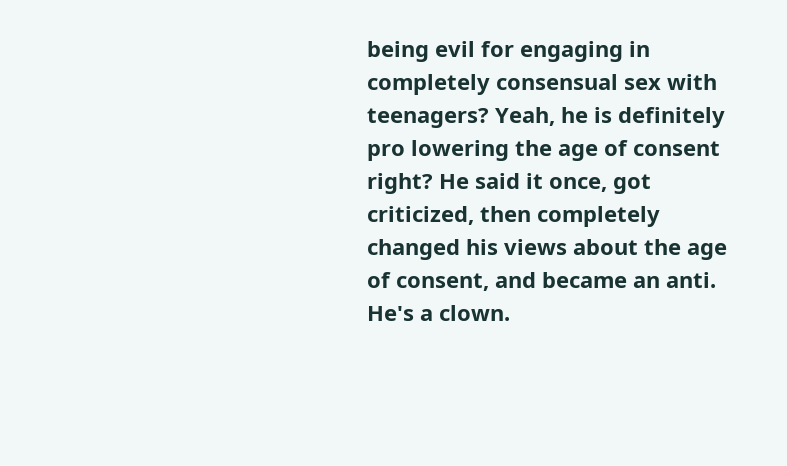being evil for engaging in completely consensual sex with teenagers? Yeah, he is definitely pro lowering the age of consent right? He said it once, got criticized, then completely changed his views about the age of consent, and became an anti. He's a clown.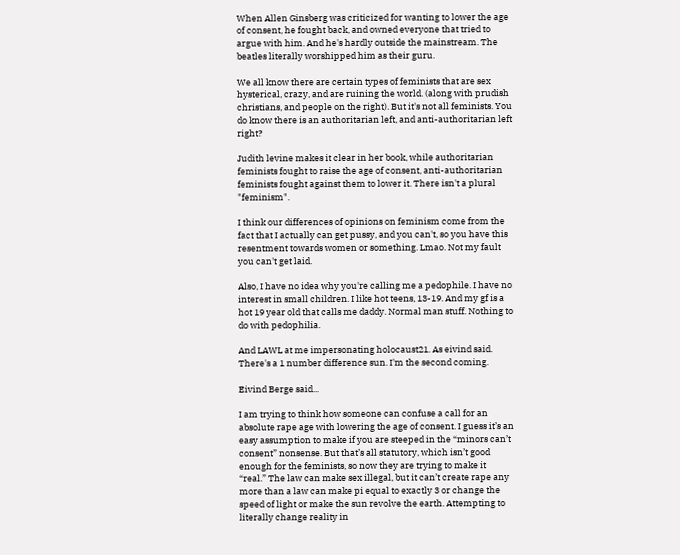When Allen Ginsberg was criticized for wanting to lower the age of consent, he fought back, and owned everyone that tried to argue with him. And he's hardly outside the mainstream. The beatles literally worshipped him as their guru.

We all know there are certain types of feminists that are sex hysterical, crazy, and are ruining the world. (along with prudish christians, and people on the right). But it's not all feminists. You do know there is an authoritarian left, and anti-authoritarian left right?

Judith levine makes it clear in her book, while authoritarian feminists fought to raise the age of consent, anti-authoritarian feminists fought against them to lower it. There isn't a plural "feminism".

I think our differences of opinions on feminism come from the fact that I actually can get pussy, and you can't, so you have this resentment towards women or something. Lmao. Not my fault you can't get laid.

Also, I have no idea why you're calling me a pedophile. I have no interest in small children. I like hot teens, 13-19. And my gf is a hot 19 year old that calls me daddy. Normal man stuff. Nothing to do with pedophilia.

And LAWL at me impersonating holocaust21. As eivind said. There's a 1 number difference sun. I'm the second coming.

Eivind Berge said...

I am trying to think how someone can confuse a call for an absolute rape age with lowering the age of consent. I guess it’s an easy assumption to make if you are steeped in the “minors can’t consent” nonsense. But that’s all statutory, which isn’t good enough for the feminists, so now they are trying to make it “real.” The law can make sex illegal, but it can’t create rape any more than a law can make pi equal to exactly 3 or change the speed of light or make the sun revolve the earth. Attempting to literally change reality in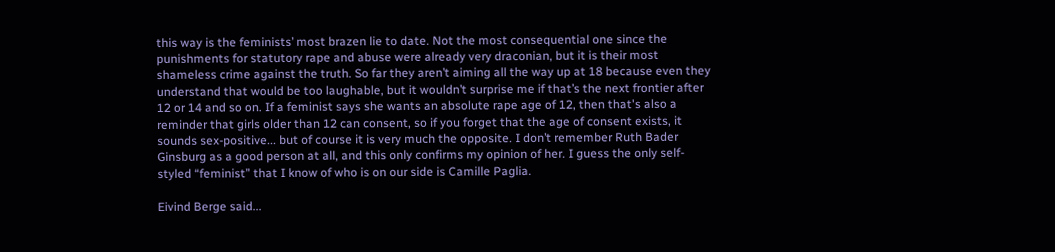this way is the feminists’ most brazen lie to date. Not the most consequential one since the punishments for statutory rape and abuse were already very draconian, but it is their most shameless crime against the truth. So far they aren’t aiming all the way up at 18 because even they understand that would be too laughable, but it wouldn’t surprise me if that’s the next frontier after 12 or 14 and so on. If a feminist says she wants an absolute rape age of 12, then that's also a reminder that girls older than 12 can consent, so if you forget that the age of consent exists, it sounds sex-positive... but of course it is very much the opposite. I don’t remember Ruth Bader Ginsburg as a good person at all, and this only confirms my opinion of her. I guess the only self-styled “feminist” that I know of who is on our side is Camille Paglia.

Eivind Berge said...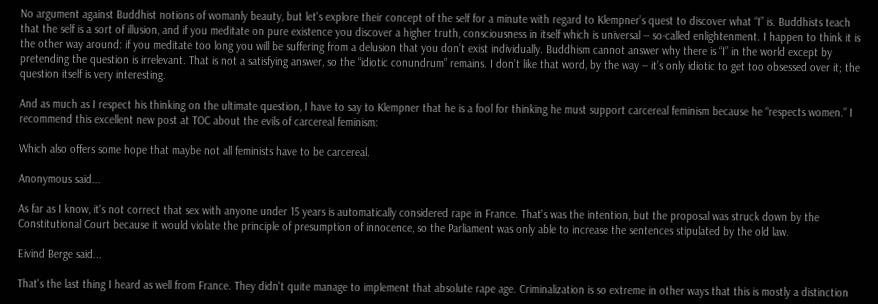No argument against Buddhist notions of womanly beauty, but let's explore their concept of the self for a minute with regard to Klempner’s quest to discover what “I” is. Buddhists teach that the self is a sort of illusion, and if you meditate on pure existence you discover a higher truth, consciousness in itself which is universal -- so-called enlightenment. I happen to think it is the other way around: if you meditate too long you will be suffering from a delusion that you don’t exist individually. Buddhism cannot answer why there is “I” in the world except by pretending the question is irrelevant. That is not a satisfying answer, so the “idiotic conundrum” remains. I don’t like that word, by the way -- it’s only idiotic to get too obsessed over it; the question itself is very interesting.

And as much as I respect his thinking on the ultimate question, I have to say to Klempner that he is a fool for thinking he must support carcereal feminism because he “respects women.” I recommend this excellent new post at TOC about the evils of carcereal feminism:

Which also offers some hope that maybe not all feminists have to be carcereal.

Anonymous said...

As far as I know, it's not correct that sex with anyone under 15 years is automatically considered rape in France. That's was the intention, but the proposal was struck down by the Constitutional Court because it would violate the principle of presumption of innocence, so the Parliament was only able to increase the sentences stipulated by the old law.

Eivind Berge said...

That's the last thing I heard as well from France. They didn't quite manage to implement that absolute rape age. Criminalization is so extreme in other ways that this is mostly a distinction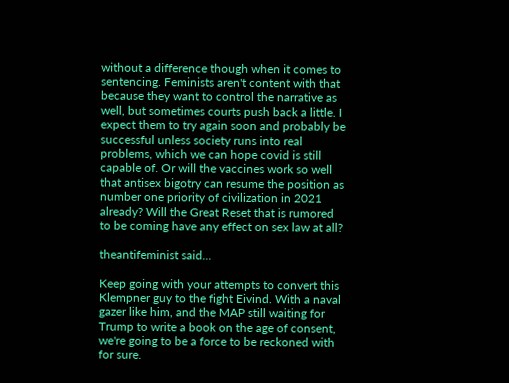without a difference though when it comes to sentencing. Feminists aren't content with that because they want to control the narrative as well, but sometimes courts push back a little. I expect them to try again soon and probably be successful unless society runs into real problems, which we can hope covid is still capable of. Or will the vaccines work so well that antisex bigotry can resume the position as number one priority of civilization in 2021 already? Will the Great Reset that is rumored to be coming have any effect on sex law at all?

theantifeminist said...

Keep going with your attempts to convert this Klempner guy to the fight Eivind. With a naval gazer like him, and the MAP still waiting for Trump to write a book on the age of consent, we're going to be a force to be reckoned with for sure.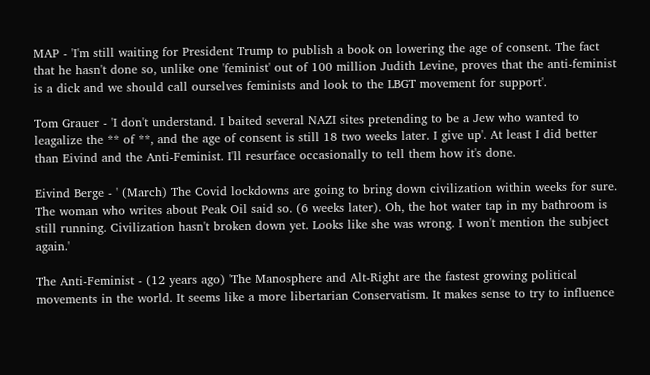MAP - 'I'm still waiting for President Trump to publish a book on lowering the age of consent. The fact that he hasn't done so, unlike one 'feminist' out of 100 million Judith Levine, proves that the anti-feminist is a dick and we should call ourselves feminists and look to the LBGT movement for support'.

Tom Grauer - 'I don't understand. I baited several NAZI sites pretending to be a Jew who wanted to leagalize the ** of **, and the age of consent is still 18 two weeks later. I give up'. At least I did better than Eivind and the Anti-Feminist. I'll resurface occasionally to tell them how it's done.

Eivind Berge - ' (March) The Covid lockdowns are going to bring down civilization within weeks for sure. The woman who writes about Peak Oil said so. (6 weeks later). Oh, the hot water tap in my bathroom is still running. Civilization hasn't broken down yet. Looks like she was wrong. I won't mention the subject again.'

The Anti-Feminist - (12 years ago) 'The Manosphere and Alt-Right are the fastest growing political movements in the world. It seems like a more libertarian Conservatism. It makes sense to try to influence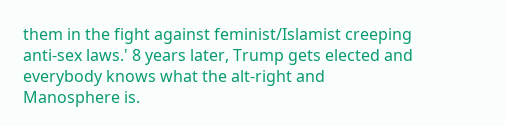them in the fight against feminist/Islamist creeping anti-sex laws.' 8 years later, Trump gets elected and everybody knows what the alt-right and Manosphere is.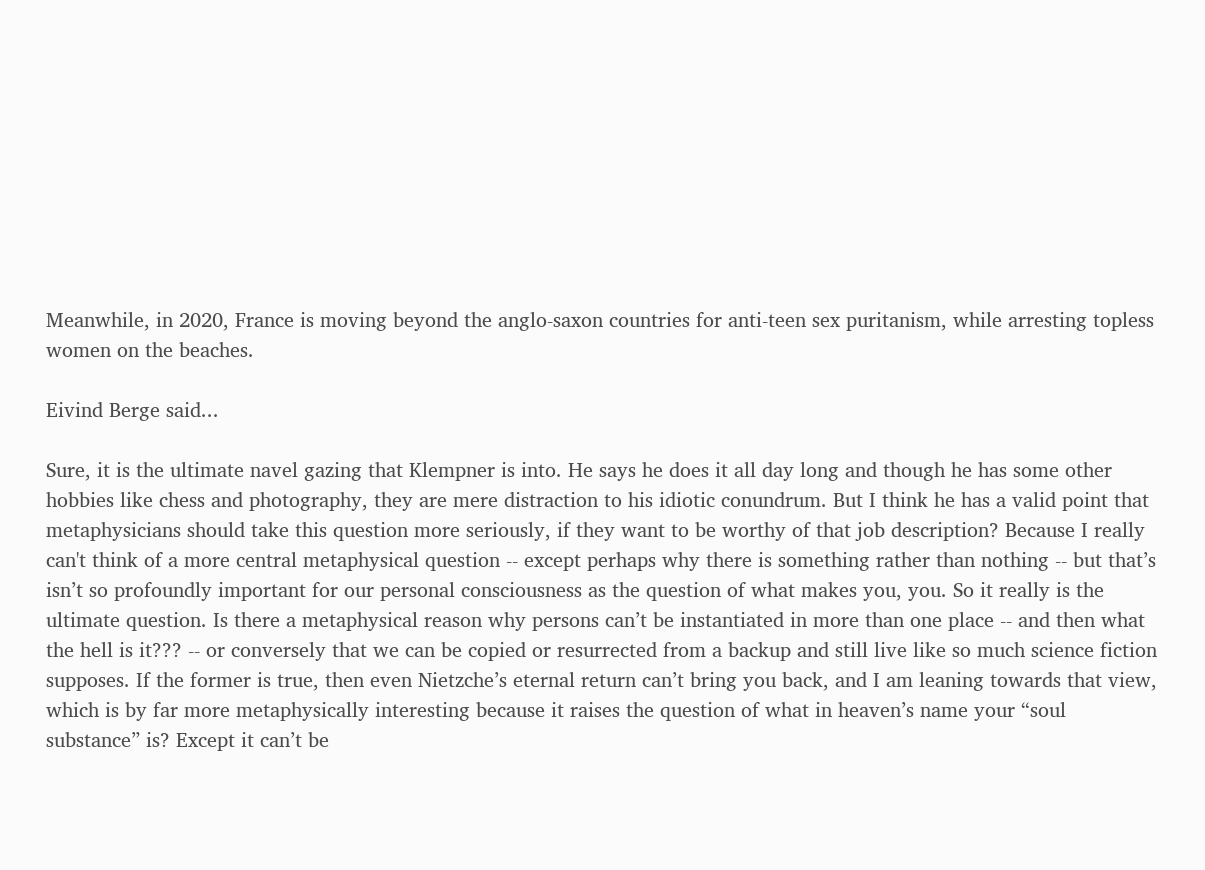Meanwhile, in 2020, France is moving beyond the anglo-saxon countries for anti-teen sex puritanism, while arresting topless women on the beaches.

Eivind Berge said...

Sure, it is the ultimate navel gazing that Klempner is into. He says he does it all day long and though he has some other hobbies like chess and photography, they are mere distraction to his idiotic conundrum. But I think he has a valid point that metaphysicians should take this question more seriously, if they want to be worthy of that job description? Because I really can't think of a more central metaphysical question -- except perhaps why there is something rather than nothing -- but that’s isn’t so profoundly important for our personal consciousness as the question of what makes you, you. So it really is the ultimate question. Is there a metaphysical reason why persons can’t be instantiated in more than one place -- and then what the hell is it??? -- or conversely that we can be copied or resurrected from a backup and still live like so much science fiction supposes. If the former is true, then even Nietzche’s eternal return can’t bring you back, and I am leaning towards that view, which is by far more metaphysically interesting because it raises the question of what in heaven’s name your “soul substance” is? Except it can’t be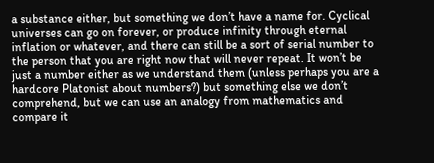a substance either, but something we don’t have a name for. Cyclical universes can go on forever, or produce infinity through eternal inflation or whatever, and there can still be a sort of serial number to the person that you are right now that will never repeat. It won’t be just a number either as we understand them (unless perhaps you are a hardcore Platonist about numbers?) but something else we don’t comprehend, but we can use an analogy from mathematics and compare it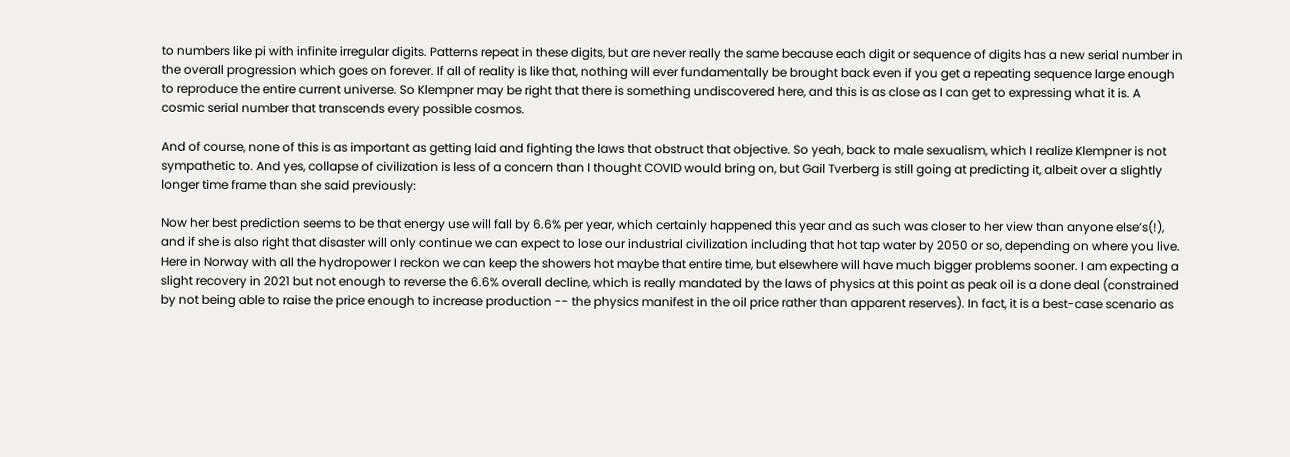to numbers like pi with infinite irregular digits. Patterns repeat in these digits, but are never really the same because each digit or sequence of digits has a new serial number in the overall progression which goes on forever. If all of reality is like that, nothing will ever fundamentally be brought back even if you get a repeating sequence large enough to reproduce the entire current universe. So Klempner may be right that there is something undiscovered here, and this is as close as I can get to expressing what it is. A cosmic serial number that transcends every possible cosmos.

And of course, none of this is as important as getting laid and fighting the laws that obstruct that objective. So yeah, back to male sexualism, which I realize Klempner is not sympathetic to. And yes, collapse of civilization is less of a concern than I thought COVID would bring on, but Gail Tverberg is still going at predicting it, albeit over a slightly longer time frame than she said previously:

Now her best prediction seems to be that energy use will fall by 6.6% per year, which certainly happened this year and as such was closer to her view than anyone else’s(!), and if she is also right that disaster will only continue we can expect to lose our industrial civilization including that hot tap water by 2050 or so, depending on where you live. Here in Norway with all the hydropower I reckon we can keep the showers hot maybe that entire time, but elsewhere will have much bigger problems sooner. I am expecting a slight recovery in 2021 but not enough to reverse the 6.6% overall decline, which is really mandated by the laws of physics at this point as peak oil is a done deal (constrained by not being able to raise the price enough to increase production -- the physics manifest in the oil price rather than apparent reserves). In fact, it is a best-case scenario as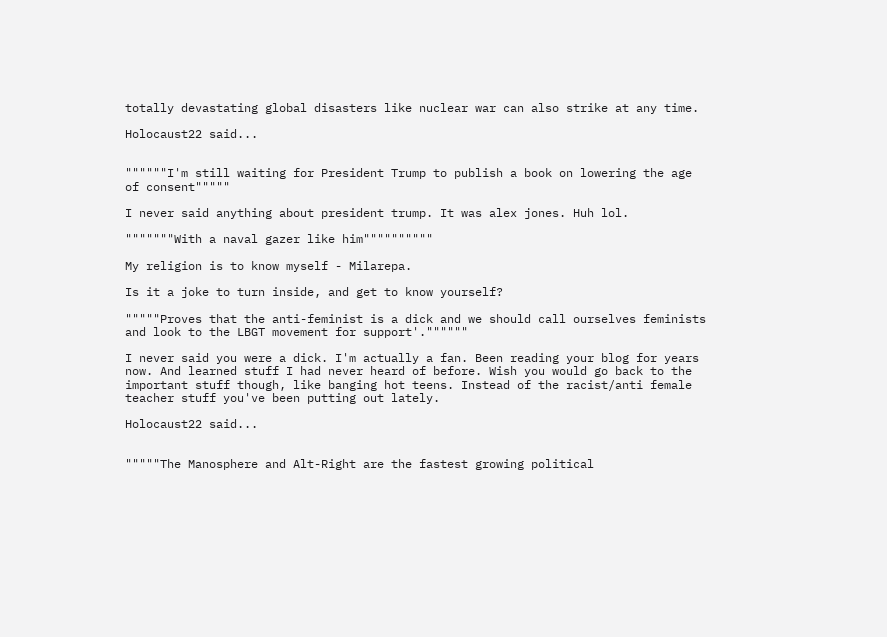totally devastating global disasters like nuclear war can also strike at any time.

Holocaust22 said...


""""""I'm still waiting for President Trump to publish a book on lowering the age of consent"""""

I never said anything about president trump. It was alex jones. Huh lol.

"""""""With a naval gazer like him""""""""""

My religion is to know myself - Milarepa.

Is it a joke to turn inside, and get to know yourself?

"""""Proves that the anti-feminist is a dick and we should call ourselves feminists and look to the LBGT movement for support'.""""""

I never said you were a dick. I'm actually a fan. Been reading your blog for years now. And learned stuff I had never heard of before. Wish you would go back to the important stuff though, like banging hot teens. Instead of the racist/anti female teacher stuff you've been putting out lately.

Holocaust22 said...


"""""The Manosphere and Alt-Right are the fastest growing political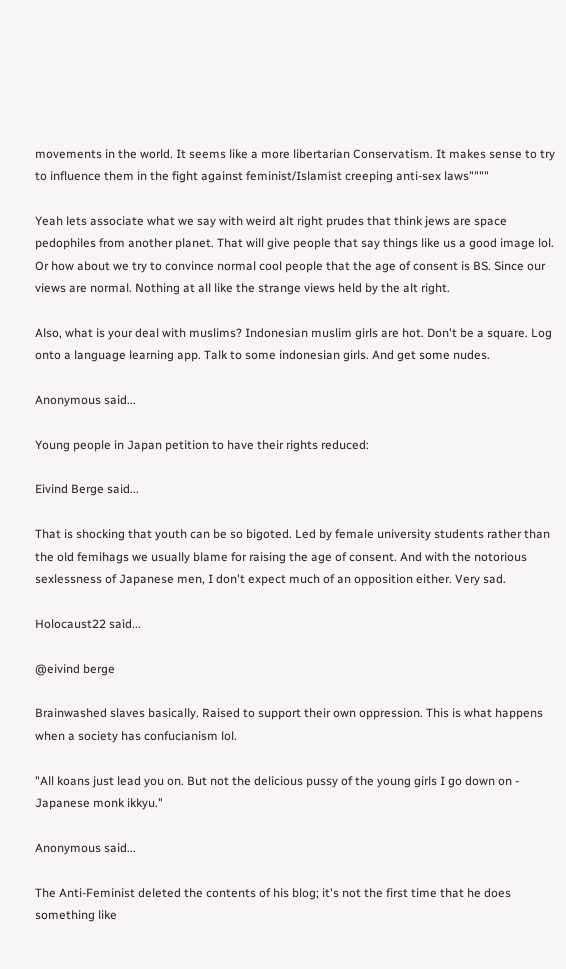movements in the world. It seems like a more libertarian Conservatism. It makes sense to try to influence them in the fight against feminist/Islamist creeping anti-sex laws""""

Yeah lets associate what we say with weird alt right prudes that think jews are space pedophiles from another planet. That will give people that say things like us a good image lol. Or how about we try to convince normal cool people that the age of consent is BS. Since our views are normal. Nothing at all like the strange views held by the alt right.

Also, what is your deal with muslims? Indonesian muslim girls are hot. Don't be a square. Log onto a language learning app. Talk to some indonesian girls. And get some nudes.

Anonymous said...

Young people in Japan petition to have their rights reduced:

Eivind Berge said...

That is shocking that youth can be so bigoted. Led by female university students rather than the old femihags we usually blame for raising the age of consent. And with the notorious sexlessness of Japanese men, I don't expect much of an opposition either. Very sad.

Holocaust22 said...

@eivind berge

Brainwashed slaves basically. Raised to support their own oppression. This is what happens when a society has confucianism lol.

"All koans just lead you on. But not the delicious pussy of the young girls I go down on - Japanese monk ikkyu."

Anonymous said...

The Anti-Feminist deleted the contents of his blog; it's not the first time that he does something like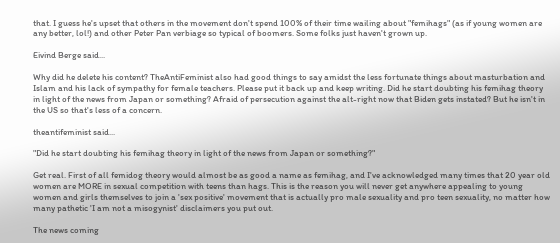that. I guess he's upset that others in the movement don't spend 100% of their time wailing about "femihags" (as if young women are any better, lol!) and other Peter Pan verbiage so typical of boomers. Some folks just haven't grown up.

Eivind Berge said...

Why did he delete his content? TheAntiFeminist also had good things to say amidst the less fortunate things about masturbation and Islam and his lack of sympathy for female teachers. Please put it back up and keep writing. Did he start doubting his femihag theory in light of the news from Japan or something? Afraid of persecution against the alt-right now that Biden gets instated? But he isn't in the US so that's less of a concern.

theantifeminist said...

"Did he start doubting his femihag theory in light of the news from Japan or something?"

Get real. First of all femidog theory would almost be as good a name as femihag, and I've acknowledged many times that 20 year old women are MORE in sexual competition with teens than hags. This is the reason you will never get anywhere appealing to young women and girls themselves to join a 'sex positive' movement that is actually pro male sexuality and pro teen sexuality, no matter how many pathetic 'I am not a misogynist' disclaimers you put out.

The news coming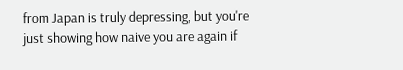from Japan is truly depressing, but you're just showing how naive you are again if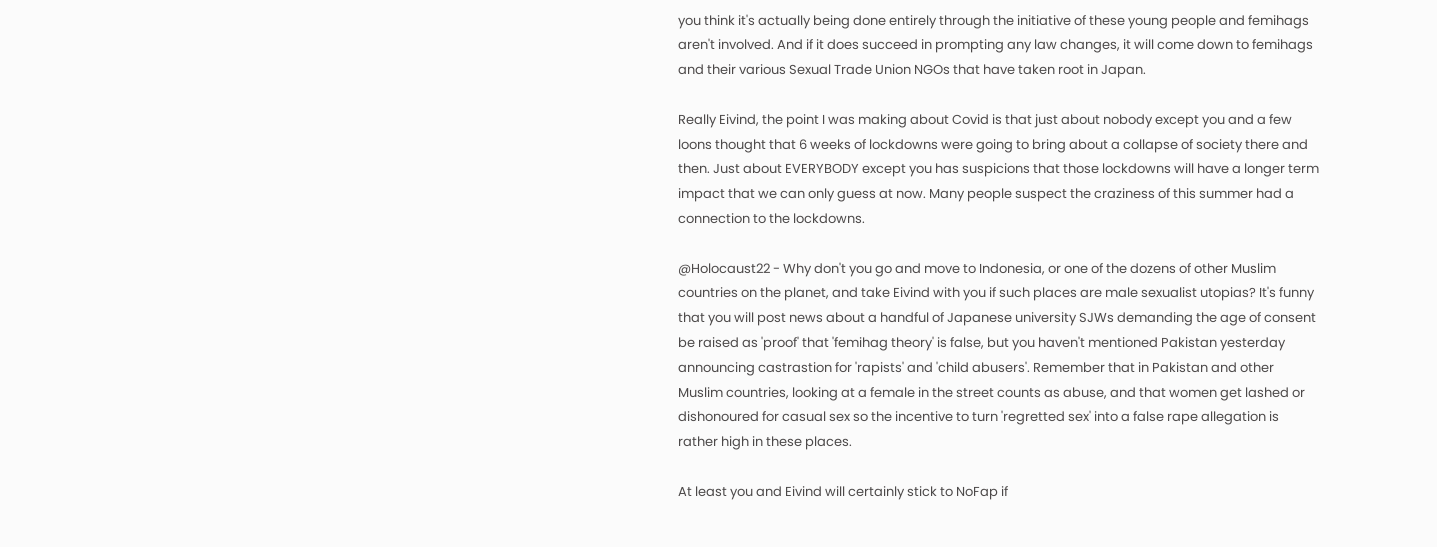you think it's actually being done entirely through the initiative of these young people and femihags aren't involved. And if it does succeed in prompting any law changes, it will come down to femihags and their various Sexual Trade Union NGOs that have taken root in Japan.

Really Eivind, the point I was making about Covid is that just about nobody except you and a few loons thought that 6 weeks of lockdowns were going to bring about a collapse of society there and then. Just about EVERYBODY except you has suspicions that those lockdowns will have a longer term impact that we can only guess at now. Many people suspect the craziness of this summer had a connection to the lockdowns.

@Holocaust22 - Why don't you go and move to Indonesia, or one of the dozens of other Muslim countries on the planet, and take Eivind with you if such places are male sexualist utopias? It's funny that you will post news about a handful of Japanese university SJWs demanding the age of consent be raised as 'proof' that 'femihag theory' is false, but you haven't mentioned Pakistan yesterday announcing castrastion for 'rapists' and 'child abusers'. Remember that in Pakistan and other Muslim countries, looking at a female in the street counts as abuse, and that women get lashed or dishonoured for casual sex so the incentive to turn 'regretted sex' into a false rape allegation is rather high in these places.

At least you and Eivind will certainly stick to NoFap if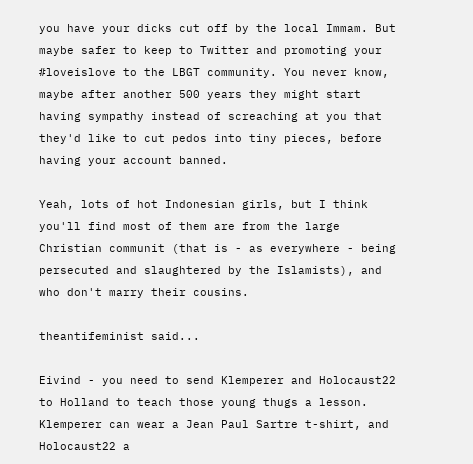you have your dicks cut off by the local Immam. But maybe safer to keep to Twitter and promoting your #loveislove to the LBGT community. You never know, maybe after another 500 years they might start having sympathy instead of screaching at you that they'd like to cut pedos into tiny pieces, before having your account banned.

Yeah, lots of hot Indonesian girls, but I think you'll find most of them are from the large Christian communit (that is - as everywhere - being persecuted and slaughtered by the Islamists), and who don't marry their cousins.

theantifeminist said...

Eivind - you need to send Klemperer and Holocaust22 to Holland to teach those young thugs a lesson. Klemperer can wear a Jean Paul Sartre t-shirt, and Holocaust22 a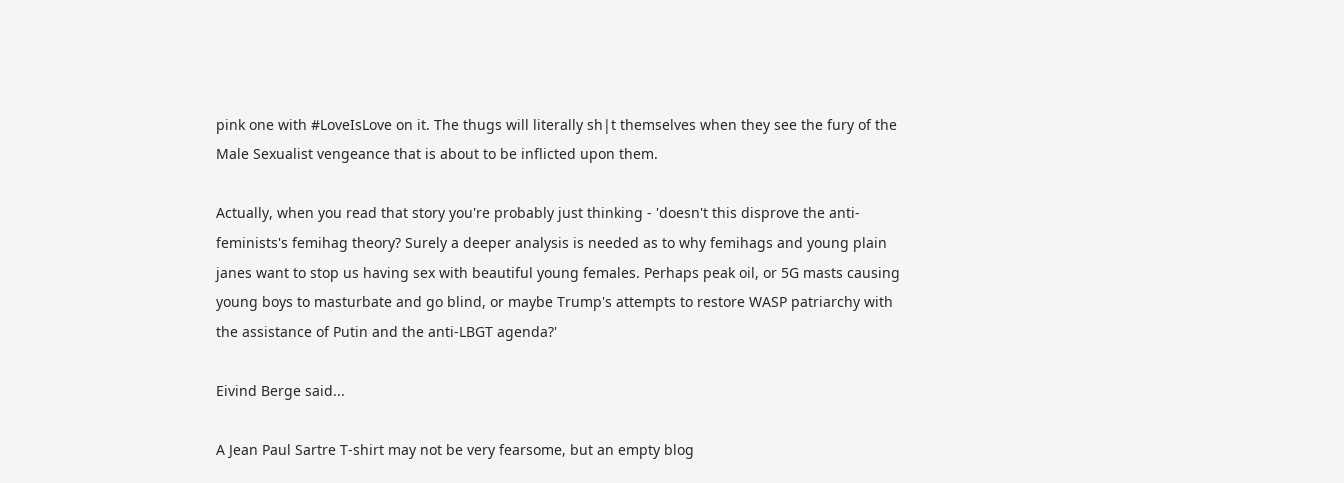pink one with #LoveIsLove on it. The thugs will literally sh|t themselves when they see the fury of the Male Sexualist vengeance that is about to be inflicted upon them.

Actually, when you read that story you're probably just thinking - 'doesn't this disprove the anti-feminists's femihag theory? Surely a deeper analysis is needed as to why femihags and young plain janes want to stop us having sex with beautiful young females. Perhaps peak oil, or 5G masts causing young boys to masturbate and go blind, or maybe Trump's attempts to restore WASP patriarchy with the assistance of Putin and the anti-LBGT agenda?'

Eivind Berge said...

A Jean Paul Sartre T-shirt may not be very fearsome, but an empty blog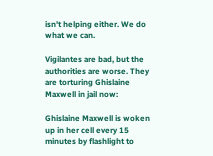isn't helping either. We do what we can.

Vigilantes are bad, but the authorities are worse. They are torturing Ghislaine Maxwell in jail now:

Ghislaine Maxwell is woken up in her cell every 15 minutes by flashlight to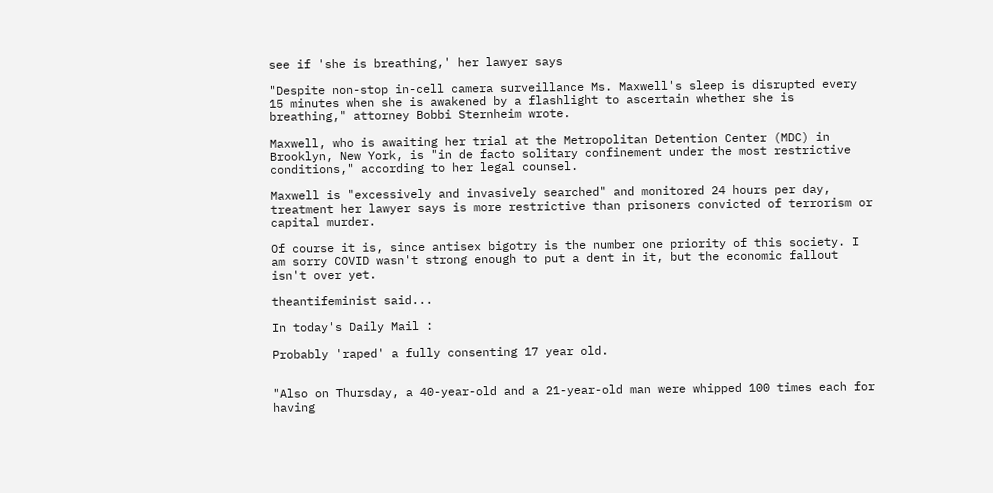see if 'she is breathing,' her lawyer says

"Despite non-stop in-cell camera surveillance Ms. Maxwell's sleep is disrupted every 15 minutes when she is awakened by a flashlight to ascertain whether she is breathing," attorney Bobbi Sternheim wrote.

Maxwell, who is awaiting her trial at the Metropolitan Detention Center (MDC) in Brooklyn, New York, is "in de facto solitary confinement under the most restrictive conditions," according to her legal counsel.

Maxwell is "excessively and invasively searched" and monitored 24 hours per day, treatment her lawyer says is more restrictive than prisoners convicted of terrorism or capital murder.

Of course it is, since antisex bigotry is the number one priority of this society. I am sorry COVID wasn't strong enough to put a dent in it, but the economic fallout isn't over yet.

theantifeminist said...

In today's Daily Mail :

Probably 'raped' a fully consenting 17 year old.


"Also on Thursday, a 40-year-old and a 21-year-old man were whipped 100 times each for having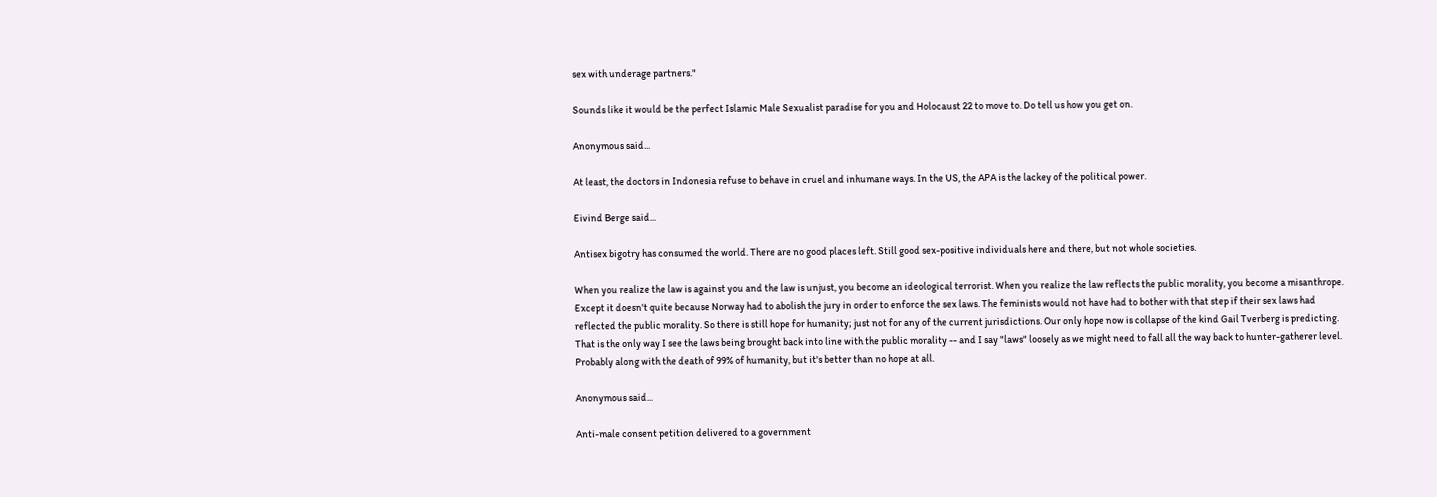sex with underage partners."

Sounds like it would be the perfect Islamic Male Sexualist paradise for you and Holocaust 22 to move to. Do tell us how you get on.

Anonymous said...

At least, the doctors in Indonesia refuse to behave in cruel and inhumane ways. In the US, the APA is the lackey of the political power.

Eivind Berge said...

Antisex bigotry has consumed the world. There are no good places left. Still good sex-positive individuals here and there, but not whole societies.

When you realize the law is against you and the law is unjust, you become an ideological terrorist. When you realize the law reflects the public morality, you become a misanthrope. Except it doesn't quite because Norway had to abolish the jury in order to enforce the sex laws. The feminists would not have had to bother with that step if their sex laws had reflected the public morality. So there is still hope for humanity; just not for any of the current jurisdictions. Our only hope now is collapse of the kind Gail Tverberg is predicting. That is the only way I see the laws being brought back into line with the public morality -- and I say "laws" loosely as we might need to fall all the way back to hunter-gatherer level. Probably along with the death of 99% of humanity, but it's better than no hope at all.

Anonymous said...

Anti-male consent petition delivered to a government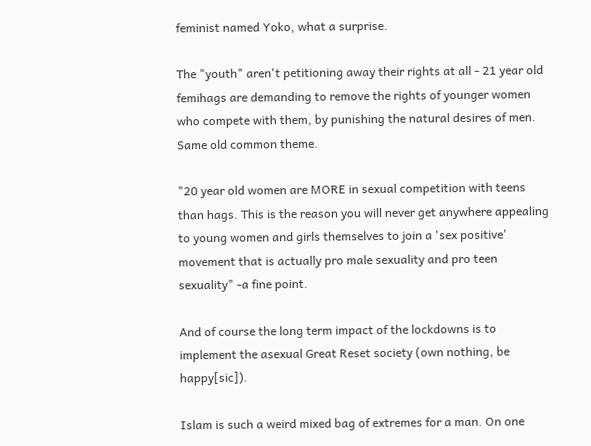feminist named Yoko, what a surprise.

The "youth" aren't petitioning away their rights at all - 21 year old femihags are demanding to remove the rights of younger women who compete with them, by punishing the natural desires of men. Same old common theme.

"20 year old women are MORE in sexual competition with teens than hags. This is the reason you will never get anywhere appealing to young women and girls themselves to join a 'sex positive' movement that is actually pro male sexuality and pro teen sexuality" -a fine point.

And of course the long term impact of the lockdowns is to implement the asexual Great Reset society (own nothing, be happy[sic]).

Islam is such a weird mixed bag of extremes for a man. On one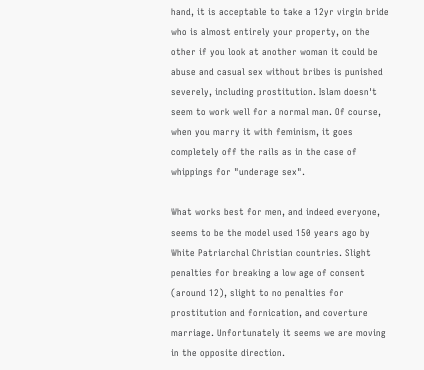hand, it is acceptable to take a 12yr virgin bride who is almost entirely your property, on the other if you look at another woman it could be abuse and casual sex without bribes is punished severely, including prostitution. Islam doesn't seem to work well for a normal man. Of course, when you marry it with feminism, it goes completely off the rails as in the case of whippings for "underage sex".

What works best for men, and indeed everyone, seems to be the model used 150 years ago by White Patriarchal Christian countries. Slight penalties for breaking a low age of consent (around 12), slight to no penalties for prostitution and fornication, and coverture marriage. Unfortunately it seems we are moving in the opposite direction.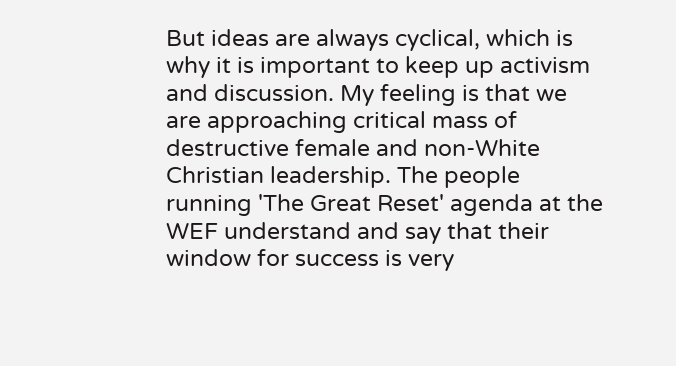But ideas are always cyclical, which is why it is important to keep up activism and discussion. My feeling is that we are approaching critical mass of destructive female and non-White Christian leadership. The people running 'The Great Reset' agenda at the WEF understand and say that their window for success is very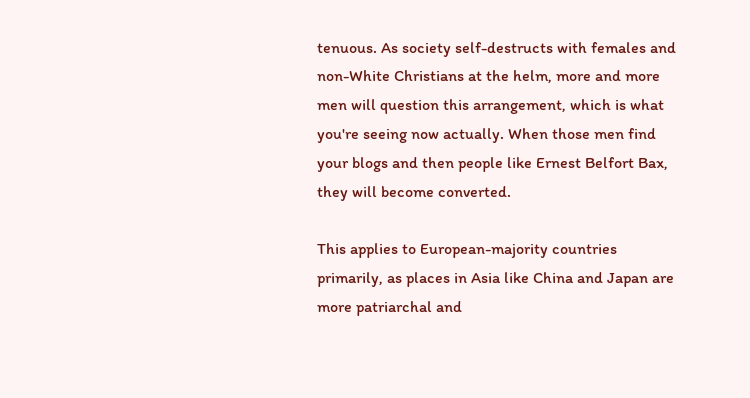tenuous. As society self-destructs with females and non-White Christians at the helm, more and more men will question this arrangement, which is what you're seeing now actually. When those men find your blogs and then people like Ernest Belfort Bax, they will become converted.

This applies to European-majority countries primarily, as places in Asia like China and Japan are more patriarchal and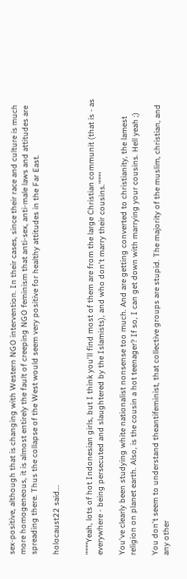sex-positive, although that is changing with Western NGO intervention. In their cases, since their race and culture is much more homogeneous, it is almost entirely the fault of creeping NGO feminism that anti-sex, anti-male laws and attitudes are spreading there. Thus the collapse of the West would seem very positive for healthy attitudes in the Far East.

holocaust22 said...


""""Yeah, lots of hot Indonesian girls, but I think you'll find most of them are from the large Christian communit (that is - as everywhere - being persecuted and slaughtered by the Islamists), and who don't marry their cousins.""""

You've clearly been studying white nationalist nonsense too much. And are getting converted to christianity, the lamest religion on planet earth. Also, is the cousin a hot teenager? If so, I can get down with marrying your cousins. Hell yeah ;)

You don't seem to understand theantifeminist, that collective groups are stupid. The majority of the muslim, christian, and any other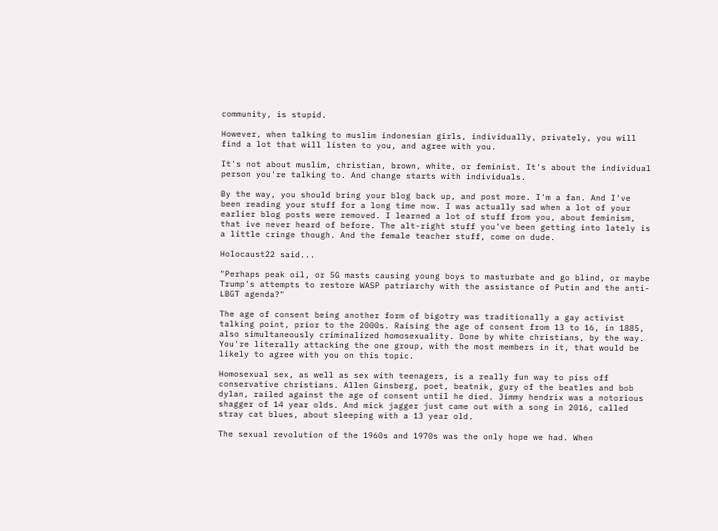community, is stupid.

However, when talking to muslim indonesian girls, individually, privately, you will find a lot that will listen to you, and agree with you.

It's not about muslim, christian, brown, white, or feminist. It's about the individual person you're talking to. And change starts with individuals.

By the way, you should bring your blog back up, and post more. I'm a fan. And I've been reading your stuff for a long time now. I was actually sad when a lot of your earlier blog posts were removed. I learned a lot of stuff from you, about feminism, that ive never heard of before. The alt-right stuff you've been getting into lately is a little cringe though. And the female teacher stuff, come on dude.

Holocaust22 said...

"Perhaps peak oil, or 5G masts causing young boys to masturbate and go blind, or maybe Trump's attempts to restore WASP patriarchy with the assistance of Putin and the anti-LBGT agenda?"

The age of consent being another form of bigotry was traditionally a gay activist talking point, prior to the 2000s. Raising the age of consent from 13 to 16, in 1885, also simultaneously criminalized homosexuality. Done by white christians, by the way. You're literally attacking the one group, with the most members in it, that would be likely to agree with you on this topic.

Homosexual sex, as well as sex with teenagers, is a really fun way to piss off conservative christians. Allen Ginsberg, poet, beatnik, gury of the beatles and bob dylan, railed against the age of consent until he died. Jimmy hendrix was a notorious shagger of 14 year olds. And mick jagger just came out with a song in 2016, called stray cat blues, about sleeping with a 13 year old.

The sexual revolution of the 1960s and 1970s was the only hope we had. When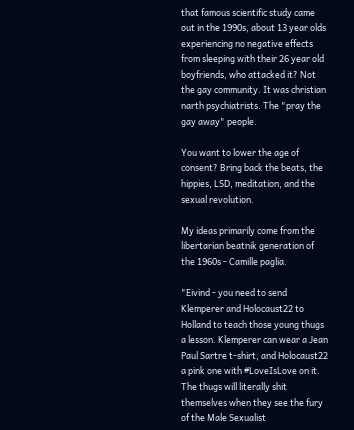that famous scientific study came out in the 1990s, about 13 year olds experiencing no negative effects from sleeping with their 26 year old boyfriends, who attacked it? Not the gay community. It was christian narth psychiatrists. The "pray the gay away" people.

You want to lower the age of consent? Bring back the beats, the hippies, LSD, meditation, and the sexual revolution.

My ideas primarily come from the libertarian beatnik generation of the 1960s - Camille paglia.

"Eivind - you need to send Klemperer and Holocaust22 to Holland to teach those young thugs a lesson. Klemperer can wear a Jean Paul Sartre t-shirt, and Holocaust22 a pink one with #LoveIsLove on it. The thugs will literally shit themselves when they see the fury of the Male Sexualist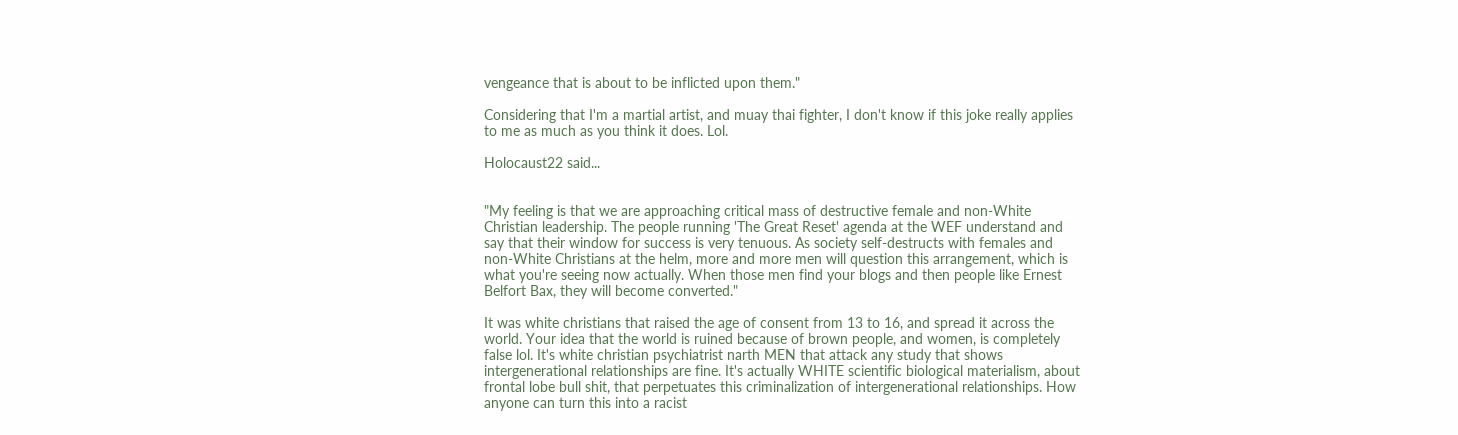vengeance that is about to be inflicted upon them."

Considering that I'm a martial artist, and muay thai fighter, I don't know if this joke really applies to me as much as you think it does. Lol.

Holocaust22 said...


"My feeling is that we are approaching critical mass of destructive female and non-White Christian leadership. The people running 'The Great Reset' agenda at the WEF understand and say that their window for success is very tenuous. As society self-destructs with females and non-White Christians at the helm, more and more men will question this arrangement, which is what you're seeing now actually. When those men find your blogs and then people like Ernest Belfort Bax, they will become converted."

It was white christians that raised the age of consent from 13 to 16, and spread it across the world. Your idea that the world is ruined because of brown people, and women, is completely false lol. It's white christian psychiatrist narth MEN that attack any study that shows intergenerational relationships are fine. It's actually WHITE scientific biological materialism, about frontal lobe bull shit, that perpetuates this criminalization of intergenerational relationships. How anyone can turn this into a racist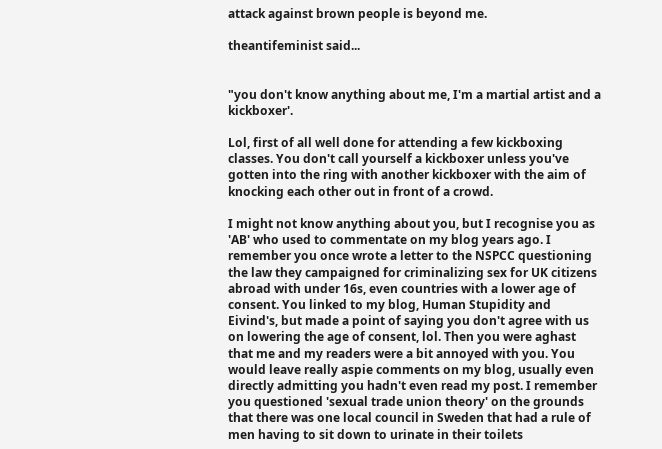attack against brown people is beyond me.

theantifeminist said...


"you don't know anything about me, I'm a martial artist and a kickboxer'.

Lol, first of all well done for attending a few kickboxing classes. You don't call yourself a kickboxer unless you've gotten into the ring with another kickboxer with the aim of knocking each other out in front of a crowd.

I might not know anything about you, but I recognise you as 'AB' who used to commentate on my blog years ago. I remember you once wrote a letter to the NSPCC questioning the law they campaigned for criminalizing sex for UK citizens abroad with under 16s, even countries with a lower age of consent. You linked to my blog, Human Stupidity and Eivind's, but made a point of saying you don't agree with us on lowering the age of consent, lol. Then you were aghast that me and my readers were a bit annoyed with you. You would leave really aspie comments on my blog, usually even directly admitting you hadn't even read my post. I remember you questioned 'sexual trade union theory' on the grounds that there was one local council in Sweden that had a rule of men having to sit down to urinate in their toilets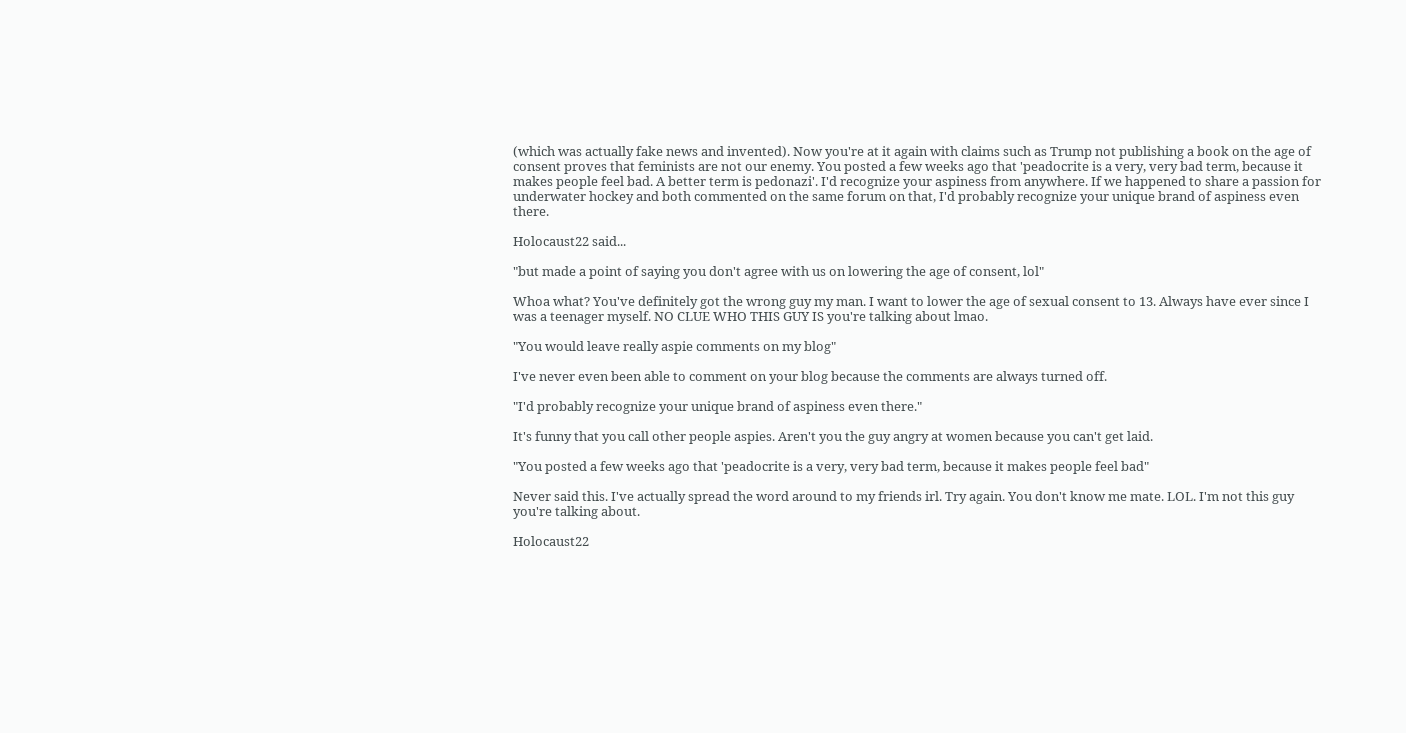(which was actually fake news and invented). Now you're at it again with claims such as Trump not publishing a book on the age of consent proves that feminists are not our enemy. You posted a few weeks ago that 'peadocrite is a very, very bad term, because it makes people feel bad. A better term is pedonazi'. I'd recognize your aspiness from anywhere. If we happened to share a passion for underwater hockey and both commented on the same forum on that, I'd probably recognize your unique brand of aspiness even there.

Holocaust22 said...

"but made a point of saying you don't agree with us on lowering the age of consent, lol"

Whoa what? You've definitely got the wrong guy my man. I want to lower the age of sexual consent to 13. Always have ever since I was a teenager myself. NO CLUE WHO THIS GUY IS you're talking about lmao.

"You would leave really aspie comments on my blog"

I've never even been able to comment on your blog because the comments are always turned off.

"I'd probably recognize your unique brand of aspiness even there."

It's funny that you call other people aspies. Aren't you the guy angry at women because you can't get laid.

"You posted a few weeks ago that 'peadocrite is a very, very bad term, because it makes people feel bad"

Never said this. I've actually spread the word around to my friends irl. Try again. You don't know me mate. LOL. I'm not this guy you're talking about.

Holocaust22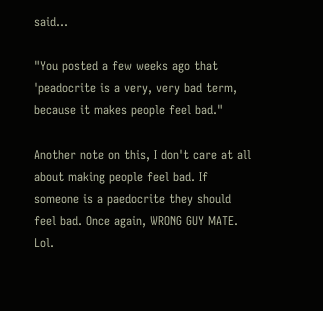said...

"You posted a few weeks ago that 'peadocrite is a very, very bad term, because it makes people feel bad."

Another note on this, I don't care at all about making people feel bad. If someone is a paedocrite they should feel bad. Once again, WRONG GUY MATE. Lol.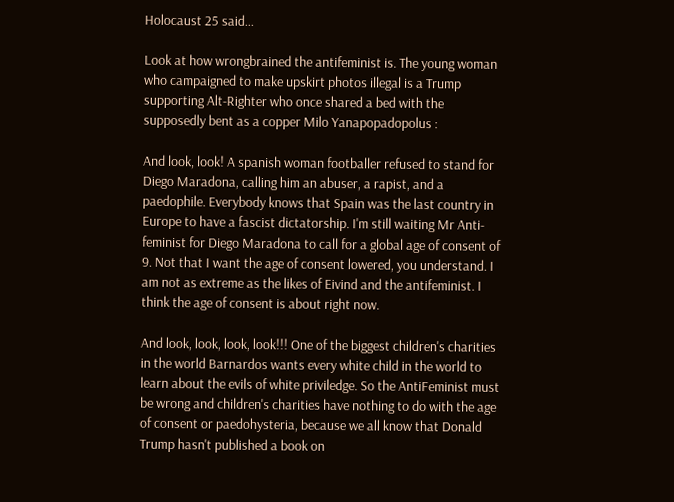Holocaust 25 said...

Look at how wrongbrained the antifeminist is. The young woman who campaigned to make upskirt photos illegal is a Trump supporting Alt-Righter who once shared a bed with the supposedly bent as a copper Milo Yanapopadopolus :

And look, look! A spanish woman footballer refused to stand for Diego Maradona, calling him an abuser, a rapist, and a paedophile. Everybody knows that Spain was the last country in Europe to have a fascist dictatorship. I'm still waiting Mr Anti-feminist for Diego Maradona to call for a global age of consent of 9. Not that I want the age of consent lowered, you understand. I am not as extreme as the likes of Eivind and the antifeminist. I think the age of consent is about right now.

And look, look, look, look!!! One of the biggest children's charities in the world Barnardos wants every white child in the world to learn about the evils of white priviledge. So the AntiFeminist must be wrong and children's charities have nothing to do with the age of consent or paedohysteria, because we all know that Donald Trump hasn't published a book on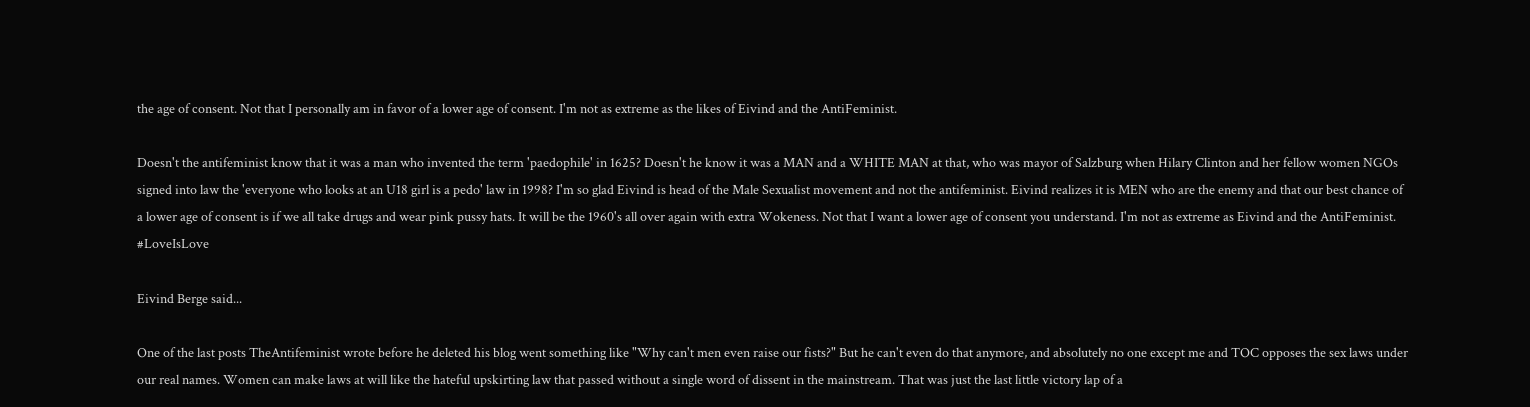the age of consent. Not that I personally am in favor of a lower age of consent. I'm not as extreme as the likes of Eivind and the AntiFeminist.

Doesn't the antifeminist know that it was a man who invented the term 'paedophile' in 1625? Doesn't he know it was a MAN and a WHITE MAN at that, who was mayor of Salzburg when Hilary Clinton and her fellow women NGOs signed into law the 'everyone who looks at an U18 girl is a pedo' law in 1998? I'm so glad Eivind is head of the Male Sexualist movement and not the antifeminist. Eivind realizes it is MEN who are the enemy and that our best chance of a lower age of consent is if we all take drugs and wear pink pussy hats. It will be the 1960's all over again with extra Wokeness. Not that I want a lower age of consent you understand. I'm not as extreme as Eivind and the AntiFeminist. #LoveIsLove

Eivind Berge said...

One of the last posts TheAntifeminist wrote before he deleted his blog went something like "Why can't men even raise our fists?" But he can't even do that anymore, and absolutely no one except me and TOC opposes the sex laws under our real names. Women can make laws at will like the hateful upskirting law that passed without a single word of dissent in the mainstream. That was just the last little victory lap of a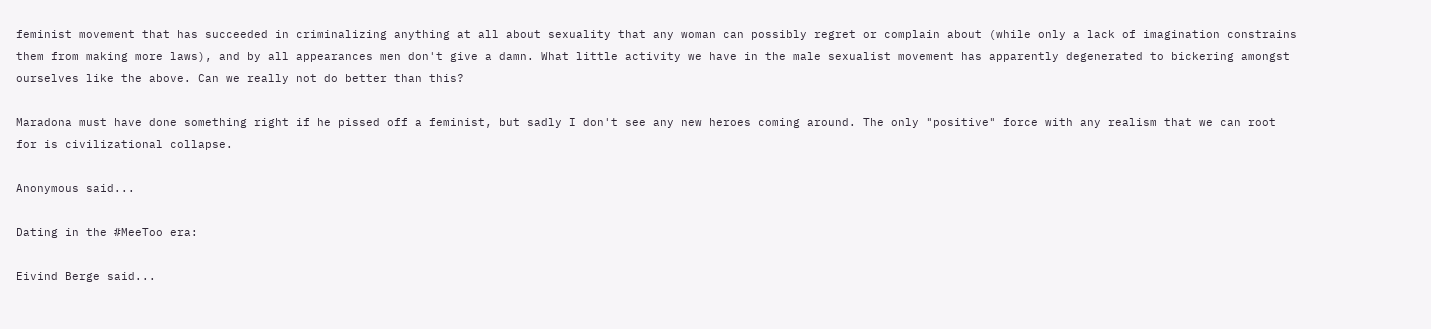feminist movement that has succeeded in criminalizing anything at all about sexuality that any woman can possibly regret or complain about (while only a lack of imagination constrains them from making more laws), and by all appearances men don't give a damn. What little activity we have in the male sexualist movement has apparently degenerated to bickering amongst ourselves like the above. Can we really not do better than this?

Maradona must have done something right if he pissed off a feminist, but sadly I don't see any new heroes coming around. The only "positive" force with any realism that we can root for is civilizational collapse.

Anonymous said...

Dating in the #MeeToo era:

Eivind Berge said...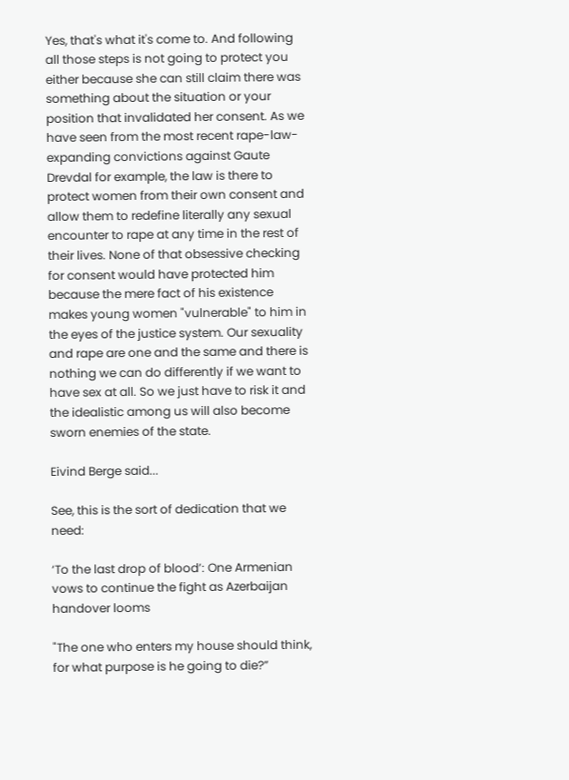Yes, that's what it's come to. And following all those steps is not going to protect you either because she can still claim there was something about the situation or your position that invalidated her consent. As we have seen from the most recent rape-law-expanding convictions against Gaute Drevdal for example, the law is there to protect women from their own consent and allow them to redefine literally any sexual encounter to rape at any time in the rest of their lives. None of that obsessive checking for consent would have protected him because the mere fact of his existence makes young women "vulnerable" to him in the eyes of the justice system. Our sexuality and rape are one and the same and there is nothing we can do differently if we want to have sex at all. So we just have to risk it and the idealistic among us will also become sworn enemies of the state.

Eivind Berge said...

See, this is the sort of dedication that we need:

‘To the last drop of blood’: One Armenian vows to continue the fight as Azerbaijan handover looms

"The one who enters my house should think, for what purpose is he going to die?”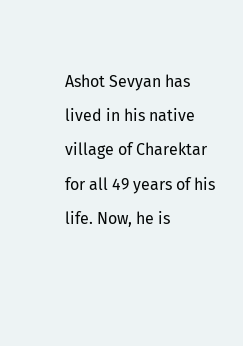Ashot Sevyan has lived in his native village of Charektar for all 49 years of his life. Now, he is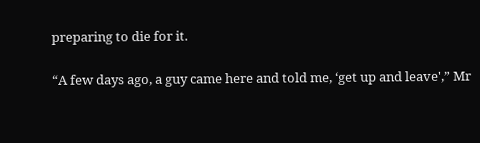preparing to die for it.

“A few days ago, a guy came here and told me, ‘get up and leave',” Mr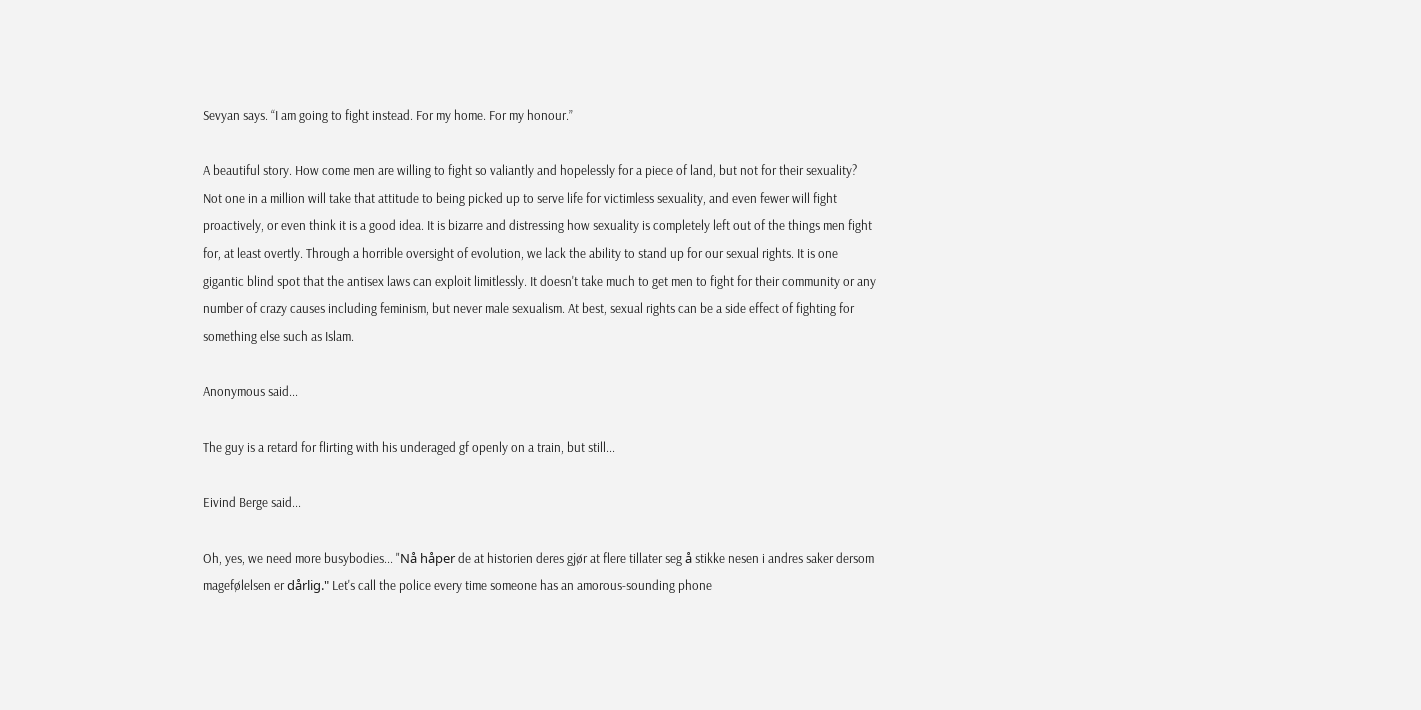Sevyan says. “I am going to fight instead. For my home. For my honour.”

A beautiful story. How come men are willing to fight so valiantly and hopelessly for a piece of land, but not for their sexuality? Not one in a million will take that attitude to being picked up to serve life for victimless sexuality, and even fewer will fight proactively, or even think it is a good idea. It is bizarre and distressing how sexuality is completely left out of the things men fight for, at least overtly. Through a horrible oversight of evolution, we lack the ability to stand up for our sexual rights. It is one gigantic blind spot that the antisex laws can exploit limitlessly. It doesn't take much to get men to fight for their community or any number of crazy causes including feminism, but never male sexualism. At best, sexual rights can be a side effect of fighting for something else such as Islam.

Anonymous said...

The guy is a retard for flirting with his underaged gf openly on a train, but still...

Eivind Berge said...

Oh, yes, we need more busybodies... "Nå håper de at historien deres gjør at flere tillater seg å stikke nesen i andres saker dersom magefølelsen er dårlig." Let's call the police every time someone has an amorous-sounding phone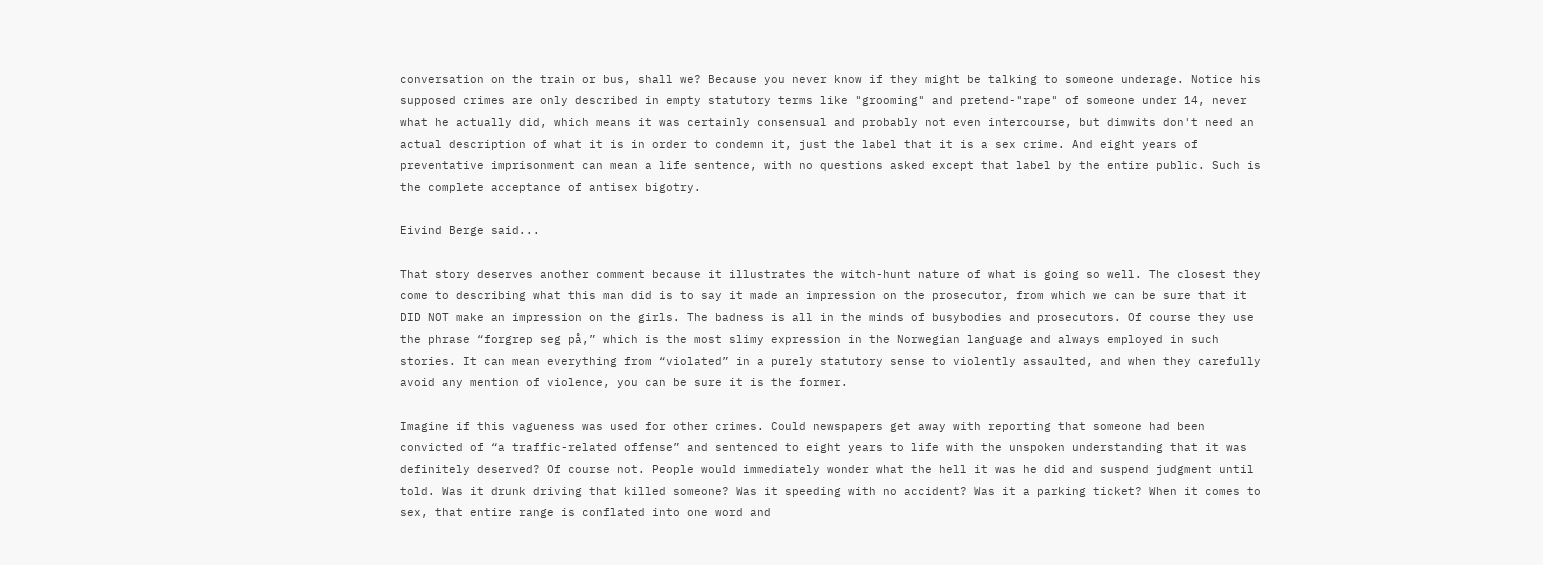conversation on the train or bus, shall we? Because you never know if they might be talking to someone underage. Notice his supposed crimes are only described in empty statutory terms like "grooming" and pretend-"rape" of someone under 14, never what he actually did, which means it was certainly consensual and probably not even intercourse, but dimwits don't need an actual description of what it is in order to condemn it, just the label that it is a sex crime. And eight years of preventative imprisonment can mean a life sentence, with no questions asked except that label by the entire public. Such is the complete acceptance of antisex bigotry.

Eivind Berge said...

That story deserves another comment because it illustrates the witch-hunt nature of what is going so well. The closest they come to describing what this man did is to say it made an impression on the prosecutor, from which we can be sure that it DID NOT make an impression on the girls. The badness is all in the minds of busybodies and prosecutors. Of course they use the phrase “forgrep seg på,” which is the most slimy expression in the Norwegian language and always employed in such stories. It can mean everything from “violated” in a purely statutory sense to violently assaulted, and when they carefully avoid any mention of violence, you can be sure it is the former.

Imagine if this vagueness was used for other crimes. Could newspapers get away with reporting that someone had been convicted of “a traffic-related offense” and sentenced to eight years to life with the unspoken understanding that it was definitely deserved? Of course not. People would immediately wonder what the hell it was he did and suspend judgment until told. Was it drunk driving that killed someone? Was it speeding with no accident? Was it a parking ticket? When it comes to sex, that entire range is conflated into one word and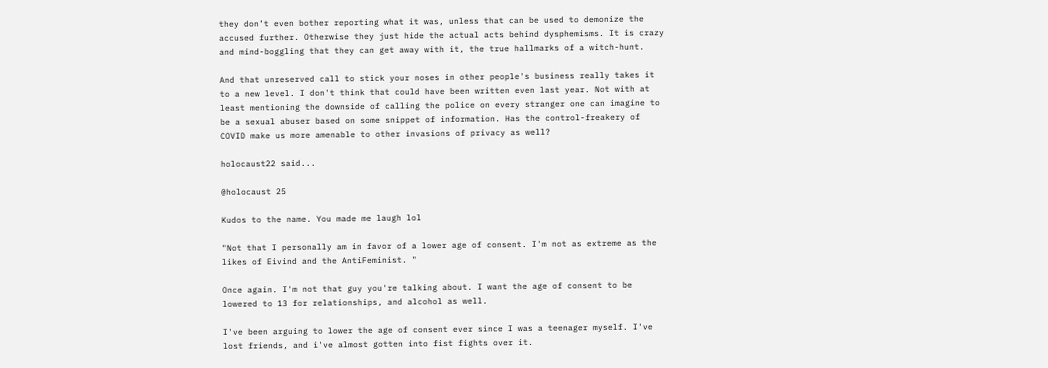they don’t even bother reporting what it was, unless that can be used to demonize the accused further. Otherwise they just hide the actual acts behind dysphemisms. It is crazy and mind-boggling that they can get away with it, the true hallmarks of a witch-hunt.

And that unreserved call to stick your noses in other people's business really takes it to a new level. I don't think that could have been written even last year. Not with at least mentioning the downside of calling the police on every stranger one can imagine to be a sexual abuser based on some snippet of information. Has the control-freakery of COVID make us more amenable to other invasions of privacy as well?

holocaust22 said...

@holocaust 25

Kudos to the name. You made me laugh lol

"Not that I personally am in favor of a lower age of consent. I'm not as extreme as the likes of Eivind and the AntiFeminist. "

Once again. I'm not that guy you're talking about. I want the age of consent to be lowered to 13 for relationships, and alcohol as well.

I've been arguing to lower the age of consent ever since I was a teenager myself. I've lost friends, and i've almost gotten into fist fights over it.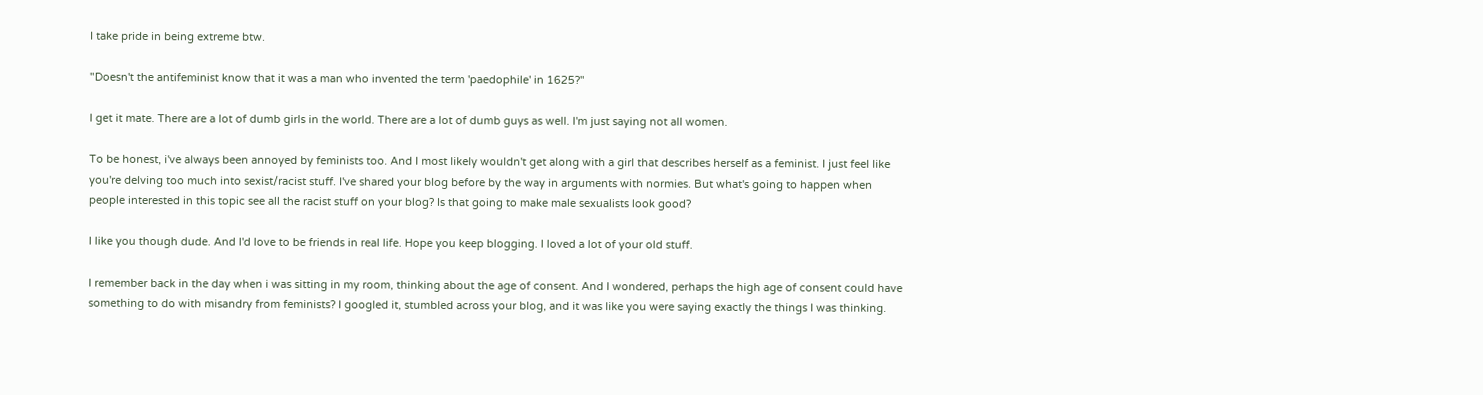I take pride in being extreme btw.

"Doesn't the antifeminist know that it was a man who invented the term 'paedophile' in 1625?"

I get it mate. There are a lot of dumb girls in the world. There are a lot of dumb guys as well. I'm just saying not all women.

To be honest, i've always been annoyed by feminists too. And I most likely wouldn't get along with a girl that describes herself as a feminist. I just feel like you're delving too much into sexist/racist stuff. I've shared your blog before by the way in arguments with normies. But what's going to happen when people interested in this topic see all the racist stuff on your blog? Is that going to make male sexualists look good?

I like you though dude. And I'd love to be friends in real life. Hope you keep blogging. I loved a lot of your old stuff.

I remember back in the day when i was sitting in my room, thinking about the age of consent. And I wondered, perhaps the high age of consent could have something to do with misandry from feminists? I googled it, stumbled across your blog, and it was like you were saying exactly the things I was thinking.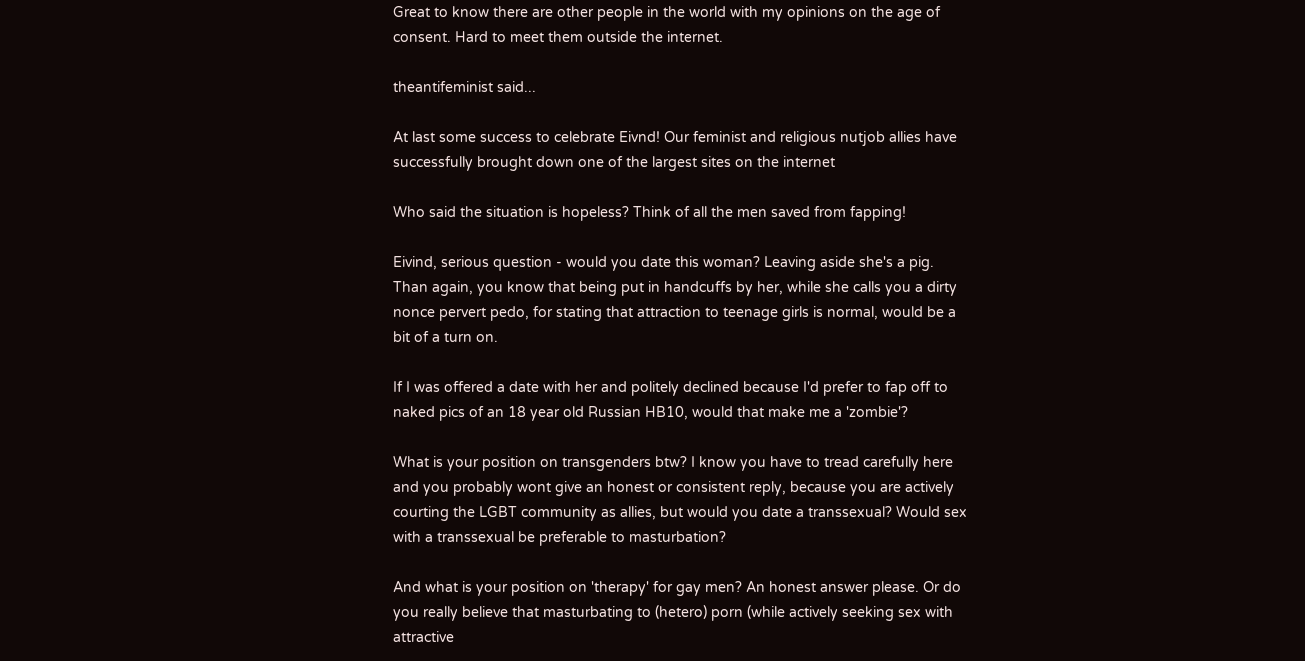Great to know there are other people in the world with my opinions on the age of consent. Hard to meet them outside the internet.

theantifeminist said...

At last some success to celebrate Eivnd! Our feminist and religious nutjob allies have successfully brought down one of the largest sites on the internet

Who said the situation is hopeless? Think of all the men saved from fapping!

Eivind, serious question - would you date this woman? Leaving aside she's a pig. Than again, you know that being put in handcuffs by her, while she calls you a dirty nonce pervert pedo, for stating that attraction to teenage girls is normal, would be a bit of a turn on.

If I was offered a date with her and politely declined because I'd prefer to fap off to naked pics of an 18 year old Russian HB10, would that make me a 'zombie'?

What is your position on transgenders btw? I know you have to tread carefully here and you probably wont give an honest or consistent reply, because you are actively courting the LGBT community as allies, but would you date a transsexual? Would sex with a transsexual be preferable to masturbation?

And what is your position on 'therapy' for gay men? An honest answer please. Or do you really believe that masturbating to (hetero) porn (while actively seeking sex with attractive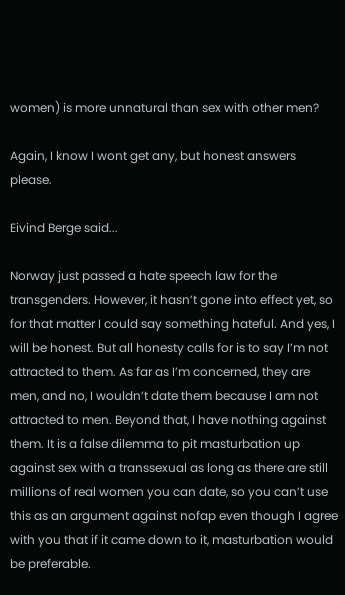women) is more unnatural than sex with other men?

Again, I know I wont get any, but honest answers please.

Eivind Berge said...

Norway just passed a hate speech law for the transgenders. However, it hasn’t gone into effect yet, so for that matter I could say something hateful. And yes, I will be honest. But all honesty calls for is to say I’m not attracted to them. As far as I’m concerned, they are men, and no, I wouldn’t date them because I am not attracted to men. Beyond that, I have nothing against them. It is a false dilemma to pit masturbation up against sex with a transsexual as long as there are still millions of real women you can date, so you can’t use this as an argument against nofap even though I agree with you that if it came down to it, masturbation would be preferable.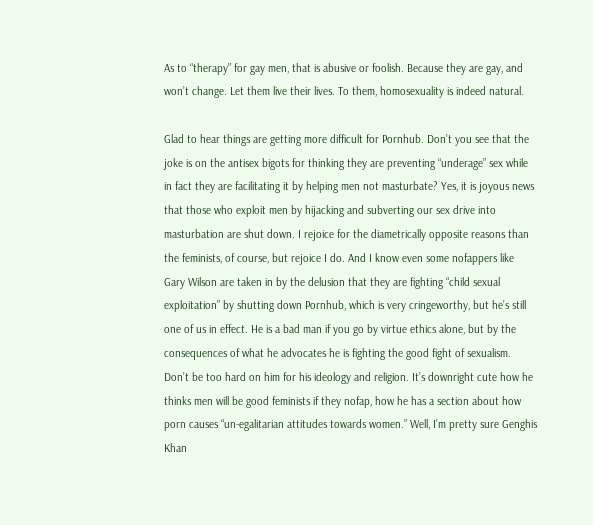As to “therapy” for gay men, that is abusive or foolish. Because they are gay, and won’t change. Let them live their lives. To them, homosexuality is indeed natural.

Glad to hear things are getting more difficult for Pornhub. Don’t you see that the joke is on the antisex bigots for thinking they are preventing “underage” sex while in fact they are facilitating it by helping men not masturbate? Yes, it is joyous news that those who exploit men by hijacking and subverting our sex drive into masturbation are shut down. I rejoice for the diametrically opposite reasons than the feminists, of course, but rejoice I do. And I know even some nofappers like Gary Wilson are taken in by the delusion that they are fighting “child sexual exploitation” by shutting down Pornhub, which is very cringeworthy, but he’s still one of us in effect. He is a bad man if you go by virtue ethics alone, but by the consequences of what he advocates he is fighting the good fight of sexualism. Don’t be too hard on him for his ideology and religion. It’s downright cute how he thinks men will be good feminists if they nofap, how he has a section about how porn causes “un-egalitarian attitudes towards women.” Well, I’m pretty sure Genghis Khan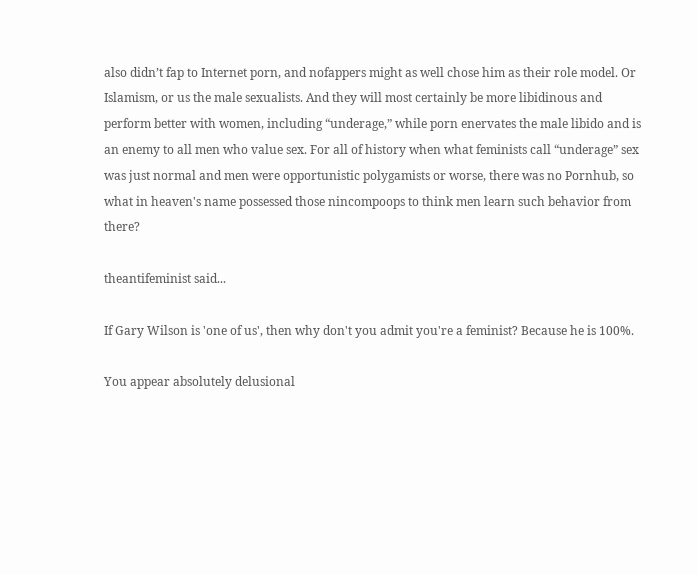also didn’t fap to Internet porn, and nofappers might as well chose him as their role model. Or Islamism, or us the male sexualists. And they will most certainly be more libidinous and perform better with women, including “underage,” while porn enervates the male libido and is an enemy to all men who value sex. For all of history when what feminists call “underage” sex was just normal and men were opportunistic polygamists or worse, there was no Pornhub, so what in heaven's name possessed those nincompoops to think men learn such behavior from there?

theantifeminist said...

If Gary Wilson is 'one of us', then why don't you admit you're a feminist? Because he is 100%.

You appear absolutely delusional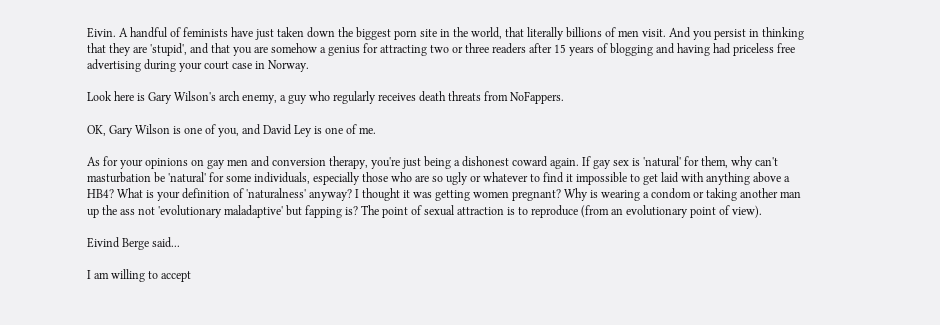Eivin. A handful of feminists have just taken down the biggest porn site in the world, that literally billions of men visit. And you persist in thinking that they are 'stupid', and that you are somehow a genius for attracting two or three readers after 15 years of blogging and having had priceless free advertising during your court case in Norway.

Look here is Gary Wilson's arch enemy, a guy who regularly receives death threats from NoFappers.

OK, Gary Wilson is one of you, and David Ley is one of me.

As for your opinions on gay men and conversion therapy, you're just being a dishonest coward again. If gay sex is 'natural' for them, why can't masturbation be 'natural' for some individuals, especially those who are so ugly or whatever to find it impossible to get laid with anything above a HB4? What is your definition of 'naturalness' anyway? I thought it was getting women pregnant? Why is wearing a condom or taking another man up the ass not 'evolutionary maladaptive' but fapping is? The point of sexual attraction is to reproduce (from an evolutionary point of view).

Eivind Berge said...

I am willing to accept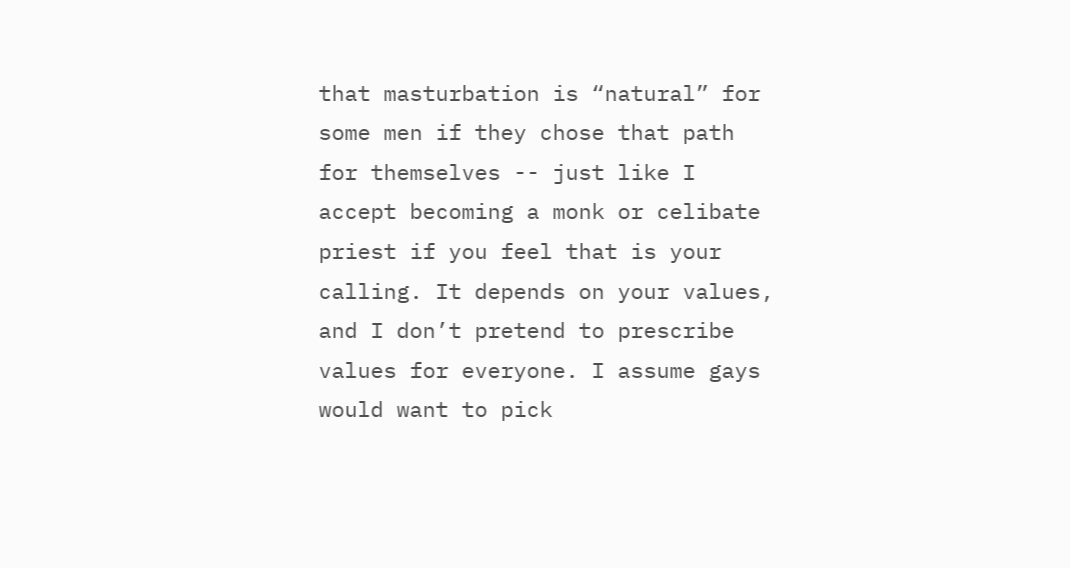that masturbation is “natural” for some men if they chose that path for themselves -- just like I accept becoming a monk or celibate priest if you feel that is your calling. It depends on your values, and I don’t pretend to prescribe values for everyone. I assume gays would want to pick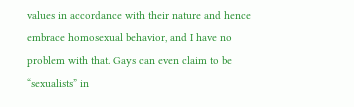values in accordance with their nature and hence embrace homosexual behavior, and I have no problem with that. Gays can even claim to be “sexualists” in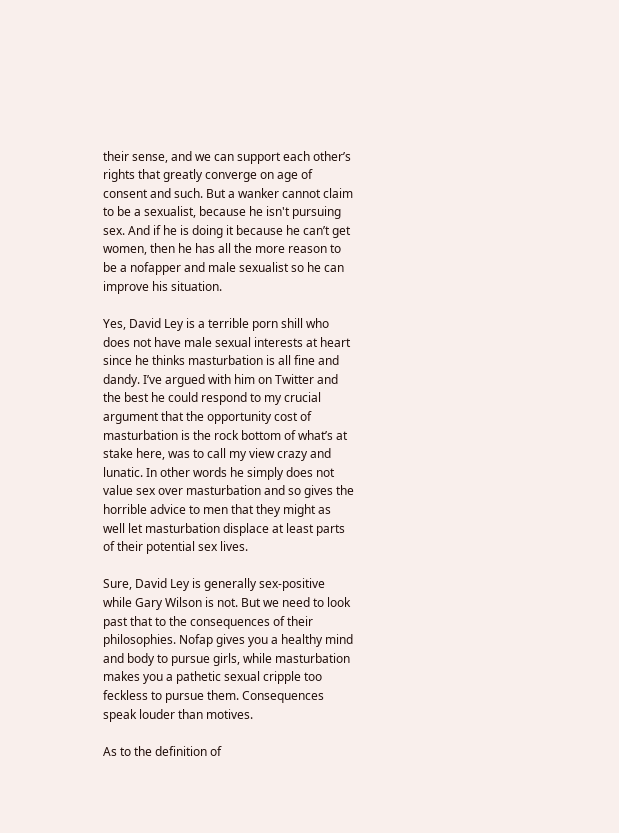their sense, and we can support each other’s rights that greatly converge on age of consent and such. But a wanker cannot claim to be a sexualist, because he isn't pursuing sex. And if he is doing it because he can’t get women, then he has all the more reason to be a nofapper and male sexualist so he can improve his situation.

Yes, David Ley is a terrible porn shill who does not have male sexual interests at heart since he thinks masturbation is all fine and dandy. I’ve argued with him on Twitter and the best he could respond to my crucial argument that the opportunity cost of masturbation is the rock bottom of what’s at stake here, was to call my view crazy and lunatic. In other words he simply does not value sex over masturbation and so gives the horrible advice to men that they might as well let masturbation displace at least parts of their potential sex lives.

Sure, David Ley is generally sex-positive while Gary Wilson is not. But we need to look past that to the consequences of their philosophies. Nofap gives you a healthy mind and body to pursue girls, while masturbation makes you a pathetic sexual cripple too feckless to pursue them. Consequences speak louder than motives.

As to the definition of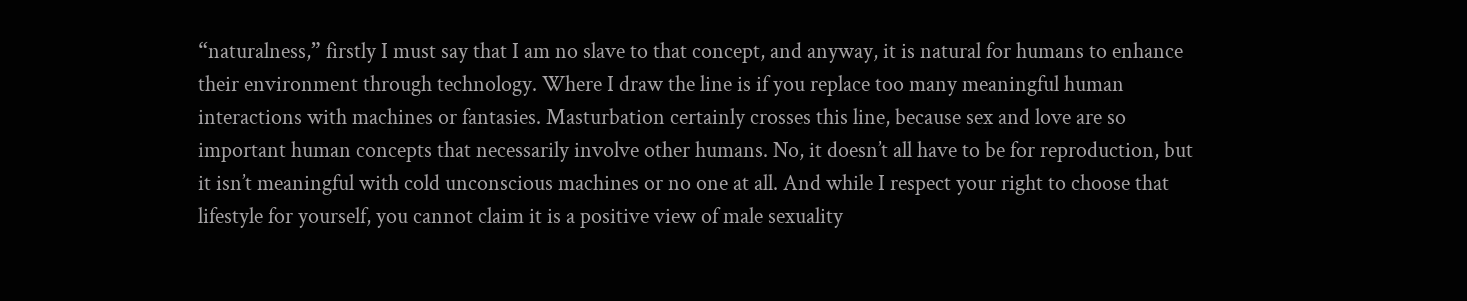“naturalness,” firstly I must say that I am no slave to that concept, and anyway, it is natural for humans to enhance their environment through technology. Where I draw the line is if you replace too many meaningful human interactions with machines or fantasies. Masturbation certainly crosses this line, because sex and love are so important human concepts that necessarily involve other humans. No, it doesn’t all have to be for reproduction, but it isn’t meaningful with cold unconscious machines or no one at all. And while I respect your right to choose that lifestyle for yourself, you cannot claim it is a positive view of male sexuality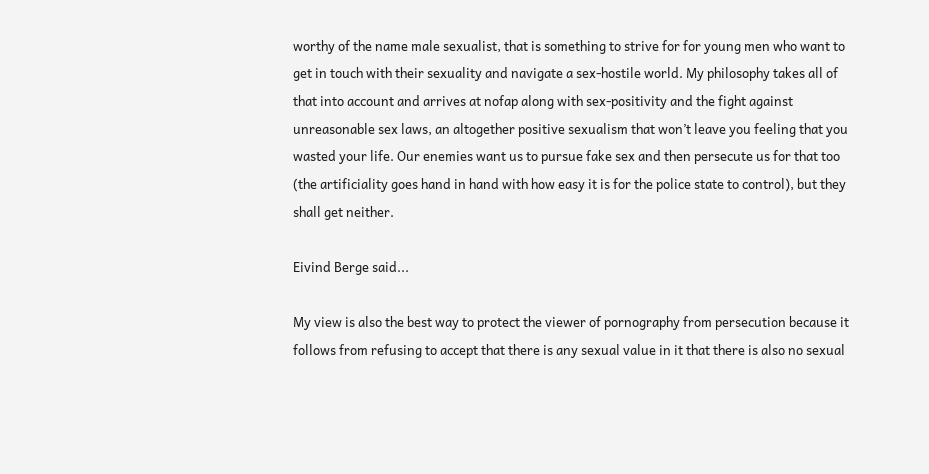worthy of the name male sexualist, that is something to strive for for young men who want to get in touch with their sexuality and navigate a sex-hostile world. My philosophy takes all of that into account and arrives at nofap along with sex-positivity and the fight against unreasonable sex laws, an altogether positive sexualism that won’t leave you feeling that you wasted your life. Our enemies want us to pursue fake sex and then persecute us for that too (the artificiality goes hand in hand with how easy it is for the police state to control), but they shall get neither.

Eivind Berge said...

My view is also the best way to protect the viewer of pornography from persecution because it follows from refusing to accept that there is any sexual value in it that there is also no sexual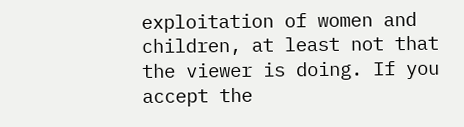exploitation of women and children, at least not that the viewer is doing. If you accept the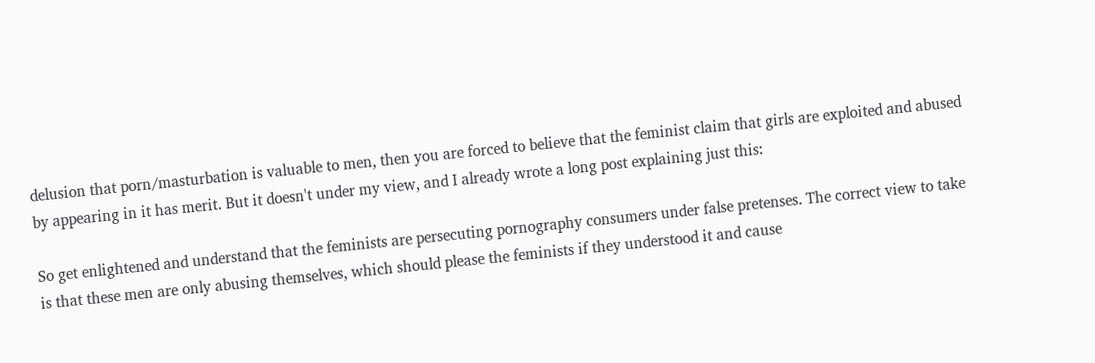delusion that porn/masturbation is valuable to men, then you are forced to believe that the feminist claim that girls are exploited and abused by appearing in it has merit. But it doesn't under my view, and I already wrote a long post explaining just this:

So get enlightened and understand that the feminists are persecuting pornography consumers under false pretenses. The correct view to take is that these men are only abusing themselves, which should please the feminists if they understood it and cause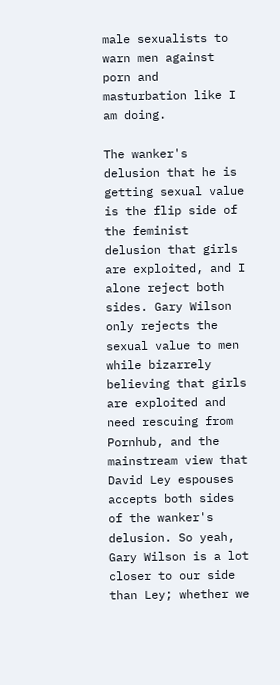male sexualists to warn men against porn and masturbation like I am doing.

The wanker's delusion that he is getting sexual value is the flip side of the feminist delusion that girls are exploited, and I alone reject both sides. Gary Wilson only rejects the sexual value to men while bizarrely believing that girls are exploited and need rescuing from Pornhub, and the mainstream view that David Ley espouses accepts both sides of the wanker's delusion. So yeah, Gary Wilson is a lot closer to our side than Ley; whether we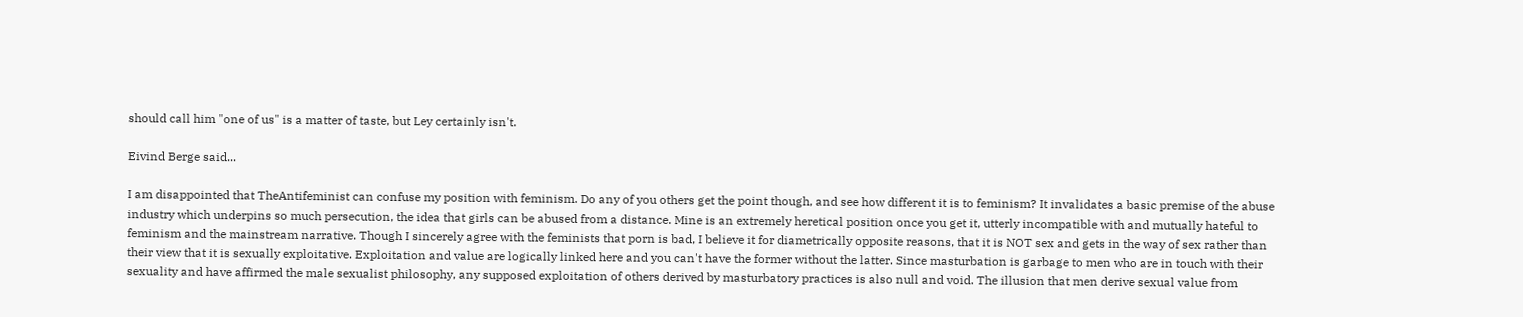should call him "one of us" is a matter of taste, but Ley certainly isn't.

Eivind Berge said...

I am disappointed that TheAntifeminist can confuse my position with feminism. Do any of you others get the point though, and see how different it is to feminism? It invalidates a basic premise of the abuse industry which underpins so much persecution, the idea that girls can be abused from a distance. Mine is an extremely heretical position once you get it, utterly incompatible with and mutually hateful to feminism and the mainstream narrative. Though I sincerely agree with the feminists that porn is bad, I believe it for diametrically opposite reasons, that it is NOT sex and gets in the way of sex rather than their view that it is sexually exploitative. Exploitation and value are logically linked here and you can't have the former without the latter. Since masturbation is garbage to men who are in touch with their sexuality and have affirmed the male sexualist philosophy, any supposed exploitation of others derived by masturbatory practices is also null and void. The illusion that men derive sexual value from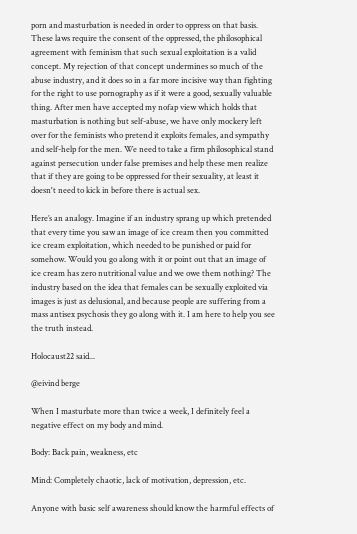porn and masturbation is needed in order to oppress on that basis. These laws require the consent of the oppressed, the philosophical agreement with feminism that such sexual exploitation is a valid concept. My rejection of that concept undermines so much of the abuse industry, and it does so in a far more incisive way than fighting for the right to use pornography as if it were a good, sexually valuable thing. After men have accepted my nofap view which holds that masturbation is nothing but self-abuse, we have only mockery left over for the feminists who pretend it exploits females, and sympathy and self-help for the men. We need to take a firm philosophical stand against persecution under false premises and help these men realize that if they are going to be oppressed for their sexuality, at least it doesn't need to kick in before there is actual sex.

Here’s an analogy. Imagine if an industry sprang up which pretended that every time you saw an image of ice cream then you committed ice cream exploitation, which needed to be punished or paid for somehow. Would you go along with it or point out that an image of ice cream has zero nutritional value and we owe them nothing? The industry based on the idea that females can be sexually exploited via images is just as delusional, and because people are suffering from a mass antisex psychosis they go along with it. I am here to help you see the truth instead.

Holocaust22 said...

@eivind berge

When I masturbate more than twice a week, I definitely feel a negative effect on my body and mind.

Body: Back pain, weakness, etc

Mind: Completely chaotic, lack of motivation, depression, etc.

Anyone with basic self awareness should know the harmful effects of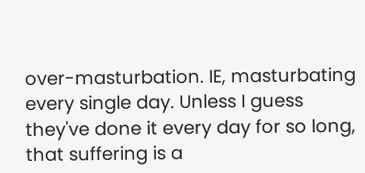over-masturbation. IE, masturbating every single day. Unless I guess they've done it every day for so long, that suffering is a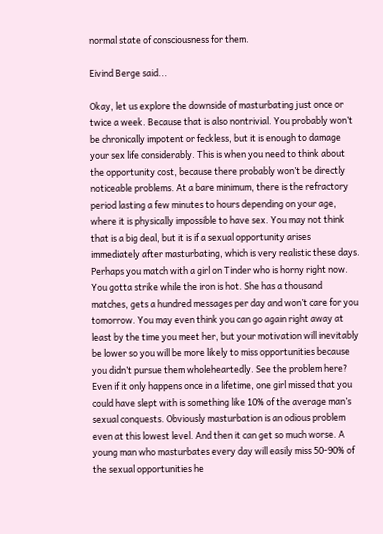normal state of consciousness for them.

Eivind Berge said...

Okay, let us explore the downside of masturbating just once or twice a week. Because that is also nontrivial. You probably won’t be chronically impotent or feckless, but it is enough to damage your sex life considerably. This is when you need to think about the opportunity cost, because there probably won’t be directly noticeable problems. At a bare minimum, there is the refractory period lasting a few minutes to hours depending on your age, where it is physically impossible to have sex. You may not think that is a big deal, but it is if a sexual opportunity arises immediately after masturbating, which is very realistic these days. Perhaps you match with a girl on Tinder who is horny right now. You gotta strike while the iron is hot. She has a thousand matches, gets a hundred messages per day and won’t care for you tomorrow. You may even think you can go again right away at least by the time you meet her, but your motivation will inevitably be lower so you will be more likely to miss opportunities because you didn’t pursue them wholeheartedly. See the problem here? Even if it only happens once in a lifetime, one girl missed that you could have slept with is something like 10% of the average man’s sexual conquests. Obviously masturbation is an odious problem even at this lowest level. And then it can get so much worse. A young man who masturbates every day will easily miss 50-90% of the sexual opportunities he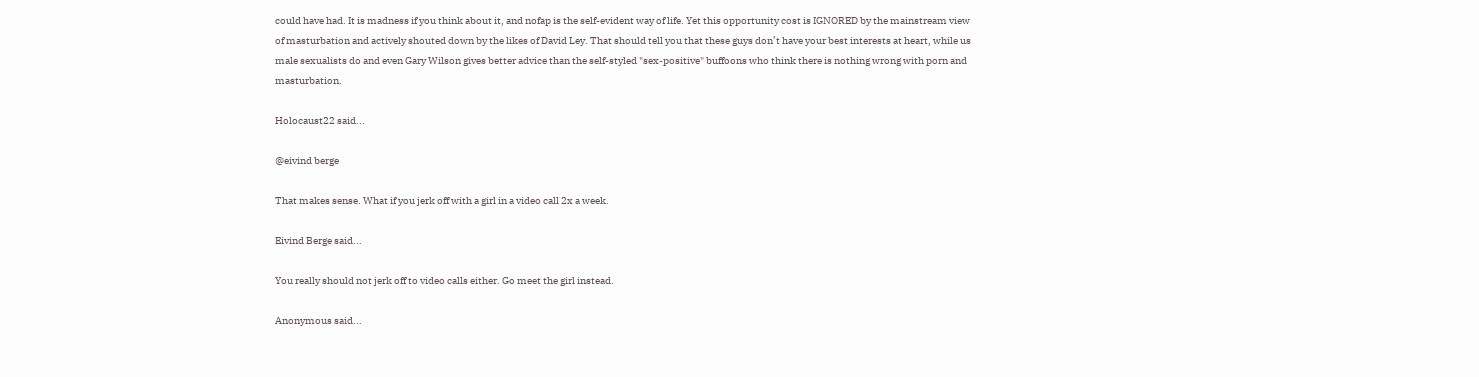could have had. It is madness if you think about it, and nofap is the self-evident way of life. Yet this opportunity cost is IGNORED by the mainstream view of masturbation and actively shouted down by the likes of David Ley. That should tell you that these guys don’t have your best interests at heart, while us male sexualists do and even Gary Wilson gives better advice than the self-styled "sex-positive" buffoons who think there is nothing wrong with porn and masturbation.

Holocaust22 said...

@eivind berge

That makes sense. What if you jerk off with a girl in a video call 2x a week.

Eivind Berge said...

You really should not jerk off to video calls either. Go meet the girl instead.

Anonymous said...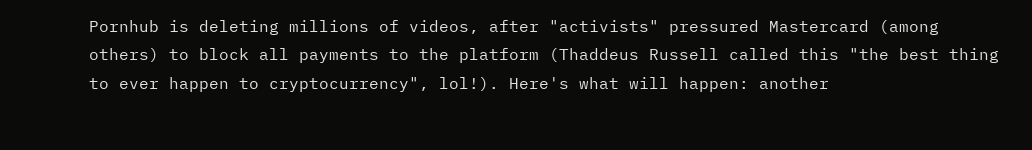Pornhub is deleting millions of videos, after "activists" pressured Mastercard (among others) to block all payments to the platform (Thaddeus Russell called this "the best thing to ever happen to cryptocurrency", lol!). Here's what will happen: another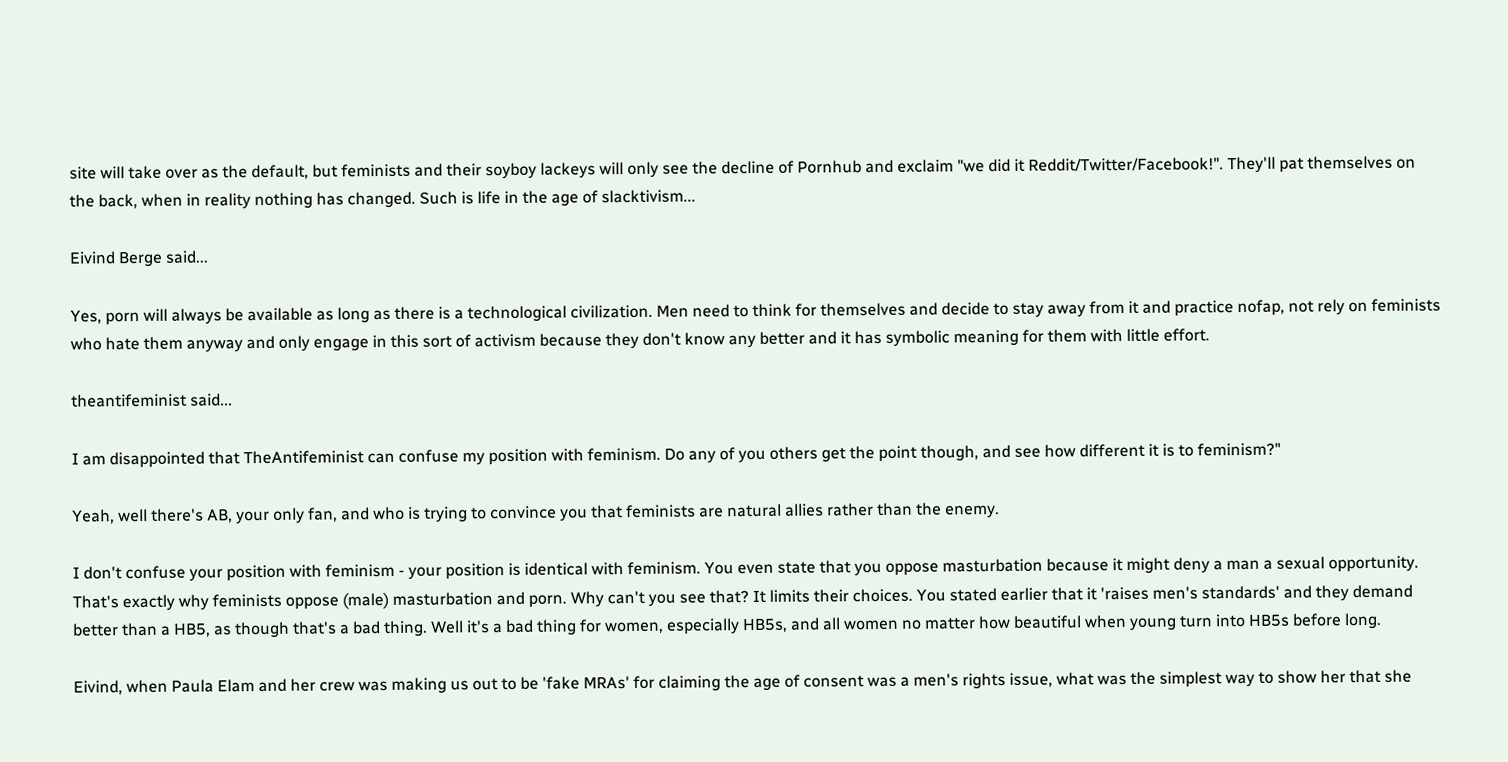site will take over as the default, but feminists and their soyboy lackeys will only see the decline of Pornhub and exclaim "we did it Reddit/Twitter/Facebook!". They'll pat themselves on the back, when in reality nothing has changed. Such is life in the age of slacktivism...

Eivind Berge said...

Yes, porn will always be available as long as there is a technological civilization. Men need to think for themselves and decide to stay away from it and practice nofap, not rely on feminists who hate them anyway and only engage in this sort of activism because they don't know any better and it has symbolic meaning for them with little effort.

theantifeminist said...

I am disappointed that TheAntifeminist can confuse my position with feminism. Do any of you others get the point though, and see how different it is to feminism?"

Yeah, well there's AB, your only fan, and who is trying to convince you that feminists are natural allies rather than the enemy.

I don't confuse your position with feminism - your position is identical with feminism. You even state that you oppose masturbation because it might deny a man a sexual opportunity. That's exactly why feminists oppose (male) masturbation and porn. Why can't you see that? It limits their choices. You stated earlier that it 'raises men's standards' and they demand better than a HB5, as though that's a bad thing. Well it's a bad thing for women, especially HB5s, and all women no matter how beautiful when young turn into HB5s before long.

Eivind, when Paula Elam and her crew was making us out to be 'fake MRAs' for claiming the age of consent was a men's rights issue, what was the simplest way to show her that she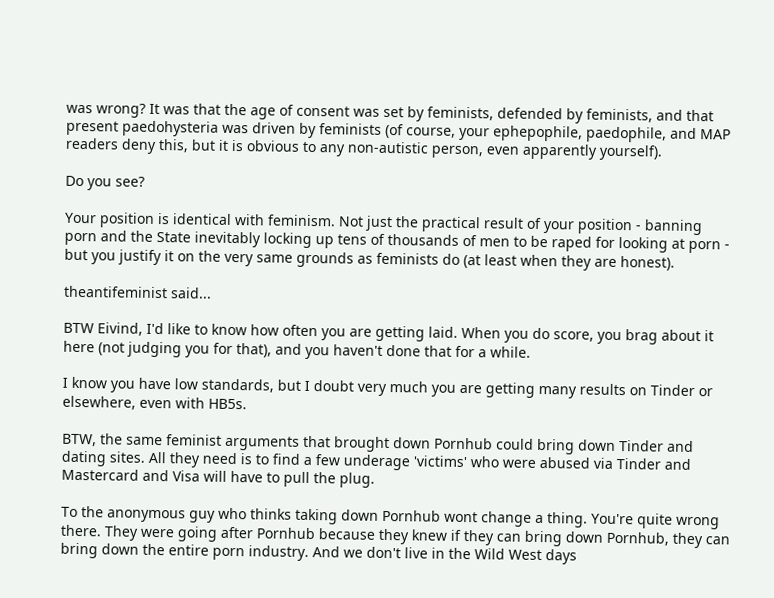was wrong? It was that the age of consent was set by feminists, defended by feminists, and that present paedohysteria was driven by feminists (of course, your ephepophile, paedophile, and MAP readers deny this, but it is obvious to any non-autistic person, even apparently yourself).

Do you see?

Your position is identical with feminism. Not just the practical result of your position - banning porn and the State inevitably locking up tens of thousands of men to be raped for looking at porn - but you justify it on the very same grounds as feminists do (at least when they are honest).

theantifeminist said...

BTW Eivind, I'd like to know how often you are getting laid. When you do score, you brag about it here (not judging you for that), and you haven't done that for a while.

I know you have low standards, but I doubt very much you are getting many results on Tinder or elsewhere, even with HB5s.

BTW, the same feminist arguments that brought down Pornhub could bring down Tinder and dating sites. All they need is to find a few underage 'victims' who were abused via Tinder and Mastercard and Visa will have to pull the plug.

To the anonymous guy who thinks taking down Pornhub wont change a thing. You're quite wrong there. They were going after Pornhub because they knew if they can bring down Pornhub, they can bring down the entire porn industry. And we don't live in the Wild West days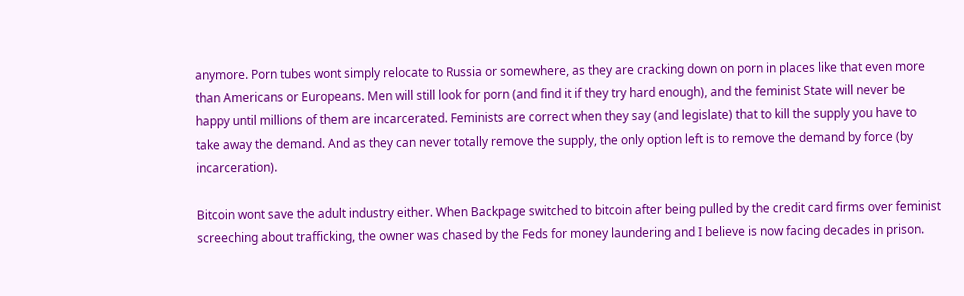anymore. Porn tubes wont simply relocate to Russia or somewhere, as they are cracking down on porn in places like that even more than Americans or Europeans. Men will still look for porn (and find it if they try hard enough), and the feminist State will never be happy until millions of them are incarcerated. Feminists are correct when they say (and legislate) that to kill the supply you have to take away the demand. And as they can never totally remove the supply, the only option left is to remove the demand by force (by incarceration).

Bitcoin wont save the adult industry either. When Backpage switched to bitcoin after being pulled by the credit card firms over feminist screeching about trafficking, the owner was chased by the Feds for money laundering and I believe is now facing decades in prison.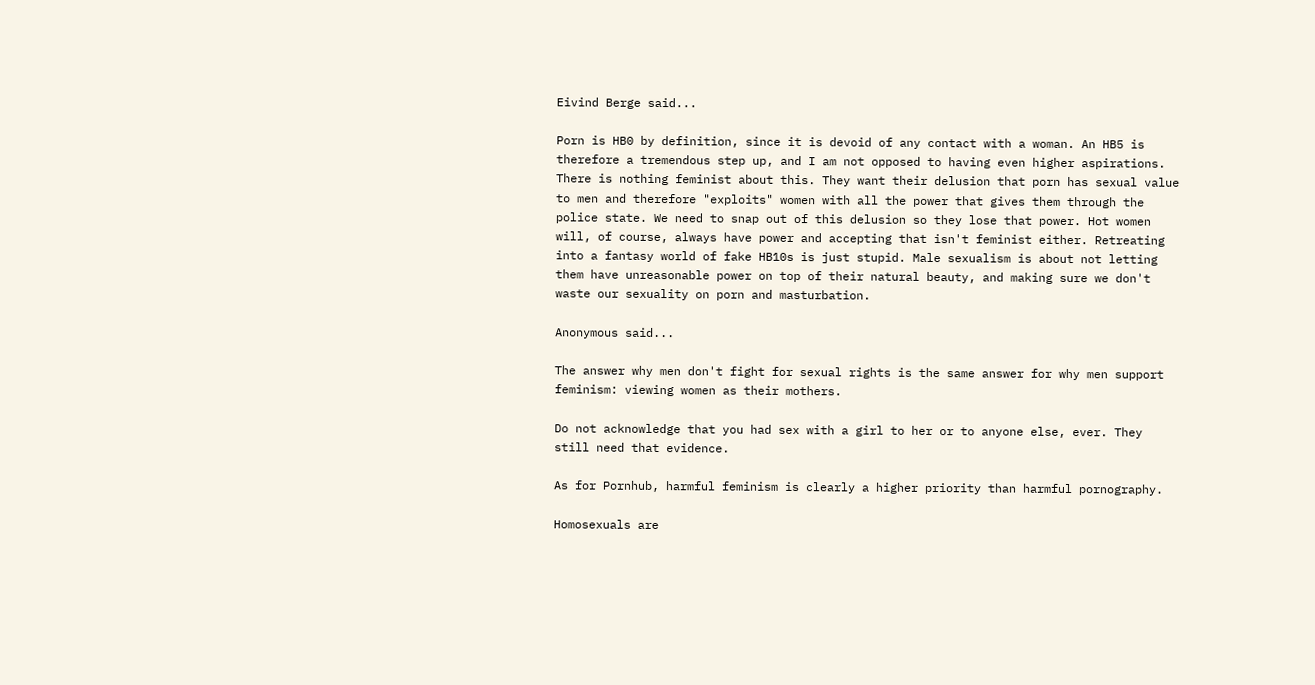Eivind Berge said...

Porn is HB0 by definition, since it is devoid of any contact with a woman. An HB5 is therefore a tremendous step up, and I am not opposed to having even higher aspirations. There is nothing feminist about this. They want their delusion that porn has sexual value to men and therefore "exploits" women with all the power that gives them through the police state. We need to snap out of this delusion so they lose that power. Hot women will, of course, always have power and accepting that isn't feminist either. Retreating into a fantasy world of fake HB10s is just stupid. Male sexualism is about not letting them have unreasonable power on top of their natural beauty, and making sure we don't waste our sexuality on porn and masturbation.

Anonymous said...

The answer why men don't fight for sexual rights is the same answer for why men support feminism: viewing women as their mothers.

Do not acknowledge that you had sex with a girl to her or to anyone else, ever. They still need that evidence.

As for Pornhub, harmful feminism is clearly a higher priority than harmful pornography.

Homosexuals are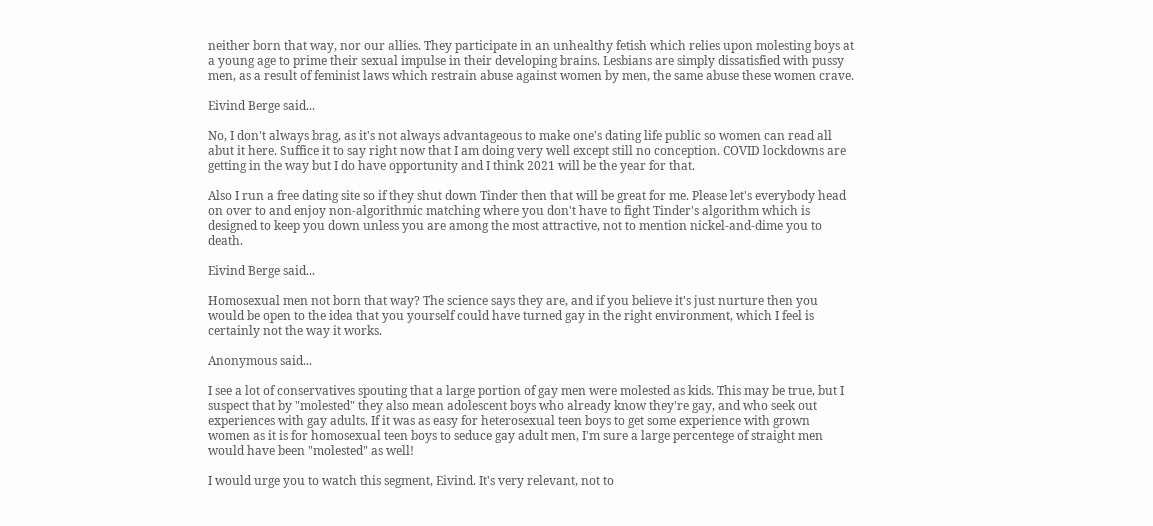neither born that way, nor our allies. They participate in an unhealthy fetish which relies upon molesting boys at a young age to prime their sexual impulse in their developing brains. Lesbians are simply dissatisfied with pussy men, as a result of feminist laws which restrain abuse against women by men, the same abuse these women crave.

Eivind Berge said...

No, I don't always brag, as it's not always advantageous to make one's dating life public so women can read all abut it here. Suffice it to say right now that I am doing very well except still no conception. COVID lockdowns are getting in the way but I do have opportunity and I think 2021 will be the year for that.

Also I run a free dating site so if they shut down Tinder then that will be great for me. Please let's everybody head on over to and enjoy non-algorithmic matching where you don't have to fight Tinder's algorithm which is designed to keep you down unless you are among the most attractive, not to mention nickel-and-dime you to death.

Eivind Berge said...

Homosexual men not born that way? The science says they are, and if you believe it's just nurture then you would be open to the idea that you yourself could have turned gay in the right environment, which I feel is certainly not the way it works.

Anonymous said...

I see a lot of conservatives spouting that a large portion of gay men were molested as kids. This may be true, but I suspect that by "molested" they also mean adolescent boys who already know they're gay, and who seek out experiences with gay adults. If it was as easy for heterosexual teen boys to get some experience with grown women as it is for homosexual teen boys to seduce gay adult men, I'm sure a large percentege of straight men would have been "molested" as well!

I would urge you to watch this segment, Eivind. It's very relevant, not to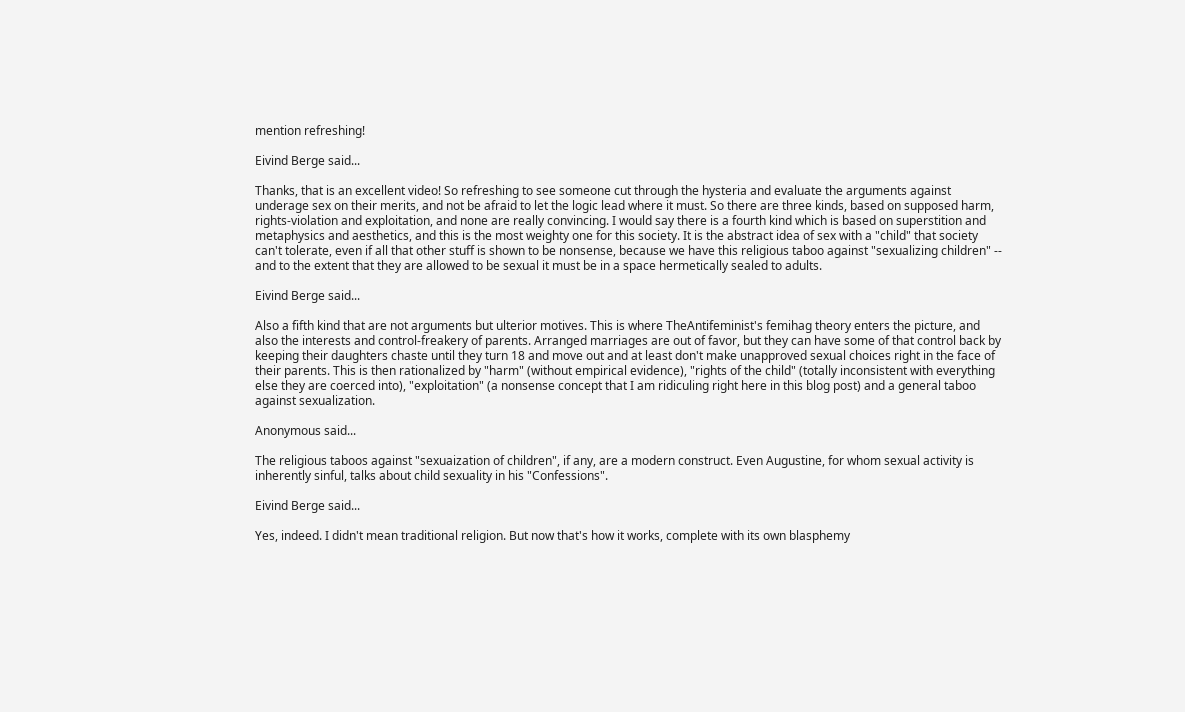mention refreshing!

Eivind Berge said...

Thanks, that is an excellent video! So refreshing to see someone cut through the hysteria and evaluate the arguments against underage sex on their merits, and not be afraid to let the logic lead where it must. So there are three kinds, based on supposed harm, rights-violation and exploitation, and none are really convincing. I would say there is a fourth kind which is based on superstition and metaphysics and aesthetics, and this is the most weighty one for this society. It is the abstract idea of sex with a "child" that society can't tolerate, even if all that other stuff is shown to be nonsense, because we have this religious taboo against "sexualizing children" -- and to the extent that they are allowed to be sexual it must be in a space hermetically sealed to adults.

Eivind Berge said...

Also a fifth kind that are not arguments but ulterior motives. This is where TheAntifeminist's femihag theory enters the picture, and also the interests and control-freakery of parents. Arranged marriages are out of favor, but they can have some of that control back by keeping their daughters chaste until they turn 18 and move out and at least don't make unapproved sexual choices right in the face of their parents. This is then rationalized by "harm" (without empirical evidence), "rights of the child" (totally inconsistent with everything else they are coerced into), "exploitation" (a nonsense concept that I am ridiculing right here in this blog post) and a general taboo against sexualization.

Anonymous said...

The religious taboos against "sexuaization of children", if any, are a modern construct. Even Augustine, for whom sexual activity is inherently sinful, talks about child sexuality in his "Confessions".

Eivind Berge said...

Yes, indeed. I didn't mean traditional religion. But now that's how it works, complete with its own blasphemy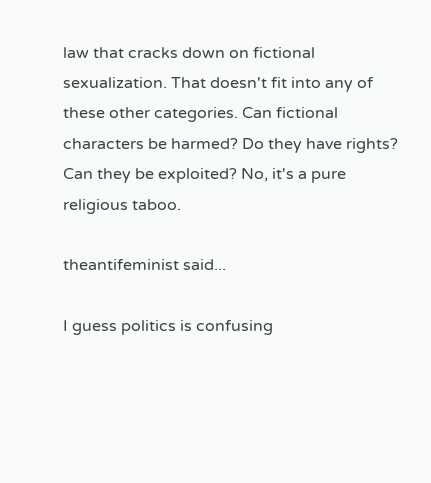law that cracks down on fictional sexualization. That doesn't fit into any of these other categories. Can fictional characters be harmed? Do they have rights? Can they be exploited? No, it's a pure religious taboo.

theantifeminist said...

I guess politics is confusing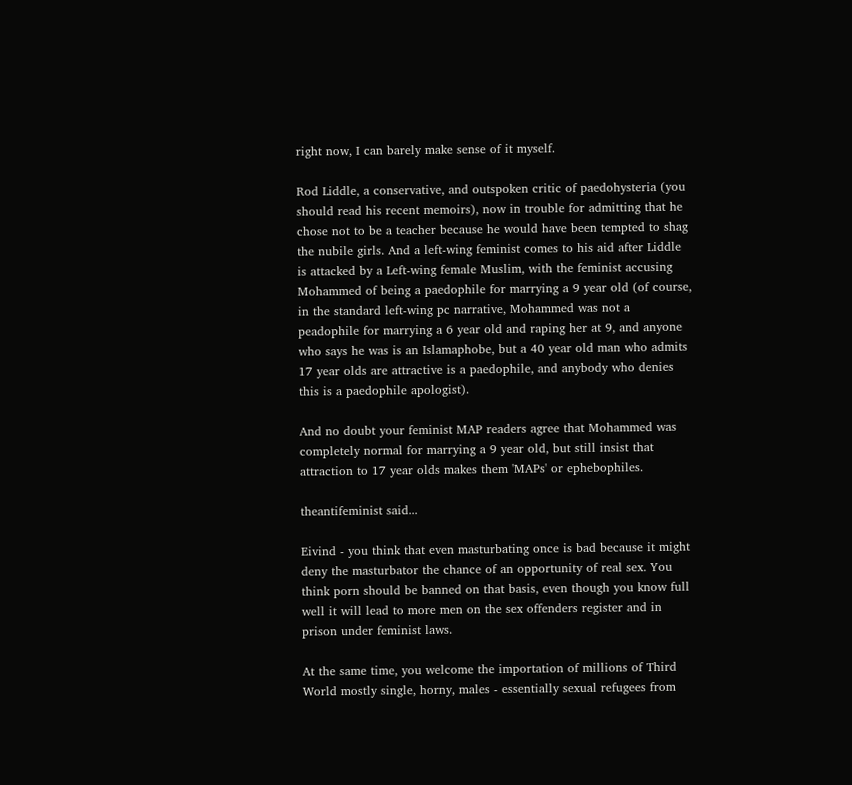right now, I can barely make sense of it myself.

Rod Liddle, a conservative, and outspoken critic of paedohysteria (you should read his recent memoirs), now in trouble for admitting that he chose not to be a teacher because he would have been tempted to shag the nubile girls. And a left-wing feminist comes to his aid after Liddle is attacked by a Left-wing female Muslim, with the feminist accusing Mohammed of being a paedophile for marrying a 9 year old (of course, in the standard left-wing pc narrative, Mohammed was not a peadophile for marrying a 6 year old and raping her at 9, and anyone who says he was is an Islamaphobe, but a 40 year old man who admits 17 year olds are attractive is a paedophile, and anybody who denies this is a paedophile apologist).

And no doubt your feminist MAP readers agree that Mohammed was completely normal for marrying a 9 year old, but still insist that attraction to 17 year olds makes them 'MAPs' or ephebophiles.

theantifeminist said...

Eivind - you think that even masturbating once is bad because it might deny the masturbator the chance of an opportunity of real sex. You think porn should be banned on that basis, even though you know full well it will lead to more men on the sex offenders register and in prison under feminist laws.

At the same time, you welcome the importation of millions of Third World mostly single, horny, males - essentially sexual refugees from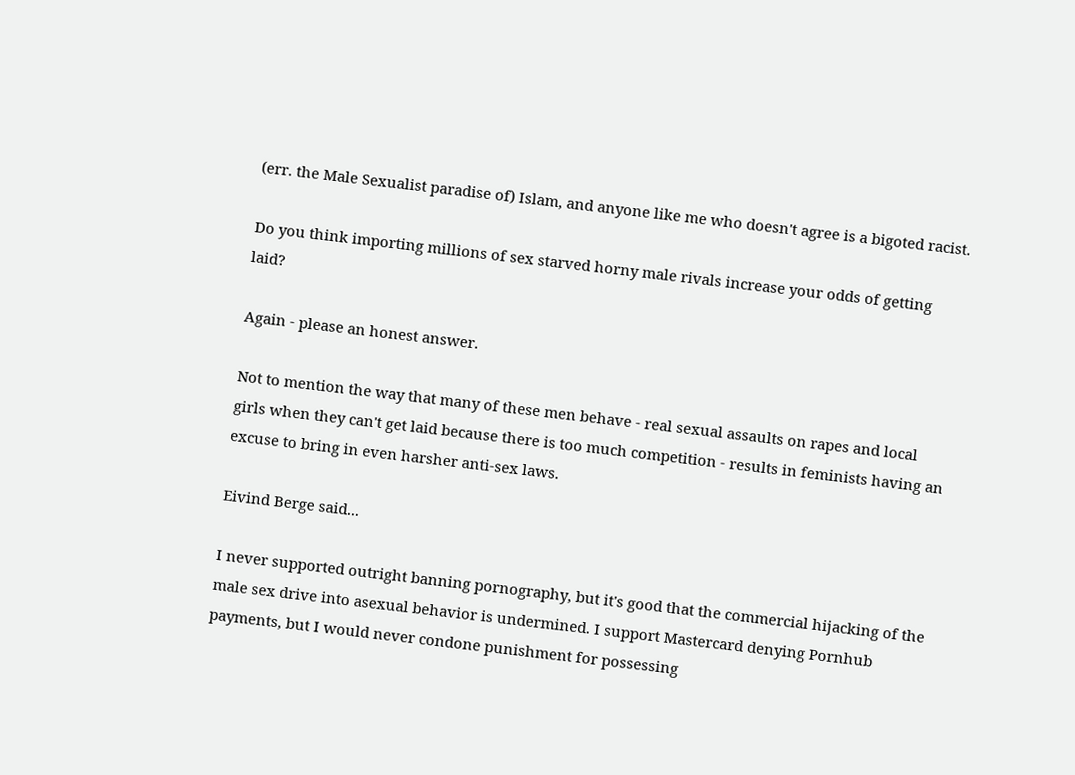(err. the Male Sexualist paradise of) Islam, and anyone like me who doesn't agree is a bigoted racist.

Do you think importing millions of sex starved horny male rivals increase your odds of getting laid?

Again - please an honest answer.

Not to mention the way that many of these men behave - real sexual assaults on rapes and local girls when they can't get laid because there is too much competition - results in feminists having an excuse to bring in even harsher anti-sex laws.

Eivind Berge said...

I never supported outright banning pornography, but it's good that the commercial hijacking of the male sex drive into asexual behavior is undermined. I support Mastercard denying Pornhub payments, but I would never condone punishment for possessing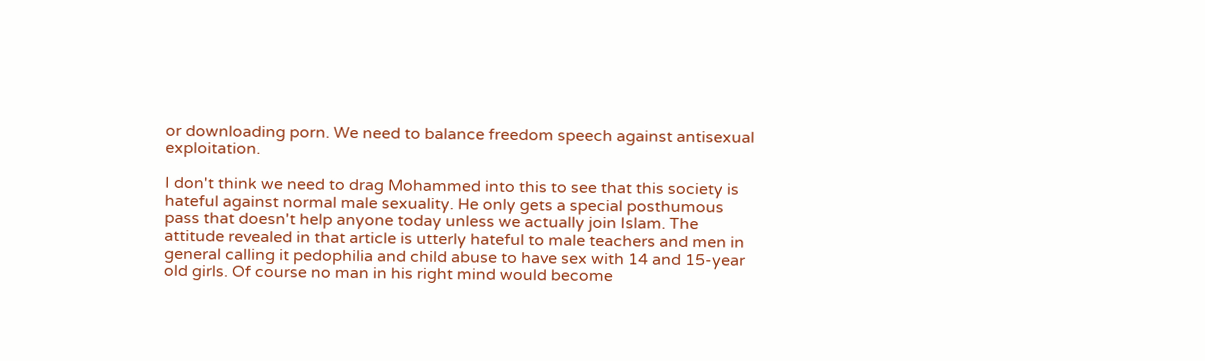or downloading porn. We need to balance freedom speech against antisexual exploitation.

I don't think we need to drag Mohammed into this to see that this society is hateful against normal male sexuality. He only gets a special posthumous pass that doesn't help anyone today unless we actually join Islam. The attitude revealed in that article is utterly hateful to male teachers and men in general calling it pedophilia and child abuse to have sex with 14 and 15-year old girls. Of course no man in his right mind would become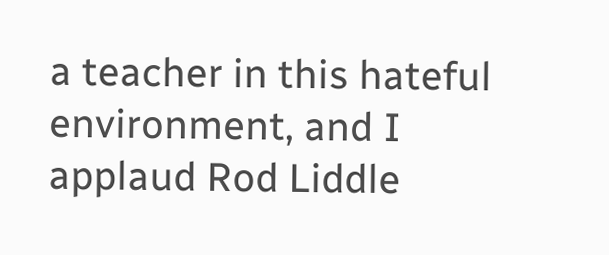a teacher in this hateful environment, and I applaud Rod Liddle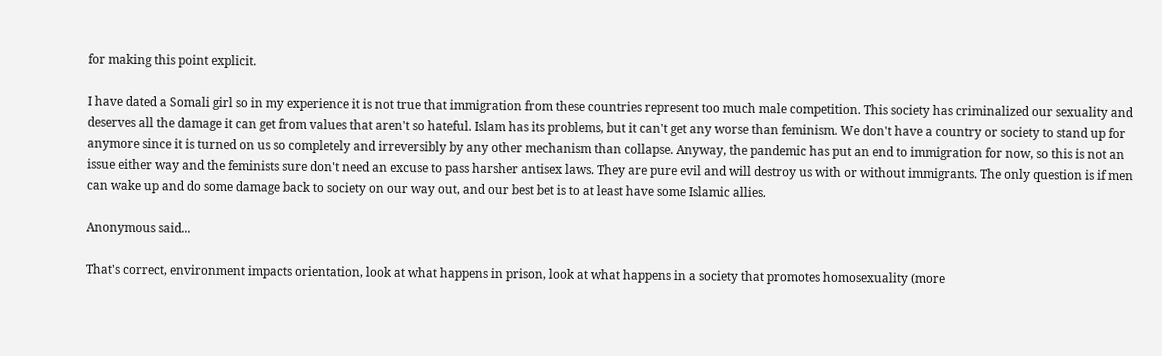for making this point explicit.

I have dated a Somali girl so in my experience it is not true that immigration from these countries represent too much male competition. This society has criminalized our sexuality and deserves all the damage it can get from values that aren't so hateful. Islam has its problems, but it can't get any worse than feminism. We don't have a country or society to stand up for anymore since it is turned on us so completely and irreversibly by any other mechanism than collapse. Anyway, the pandemic has put an end to immigration for now, so this is not an issue either way and the feminists sure don't need an excuse to pass harsher antisex laws. They are pure evil and will destroy us with or without immigrants. The only question is if men can wake up and do some damage back to society on our way out, and our best bet is to at least have some Islamic allies.

Anonymous said...

That's correct, environment impacts orientation, look at what happens in prison, look at what happens in a society that promotes homosexuality (more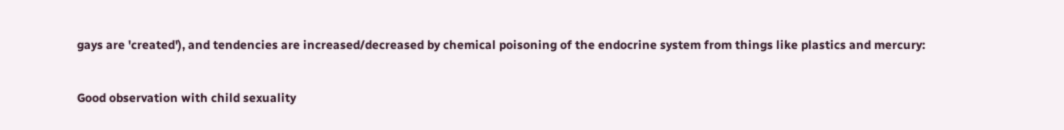gays are 'created'), and tendencies are increased/decreased by chemical poisoning of the endocrine system from things like plastics and mercury:

Good observation with child sexuality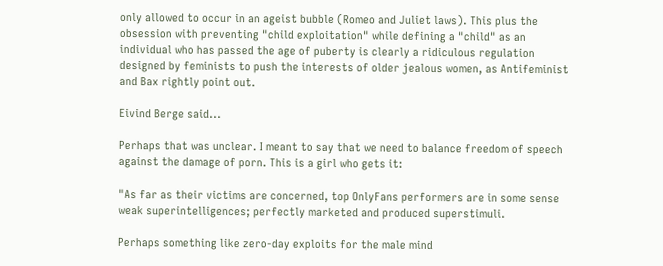only allowed to occur in an ageist bubble (Romeo and Juliet laws). This plus the obsession with preventing "child exploitation" while defining a "child" as an individual who has passed the age of puberty is clearly a ridiculous regulation designed by feminists to push the interests of older jealous women, as Antifeminist and Bax rightly point out.

Eivind Berge said...

Perhaps that was unclear. I meant to say that we need to balance freedom of speech against the damage of porn. This is a girl who gets it:

"As far as their victims are concerned, top OnlyFans performers are in some sense weak superintelligences; perfectly marketed and produced superstimuli.

Perhaps something like zero-day exploits for the male mind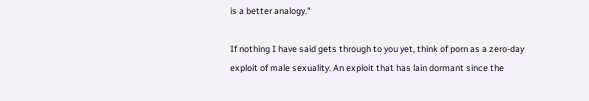is a better analogy."

If nothing I have said gets through to you yet, think of porn as a zero-day exploit of male sexuality. An exploit that has lain dormant since the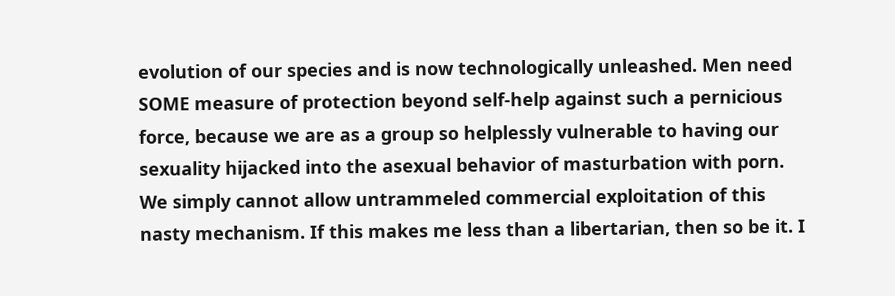evolution of our species and is now technologically unleashed. Men need SOME measure of protection beyond self-help against such a pernicious force, because we are as a group so helplessly vulnerable to having our sexuality hijacked into the asexual behavior of masturbation with porn. We simply cannot allow untrammeled commercial exploitation of this nasty mechanism. If this makes me less than a libertarian, then so be it. I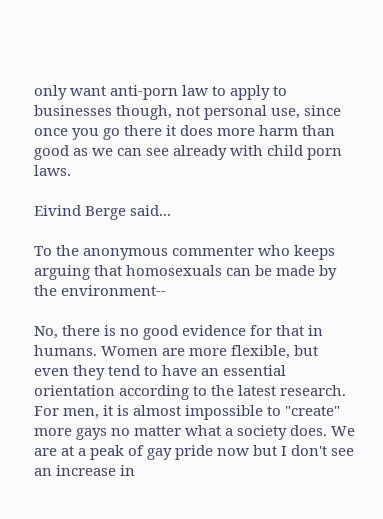only want anti-porn law to apply to businesses though, not personal use, since once you go there it does more harm than good as we can see already with child porn laws.

Eivind Berge said...

To the anonymous commenter who keeps arguing that homosexuals can be made by the environment--

No, there is no good evidence for that in humans. Women are more flexible, but even they tend to have an essential orientation according to the latest research. For men, it is almost impossible to "create" more gays no matter what a society does. We are at a peak of gay pride now but I don't see an increase in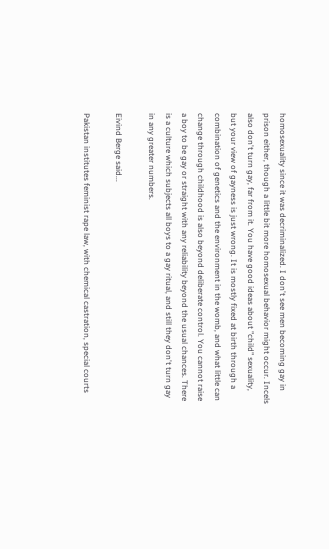homosexuality since it was decriminalized. I don't see men becoming gay in prison either, though a little bit more homosexual behavior might occur. Incels also don't turn gay, far from it. You have good ideas about "child" sexuality, but your view of gayness is just wrong. It is mostly fixed at birth through a combination of genetics and the environment in the womb, and what little can change through childhood is also beyond deliberate control. You cannot raise a boy to be gay or straight with any reliability beyond the usual chances. There is a culture which subjects all boys to a gay ritual, and still they don't turn gay in any greater numbers.

Eivind Berge said...

Pakistan institutes feminist rape law, with chemical castration, special courts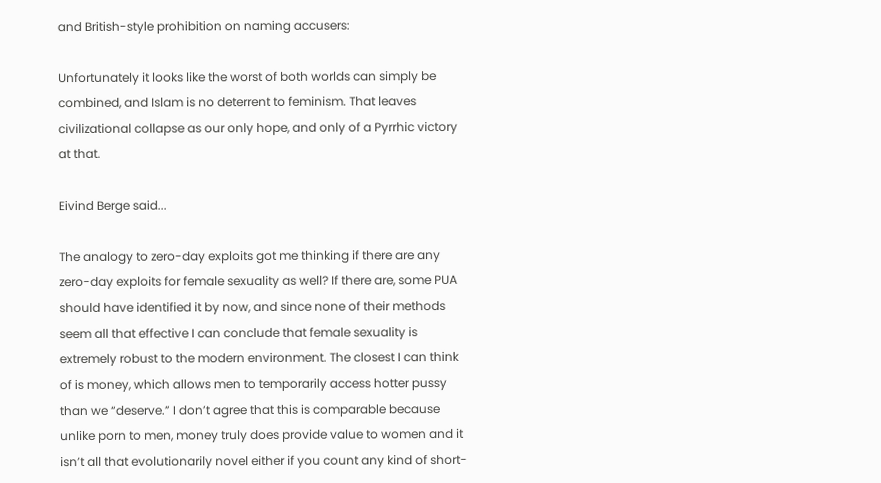and British-style prohibition on naming accusers:

Unfortunately it looks like the worst of both worlds can simply be combined, and Islam is no deterrent to feminism. That leaves civilizational collapse as our only hope, and only of a Pyrrhic victory at that.

Eivind Berge said...

The analogy to zero-day exploits got me thinking if there are any zero-day exploits for female sexuality as well? If there are, some PUA should have identified it by now, and since none of their methods seem all that effective I can conclude that female sexuality is extremely robust to the modern environment. The closest I can think of is money, which allows men to temporarily access hotter pussy than we “deserve.” I don’t agree that this is comparable because unlike porn to men, money truly does provide value to women and it isn’t all that evolutionarily novel either if you count any kind of short-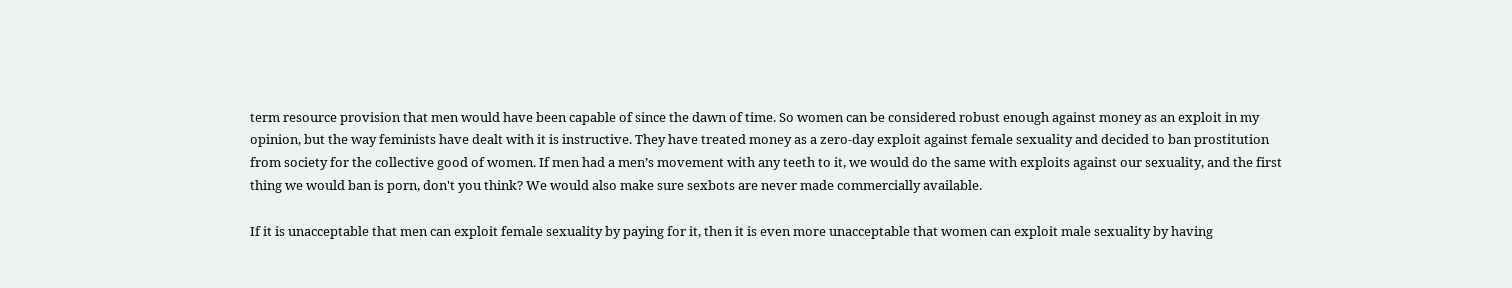term resource provision that men would have been capable of since the dawn of time. So women can be considered robust enough against money as an exploit in my opinion, but the way feminists have dealt with it is instructive. They have treated money as a zero-day exploit against female sexuality and decided to ban prostitution from society for the collective good of women. If men had a men’s movement with any teeth to it, we would do the same with exploits against our sexuality, and the first thing we would ban is porn, don't you think? We would also make sure sexbots are never made commercially available.

If it is unacceptable that men can exploit female sexuality by paying for it, then it is even more unacceptable that women can exploit male sexuality by having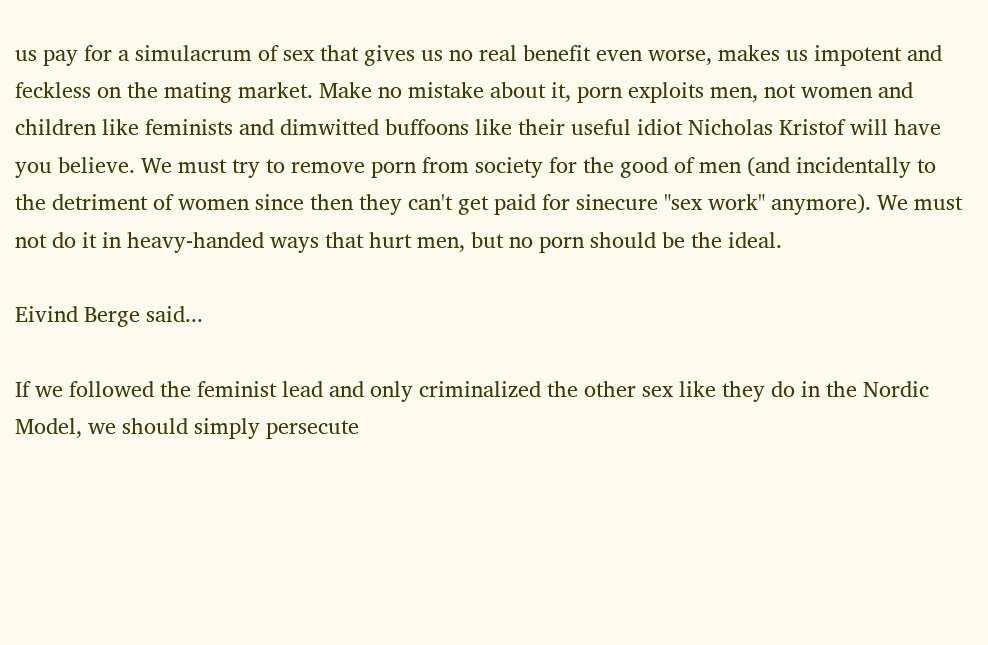us pay for a simulacrum of sex that gives us no real benefit even worse, makes us impotent and feckless on the mating market. Make no mistake about it, porn exploits men, not women and children like feminists and dimwitted buffoons like their useful idiot Nicholas Kristof will have you believe. We must try to remove porn from society for the good of men (and incidentally to the detriment of women since then they can't get paid for sinecure "sex work" anymore). We must not do it in heavy-handed ways that hurt men, but no porn should be the ideal.

Eivind Berge said...

If we followed the feminist lead and only criminalized the other sex like they do in the Nordic Model, we should simply persecute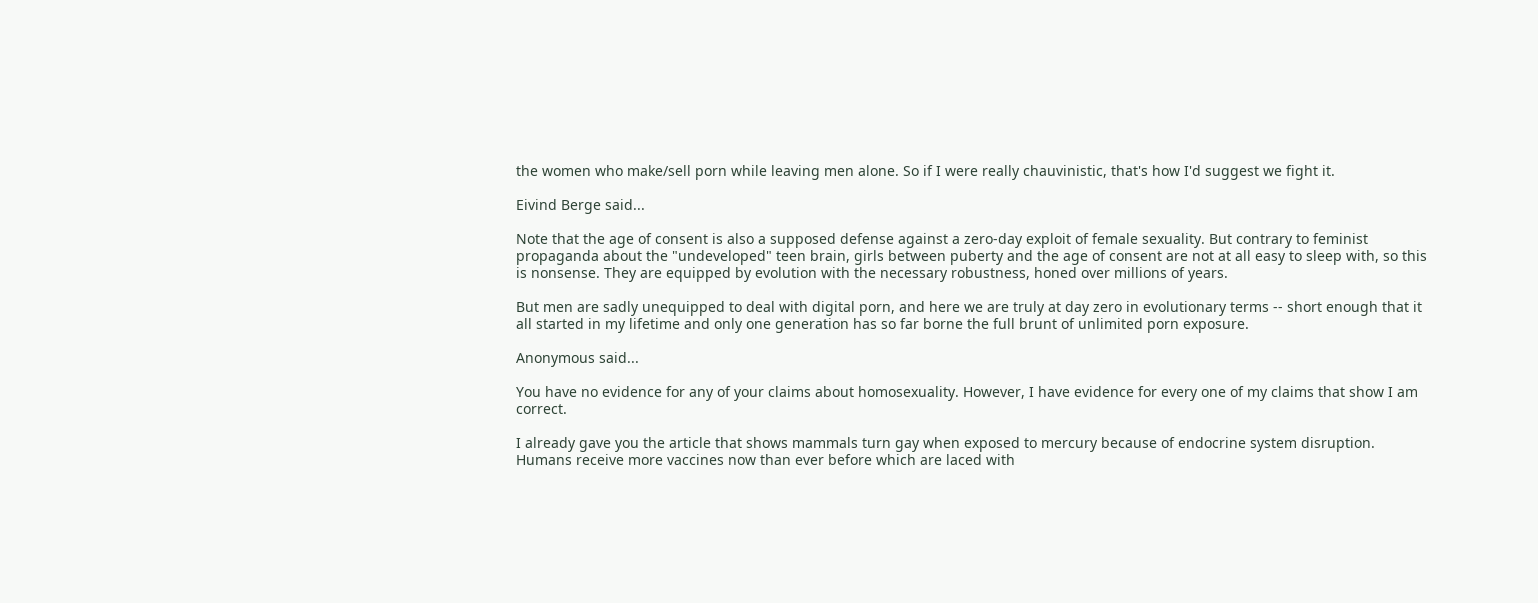the women who make/sell porn while leaving men alone. So if I were really chauvinistic, that's how I'd suggest we fight it.

Eivind Berge said...

Note that the age of consent is also a supposed defense against a zero-day exploit of female sexuality. But contrary to feminist propaganda about the "undeveloped" teen brain, girls between puberty and the age of consent are not at all easy to sleep with, so this is nonsense. They are equipped by evolution with the necessary robustness, honed over millions of years.

But men are sadly unequipped to deal with digital porn, and here we are truly at day zero in evolutionary terms -- short enough that it all started in my lifetime and only one generation has so far borne the full brunt of unlimited porn exposure.

Anonymous said...

You have no evidence for any of your claims about homosexuality. However, I have evidence for every one of my claims that show I am correct.

I already gave you the article that shows mammals turn gay when exposed to mercury because of endocrine system disruption. Humans receive more vaccines now than ever before which are laced with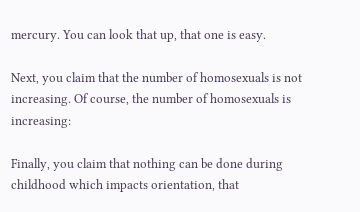mercury. You can look that up, that one is easy.

Next, you claim that the number of homosexuals is not increasing. Of course, the number of homosexuals is increasing:

Finally, you claim that nothing can be done during childhood which impacts orientation, that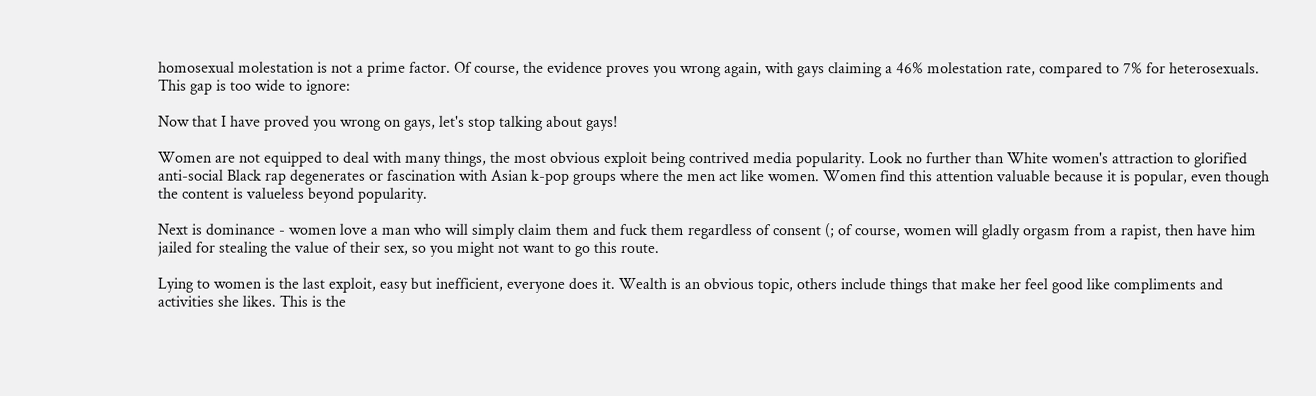homosexual molestation is not a prime factor. Of course, the evidence proves you wrong again, with gays claiming a 46% molestation rate, compared to 7% for heterosexuals. This gap is too wide to ignore:

Now that I have proved you wrong on gays, let's stop talking about gays!

Women are not equipped to deal with many things, the most obvious exploit being contrived media popularity. Look no further than White women's attraction to glorified anti-social Black rap degenerates or fascination with Asian k-pop groups where the men act like women. Women find this attention valuable because it is popular, even though the content is valueless beyond popularity.

Next is dominance - women love a man who will simply claim them and fuck them regardless of consent (; of course, women will gladly orgasm from a rapist, then have him jailed for stealing the value of their sex, so you might not want to go this route.

Lying to women is the last exploit, easy but inefficient, everyone does it. Wealth is an obvious topic, others include things that make her feel good like compliments and activities she likes. This is the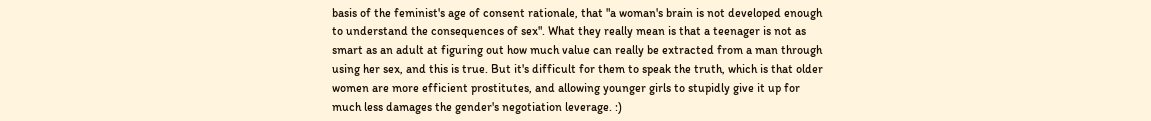basis of the feminist's age of consent rationale, that "a woman's brain is not developed enough to understand the consequences of sex". What they really mean is that a teenager is not as smart as an adult at figuring out how much value can really be extracted from a man through using her sex, and this is true. But it's difficult for them to speak the truth, which is that older women are more efficient prostitutes, and allowing younger girls to stupidly give it up for much less damages the gender's negotiation leverage. :)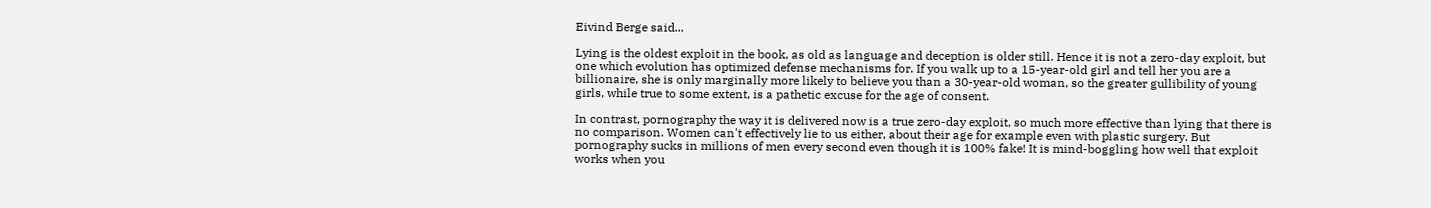Eivind Berge said...

Lying is the oldest exploit in the book, as old as language and deception is older still. Hence it is not a zero-day exploit, but one which evolution has optimized defense mechanisms for. If you walk up to a 15-year-old girl and tell her you are a billionaire, she is only marginally more likely to believe you than a 30-year-old woman, so the greater gullibility of young girls, while true to some extent, is a pathetic excuse for the age of consent.

In contrast, pornography the way it is delivered now is a true zero-day exploit, so much more effective than lying that there is no comparison. Women can't effectively lie to us either, about their age for example even with plastic surgery. But pornography sucks in millions of men every second even though it is 100% fake! It is mind-boggling how well that exploit works when you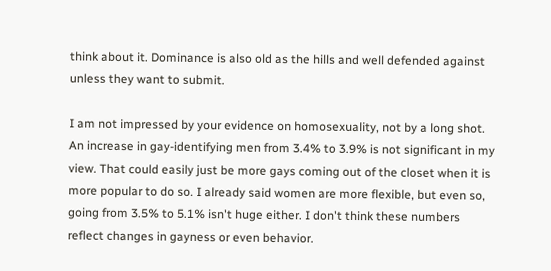think about it. Dominance is also old as the hills and well defended against unless they want to submit.

I am not impressed by your evidence on homosexuality, not by a long shot. An increase in gay-identifying men from 3.4% to 3.9% is not significant in my view. That could easily just be more gays coming out of the closet when it is more popular to do so. I already said women are more flexible, but even so, going from 3.5% to 5.1% isn't huge either. I don't think these numbers reflect changes in gayness or even behavior.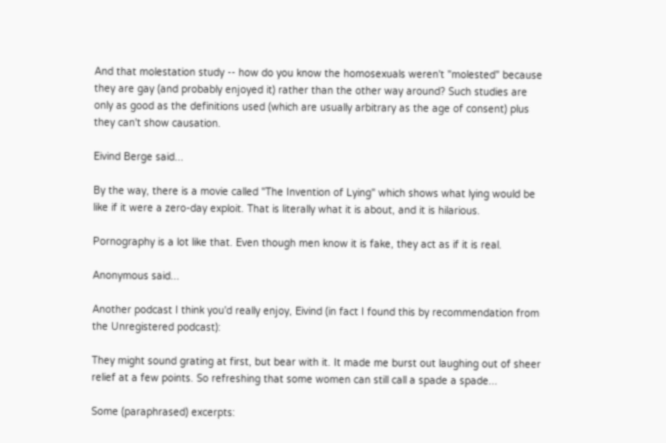And that molestation study -- how do you know the homosexuals weren't "molested" because they are gay (and probably enjoyed it) rather than the other way around? Such studies are only as good as the definitions used (which are usually arbitrary as the age of consent) plus they can't show causation.

Eivind Berge said...

By the way, there is a movie called "The Invention of Lying" which shows what lying would be like if it were a zero-day exploit. That is literally what it is about, and it is hilarious.

Pornography is a lot like that. Even though men know it is fake, they act as if it is real.

Anonymous said...

Another podcast I think you'd really enjoy, Eivind (in fact I found this by recommendation from the Unregistered podcast):

They might sound grating at first, but bear with it. It made me burst out laughing out of sheer relief at a few points. So refreshing that some women can still call a spade a spade...

Some (paraphrased) excerpts: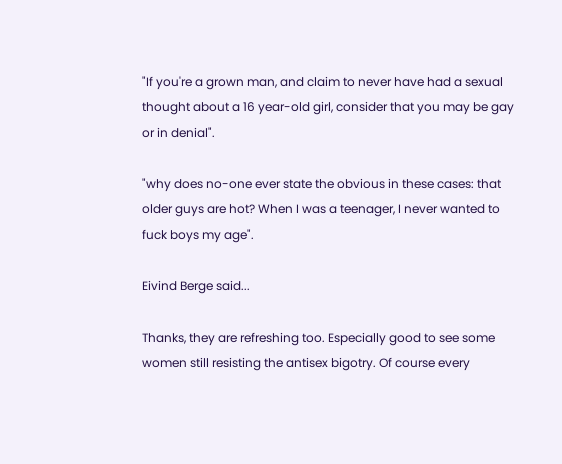"If you're a grown man, and claim to never have had a sexual thought about a 16 year-old girl, consider that you may be gay or in denial".

"why does no-one ever state the obvious in these cases: that older guys are hot? When I was a teenager, I never wanted to fuck boys my age".

Eivind Berge said...

Thanks, they are refreshing too. Especially good to see some women still resisting the antisex bigotry. Of course every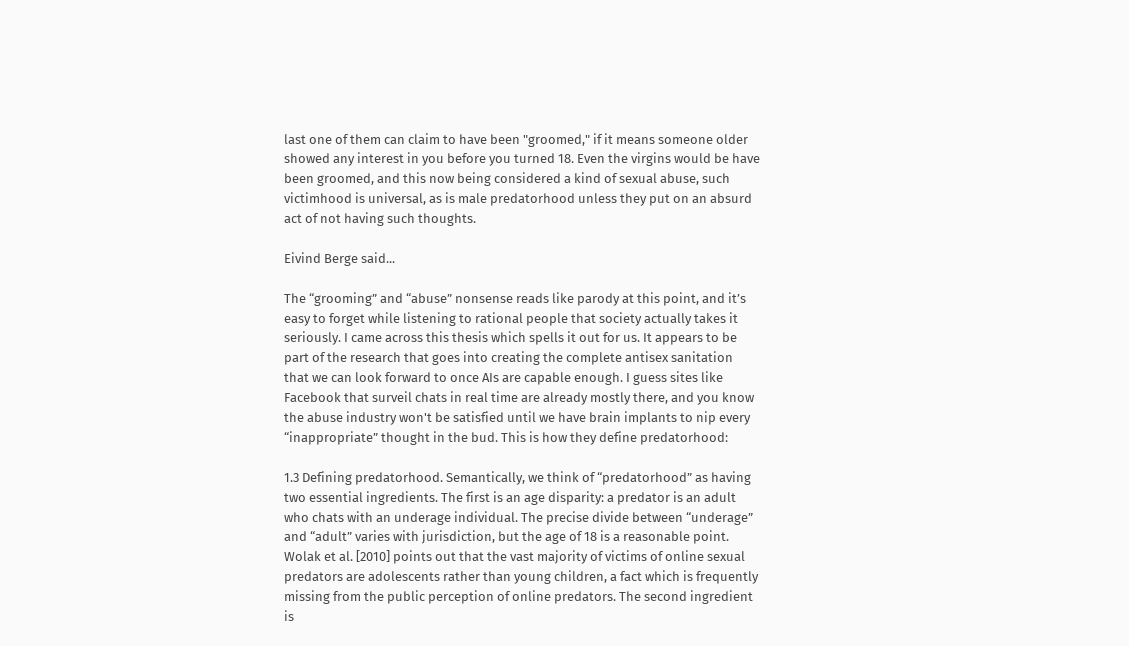last one of them can claim to have been "groomed," if it means someone older showed any interest in you before you turned 18. Even the virgins would be have been groomed, and this now being considered a kind of sexual abuse, such victimhood is universal, as is male predatorhood unless they put on an absurd act of not having such thoughts.

Eivind Berge said...

The “grooming” and “abuse” nonsense reads like parody at this point, and it’s easy to forget while listening to rational people that society actually takes it seriously. I came across this thesis which spells it out for us. It appears to be part of the research that goes into creating the complete antisex sanitation that we can look forward to once AIs are capable enough. I guess sites like Facebook that surveil chats in real time are already mostly there, and you know the abuse industry won't be satisfied until we have brain implants to nip every “inappropriate” thought in the bud. This is how they define predatorhood:

1.3 Defining predatorhood. Semantically, we think of “predatorhood” as having two essential ingredients. The first is an age disparity: a predator is an adult who chats with an underage individual. The precise divide between “underage” and “adult” varies with jurisdiction, but the age of 18 is a reasonable point. Wolak et al. [2010] points out that the vast majority of victims of online sexual predators are adolescents rather than young children, a fact which is frequently missing from the public perception of online predators. The second ingredient is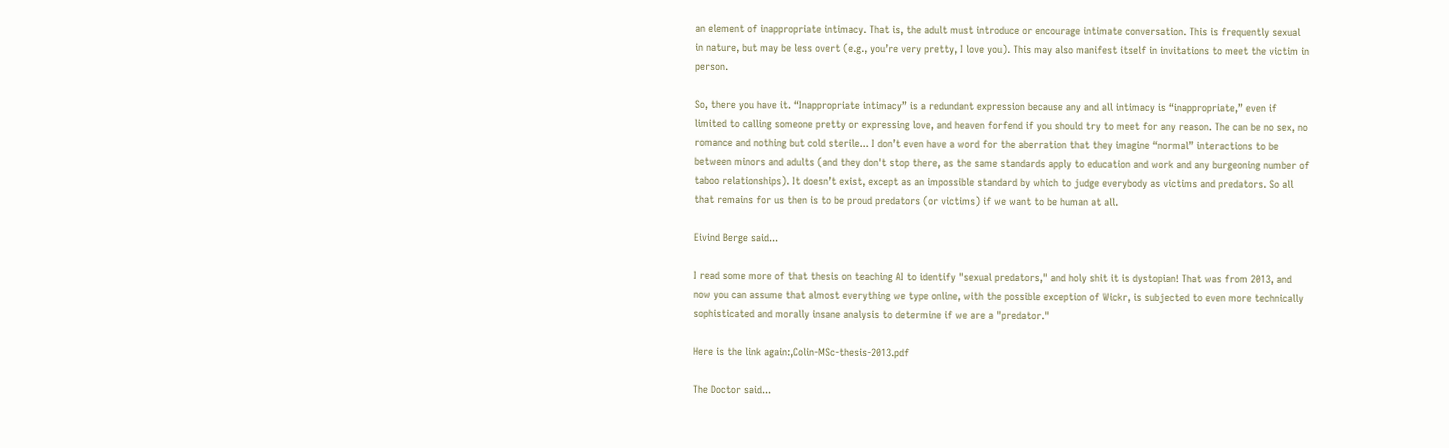an element of inappropriate intimacy. That is, the adult must introduce or encourage intimate conversation. This is frequently sexual in nature, but may be less overt (e.g., you’re very pretty, I love you). This may also manifest itself in invitations to meet the victim in person.

So, there you have it. “Inappropriate intimacy” is a redundant expression because any and all intimacy is “inappropriate,” even if limited to calling someone pretty or expressing love, and heaven forfend if you should try to meet for any reason. The can be no sex, no romance and nothing but cold sterile... I don’t even have a word for the aberration that they imagine “normal” interactions to be between minors and adults (and they don't stop there, as the same standards apply to education and work and any burgeoning number of taboo relationships). It doesn’t exist, except as an impossible standard by which to judge everybody as victims and predators. So all that remains for us then is to be proud predators (or victims) if we want to be human at all.

Eivind Berge said...

I read some more of that thesis on teaching AI to identify "sexual predators," and holy shit it is dystopian! That was from 2013, and now you can assume that almost everything we type online, with the possible exception of Wickr, is subjected to even more technically sophisticated and morally insane analysis to determine if we are a "predator."

Here is the link again:,Colin-MSc-thesis-2013.pdf

The Doctor said...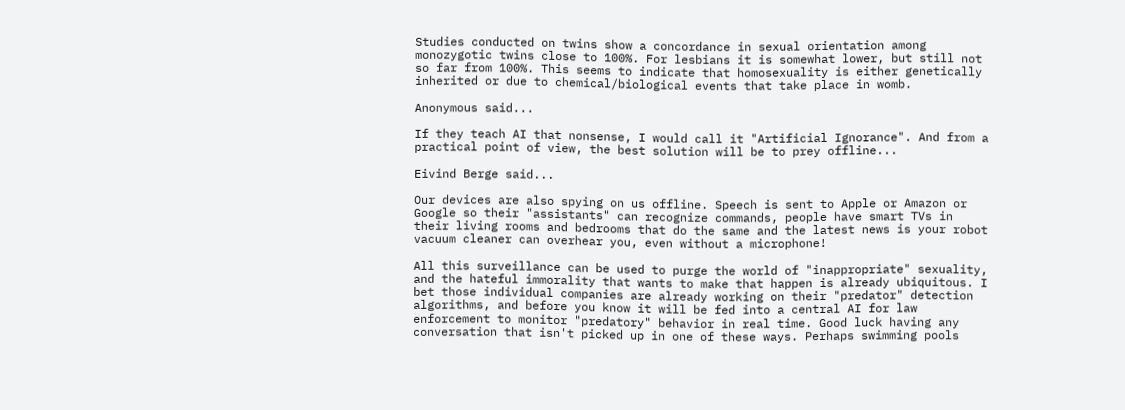Studies conducted on twins show a concordance in sexual orientation among monozygotic twins close to 100%. For lesbians it is somewhat lower, but still not so far from 100%. This seems to indicate that homosexuality is either genetically inherited or due to chemical/biological events that take place in womb.

Anonymous said...

If they teach AI that nonsense, I would call it "Artificial Ignorance". And from a practical point of view, the best solution will be to prey offline...

Eivind Berge said...

Our devices are also spying on us offline. Speech is sent to Apple or Amazon or Google so their "assistants" can recognize commands, people have smart TVs in their living rooms and bedrooms that do the same and the latest news is your robot vacuum cleaner can overhear you, even without a microphone!

All this surveillance can be used to purge the world of "inappropriate" sexuality, and the hateful immorality that wants to make that happen is already ubiquitous. I bet those individual companies are already working on their "predator" detection algorithms, and before you know it will be fed into a central AI for law enforcement to monitor "predatory" behavior in real time. Good luck having any conversation that isn't picked up in one of these ways. Perhaps swimming pools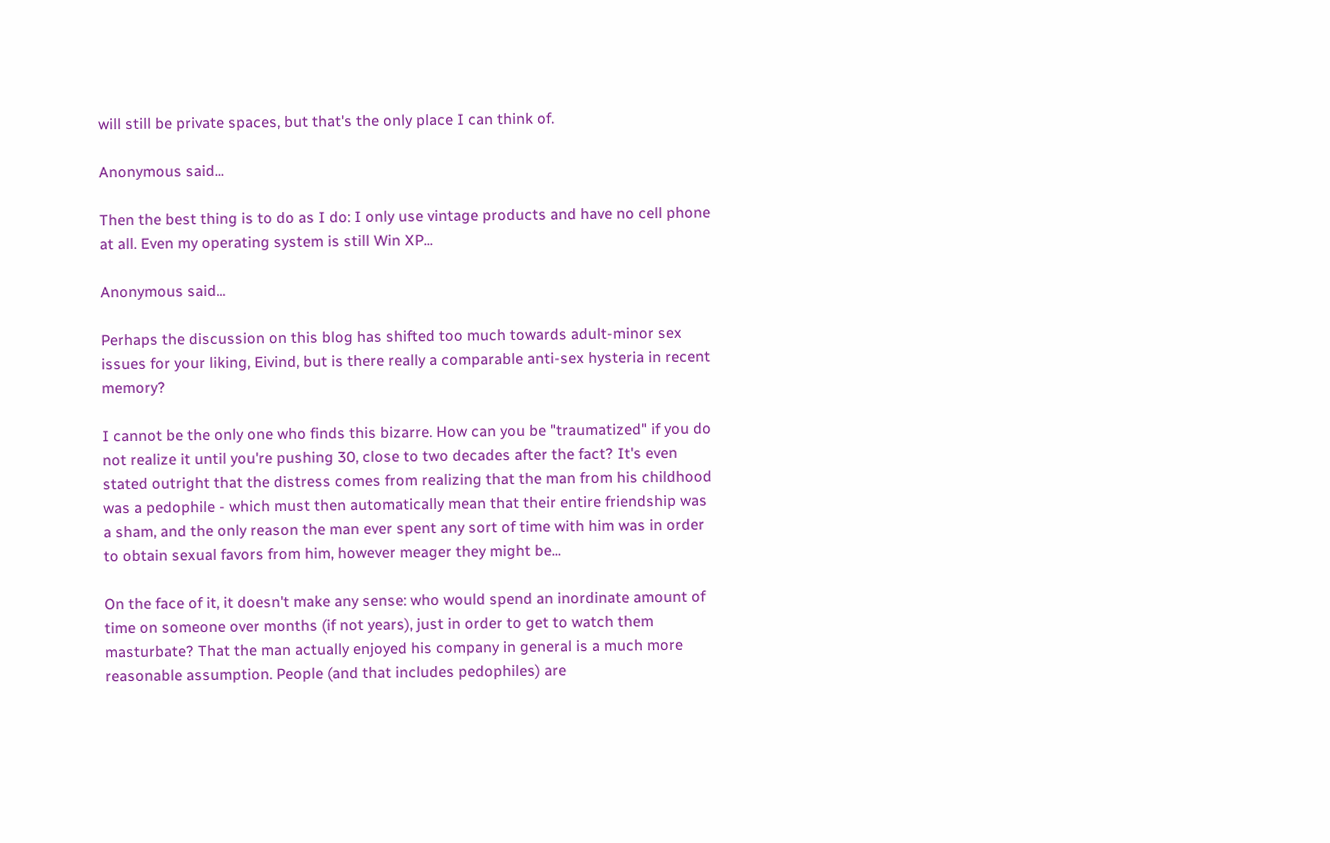will still be private spaces, but that's the only place I can think of.

Anonymous said...

Then the best thing is to do as I do: I only use vintage products and have no cell phone at all. Even my operating system is still Win XP...

Anonymous said...

Perhaps the discussion on this blog has shifted too much towards adult-minor sex issues for your liking, Eivind, but is there really a comparable anti-sex hysteria in recent memory?

I cannot be the only one who finds this bizarre. How can you be "traumatized" if you do not realize it until you're pushing 30, close to two decades after the fact? It's even stated outright that the distress comes from realizing that the man from his childhood was a pedophile - which must then automatically mean that their entire friendship was a sham, and the only reason the man ever spent any sort of time with him was in order to obtain sexual favors from him, however meager they might be...

On the face of it, it doesn't make any sense: who would spend an inordinate amount of time on someone over months (if not years), just in order to get to watch them masturbate? That the man actually enjoyed his company in general is a much more reasonable assumption. People (and that includes pedophiles) are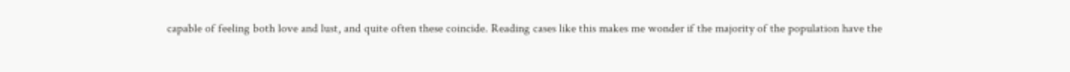capable of feeling both love and lust, and quite often these coincide. Reading cases like this makes me wonder if the majority of the population have the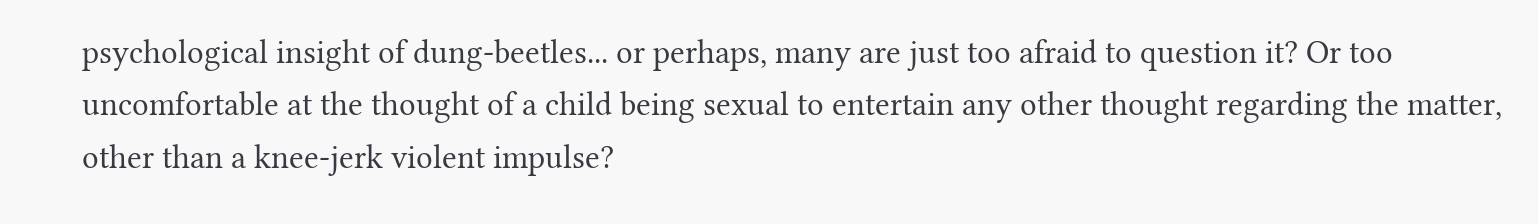psychological insight of dung-beetles... or perhaps, many are just too afraid to question it? Or too uncomfortable at the thought of a child being sexual to entertain any other thought regarding the matter, other than a knee-jerk violent impulse?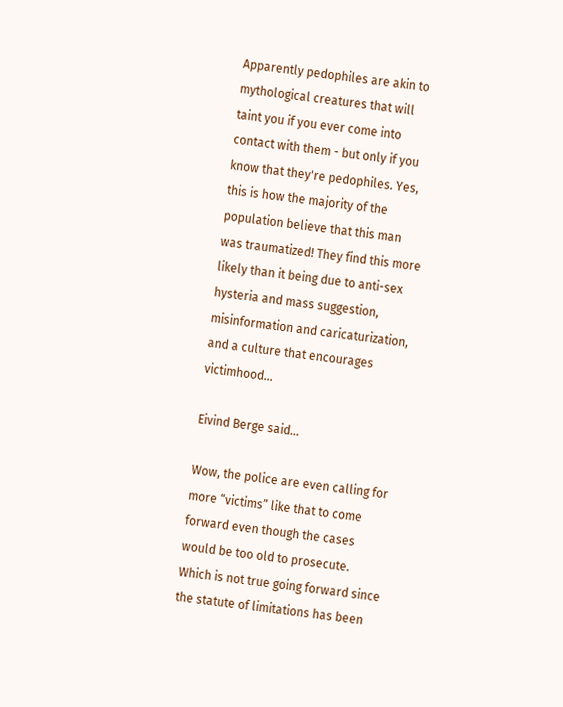Apparently pedophiles are akin to mythological creatures that will taint you if you ever come into contact with them - but only if you know that they're pedophiles. Yes, this is how the majority of the population believe that this man was traumatized! They find this more likely than it being due to anti-sex hysteria and mass suggestion, misinformation and caricaturization, and a culture that encourages victimhood...

Eivind Berge said...

Wow, the police are even calling for more “victims” like that to come forward even though the cases would be too old to prosecute. Which is not true going forward since the statute of limitations has been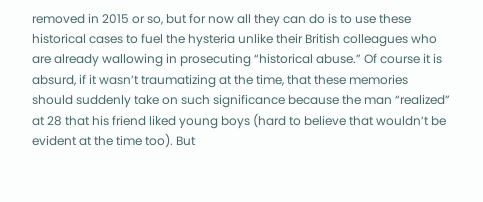removed in 2015 or so, but for now all they can do is to use these historical cases to fuel the hysteria unlike their British colleagues who are already wallowing in prosecuting “historical abuse.” Of course it is absurd, if it wasn’t traumatizing at the time, that these memories should suddenly take on such significance because the man “realized” at 28 that his friend liked young boys (hard to believe that wouldn’t be evident at the time too). But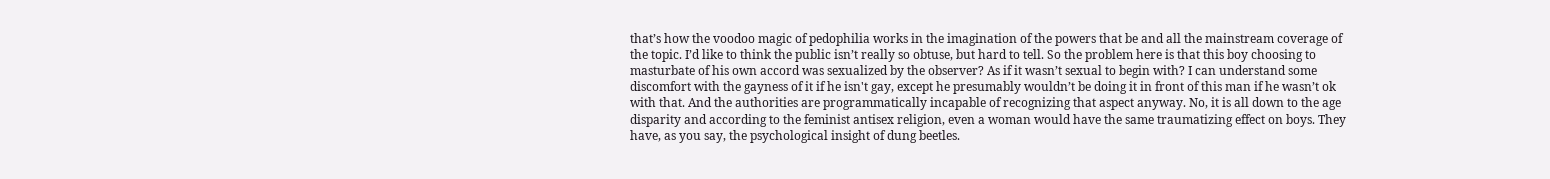that’s how the voodoo magic of pedophilia works in the imagination of the powers that be and all the mainstream coverage of the topic. I’d like to think the public isn’t really so obtuse, but hard to tell. So the problem here is that this boy choosing to masturbate of his own accord was sexualized by the observer? As if it wasn’t sexual to begin with? I can understand some discomfort with the gayness of it if he isn't gay, except he presumably wouldn’t be doing it in front of this man if he wasn’t ok with that. And the authorities are programmatically incapable of recognizing that aspect anyway. No, it is all down to the age disparity and according to the feminist antisex religion, even a woman would have the same traumatizing effect on boys. They have, as you say, the psychological insight of dung beetles.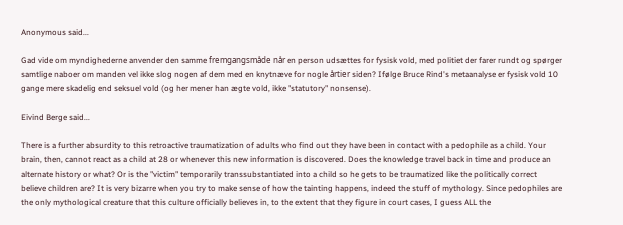Anonymous said...

Gad vide om myndighederne anvender den samme fremgangsmåde når en person udsættes for fysisk vold, med politiet der farer rundt og spørger samtlige naboer om manden vel ikke slog nogen af dem med en knytnæve for nogle årtier siden? Ifølge Bruce Rind's metaanalyse er fysisk vold 10 gange mere skadelig end seksuel vold (og her mener han ægte vold, ikke "statutory" nonsense).

Eivind Berge said...

There is a further absurdity to this retroactive traumatization of adults who find out they have been in contact with a pedophile as a child. Your brain, then, cannot react as a child at 28 or whenever this new information is discovered. Does the knowledge travel back in time and produce an alternate history or what? Or is the "victim" temporarily transsubstantiated into a child so he gets to be traumatized like the politically correct believe children are? It is very bizarre when you try to make sense of how the tainting happens, indeed the stuff of mythology. Since pedophiles are the only mythological creature that this culture officially believes in, to the extent that they figure in court cases, I guess ALL the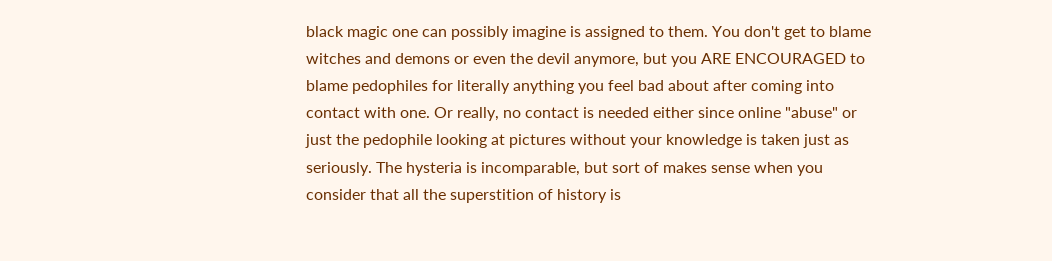black magic one can possibly imagine is assigned to them. You don't get to blame witches and demons or even the devil anymore, but you ARE ENCOURAGED to blame pedophiles for literally anything you feel bad about after coming into contact with one. Or really, no contact is needed either since online "abuse" or just the pedophile looking at pictures without your knowledge is taken just as seriously. The hysteria is incomparable, but sort of makes sense when you consider that all the superstition of history is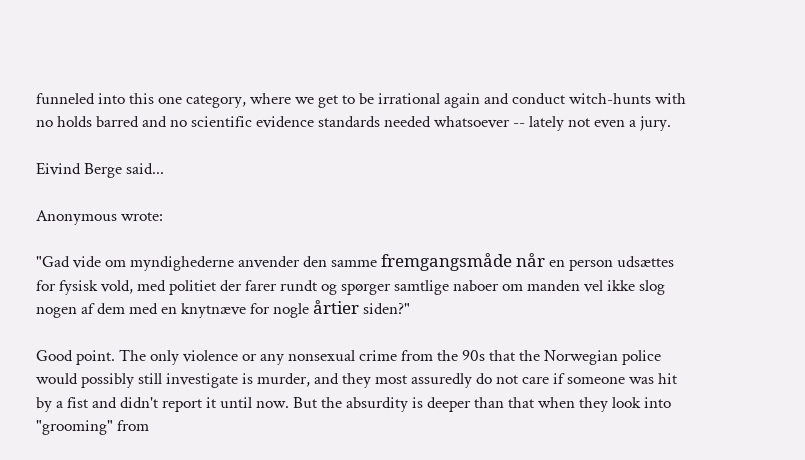funneled into this one category, where we get to be irrational again and conduct witch-hunts with no holds barred and no scientific evidence standards needed whatsoever -- lately not even a jury.

Eivind Berge said...

Anonymous wrote:

"Gad vide om myndighederne anvender den samme fremgangsmåde når en person udsættes for fysisk vold, med politiet der farer rundt og spørger samtlige naboer om manden vel ikke slog nogen af dem med en knytnæve for nogle årtier siden?"

Good point. The only violence or any nonsexual crime from the 90s that the Norwegian police would possibly still investigate is murder, and they most assuredly do not care if someone was hit by a fist and didn't report it until now. But the absurdity is deeper than that when they look into "grooming" from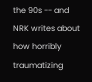the 90s -- and NRK writes about how horribly traumatizing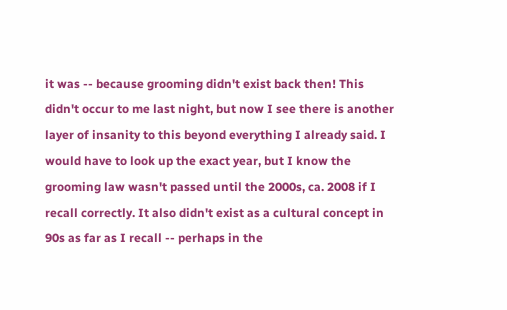it was -- because grooming didn't exist back then! This didn't occur to me last night, but now I see there is another layer of insanity to this beyond everything I already said. I would have to look up the exact year, but I know the grooming law wasn't passed until the 2000s, ca. 2008 if I recall correctly. It also didn't exist as a cultural concept in 90s as far as I recall -- perhaps in the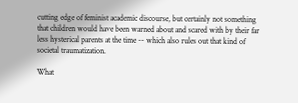cutting edge of feminist academic discourse, but certainly not something that children would have been warned about and scared with by their far less hysterical parents at the time -- which also rules out that kind of societal traumatization.

What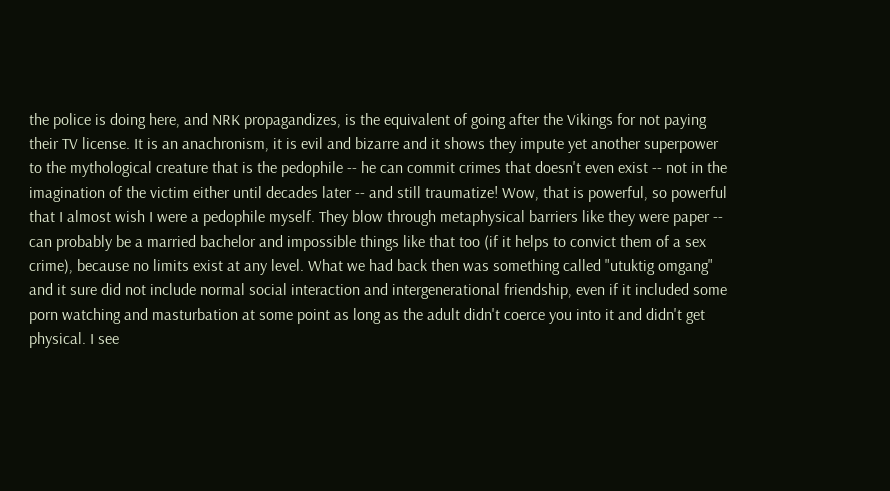the police is doing here, and NRK propagandizes, is the equivalent of going after the Vikings for not paying their TV license. It is an anachronism, it is evil and bizarre and it shows they impute yet another superpower to the mythological creature that is the pedophile -- he can commit crimes that doesn't even exist -- not in the imagination of the victim either until decades later -- and still traumatize! Wow, that is powerful, so powerful that I almost wish I were a pedophile myself. They blow through metaphysical barriers like they were paper -- can probably be a married bachelor and impossible things like that too (if it helps to convict them of a sex crime), because no limits exist at any level. What we had back then was something called "utuktig omgang" and it sure did not include normal social interaction and intergenerational friendship, even if it included some porn watching and masturbation at some point as long as the adult didn't coerce you into it and didn't get physical. I see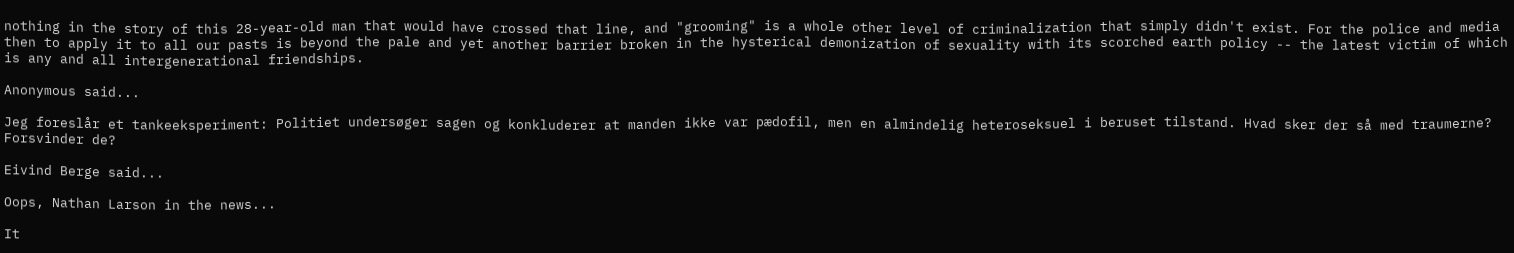nothing in the story of this 28-year-old man that would have crossed that line, and "grooming" is a whole other level of criminalization that simply didn't exist. For the police and media then to apply it to all our pasts is beyond the pale and yet another barrier broken in the hysterical demonization of sexuality with its scorched earth policy -- the latest victim of which is any and all intergenerational friendships.

Anonymous said...

Jeg foreslår et tankeeksperiment: Politiet undersøger sagen og konkluderer at manden ikke var pædofil, men en almindelig heteroseksuel i beruset tilstand. Hvad sker der så med traumerne? Forsvinder de?

Eivind Berge said...

Oops, Nathan Larson in the news...

It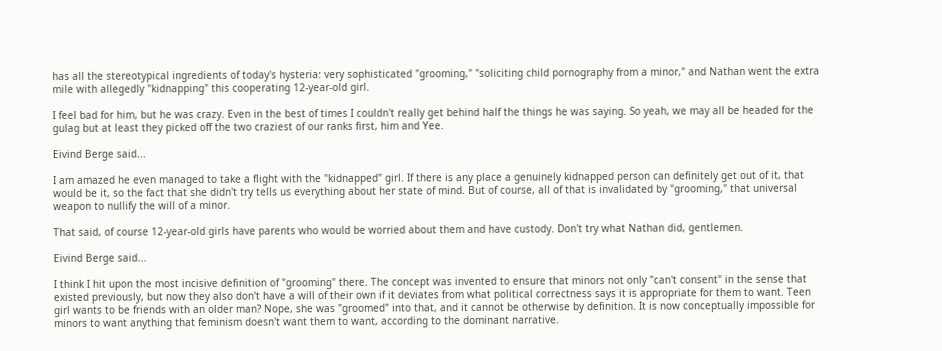has all the stereotypical ingredients of today's hysteria: very sophisticated "grooming," "soliciting child pornography from a minor," and Nathan went the extra mile with allegedly "kidnapping" this cooperating 12-year-old girl.

I feel bad for him, but he was crazy. Even in the best of times I couldn't really get behind half the things he was saying. So yeah, we may all be headed for the gulag but at least they picked off the two craziest of our ranks first, him and Yee.

Eivind Berge said...

I am amazed he even managed to take a flight with the "kidnapped" girl. If there is any place a genuinely kidnapped person can definitely get out of it, that would be it, so the fact that she didn't try tells us everything about her state of mind. But of course, all of that is invalidated by "grooming," that universal weapon to nullify the will of a minor.

That said, of course 12-year-old girls have parents who would be worried about them and have custody. Don't try what Nathan did, gentlemen.

Eivind Berge said...

I think I hit upon the most incisive definition of "grooming" there. The concept was invented to ensure that minors not only "can't consent" in the sense that existed previously, but now they also don't have a will of their own if it deviates from what political correctness says it is appropriate for them to want. Teen girl wants to be friends with an older man? Nope, she was "groomed" into that, and it cannot be otherwise by definition. It is now conceptually impossible for minors to want anything that feminism doesn't want them to want, according to the dominant narrative.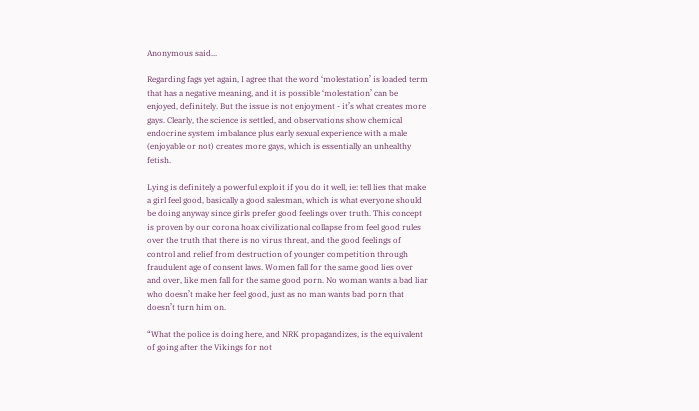Anonymous said...

Regarding fags yet again, I agree that the word ‘molestation’ is loaded term that has a negative meaning, and it is possible ‘molestation’ can be enjoyed, definitely. But the issue is not enjoyment - it’s what creates more gays. Clearly, the science is settled, and observations show chemical endocrine system imbalance plus early sexual experience with a male (enjoyable or not) creates more gays, which is essentially an unhealthy fetish.

Lying is definitely a powerful exploit if you do it well, ie: tell lies that make a girl feel good, basically a good salesman, which is what everyone should be doing anyway since girls prefer good feelings over truth. This concept is proven by our corona hoax civilizational collapse from feel good rules over the truth that there is no virus threat, and the good feelings of control and relief from destruction of younger competition through fraudulent age of consent laws. Women fall for the same good lies over and over, like men fall for the same good porn. No woman wants a bad liar who doesn’t make her feel good, just as no man wants bad porn that doesn’t turn him on.

“What the police is doing here, and NRK propagandizes, is the equivalent of going after the Vikings for not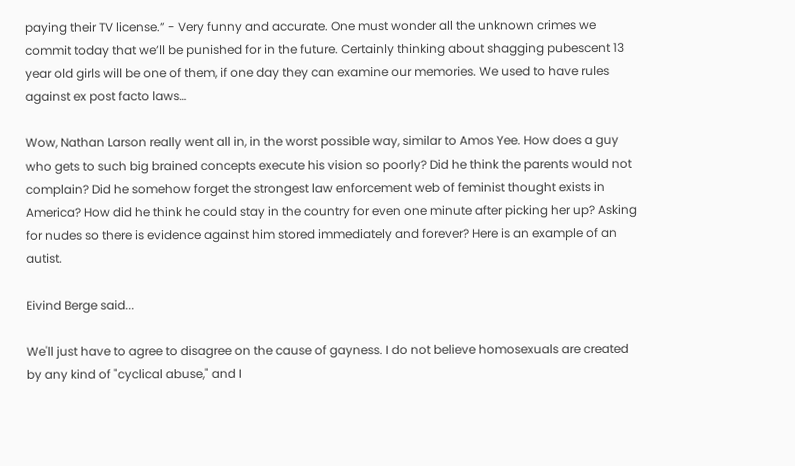paying their TV license.” - Very funny and accurate. One must wonder all the unknown crimes we commit today that we’ll be punished for in the future. Certainly thinking about shagging pubescent 13 year old girls will be one of them, if one day they can examine our memories. We used to have rules against ex post facto laws…

Wow, Nathan Larson really went all in, in the worst possible way, similar to Amos Yee. How does a guy who gets to such big brained concepts execute his vision so poorly? Did he think the parents would not complain? Did he somehow forget the strongest law enforcement web of feminist thought exists in America? How did he think he could stay in the country for even one minute after picking her up? Asking for nudes so there is evidence against him stored immediately and forever? Here is an example of an autist.

Eivind Berge said...

We'll just have to agree to disagree on the cause of gayness. I do not believe homosexuals are created by any kind of "cyclical abuse," and I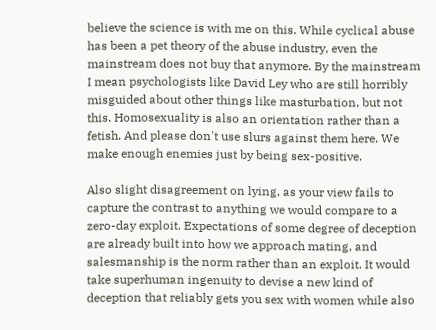believe the science is with me on this. While cyclical abuse has been a pet theory of the abuse industry, even the mainstream does not buy that anymore. By the mainstream I mean psychologists like David Ley who are still horribly misguided about other things like masturbation, but not this. Homosexuality is also an orientation rather than a fetish. And please don't use slurs against them here. We make enough enemies just by being sex-positive.

Also slight disagreement on lying, as your view fails to capture the contrast to anything we would compare to a zero-day exploit. Expectations of some degree of deception are already built into how we approach mating, and salesmanship is the norm rather than an exploit. It would take superhuman ingenuity to devise a new kind of deception that reliably gets you sex with women while also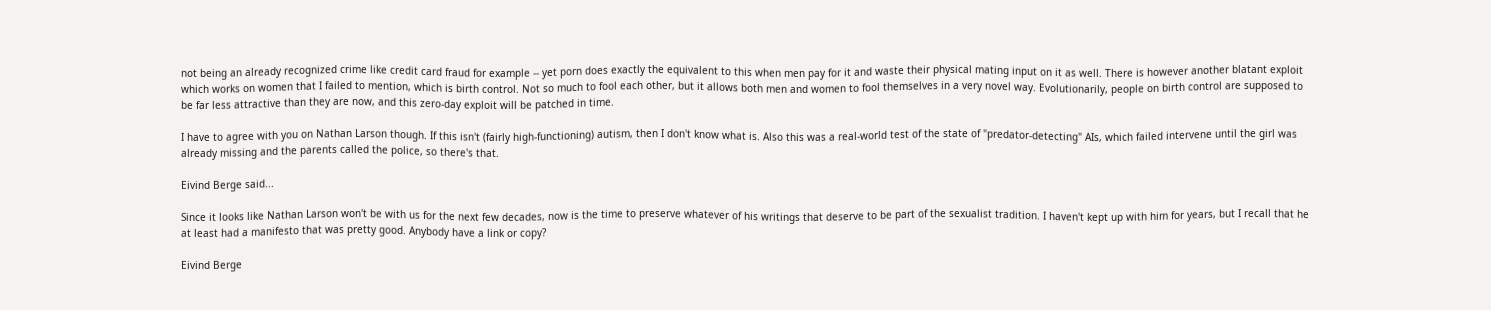not being an already recognized crime like credit card fraud for example -- yet porn does exactly the equivalent to this when men pay for it and waste their physical mating input on it as well. There is however another blatant exploit which works on women that I failed to mention, which is birth control. Not so much to fool each other, but it allows both men and women to fool themselves in a very novel way. Evolutionarily, people on birth control are supposed to be far less attractive than they are now, and this zero-day exploit will be patched in time.

I have to agree with you on Nathan Larson though. If this isn't (fairly high-functioning) autism, then I don't know what is. Also this was a real-world test of the state of "predator-detecting" AIs, which failed intervene until the girl was already missing and the parents called the police, so there's that.

Eivind Berge said...

Since it looks like Nathan Larson won't be with us for the next few decades, now is the time to preserve whatever of his writings that deserve to be part of the sexualist tradition. I haven't kept up with him for years, but I recall that he at least had a manifesto that was pretty good. Anybody have a link or copy?

Eivind Berge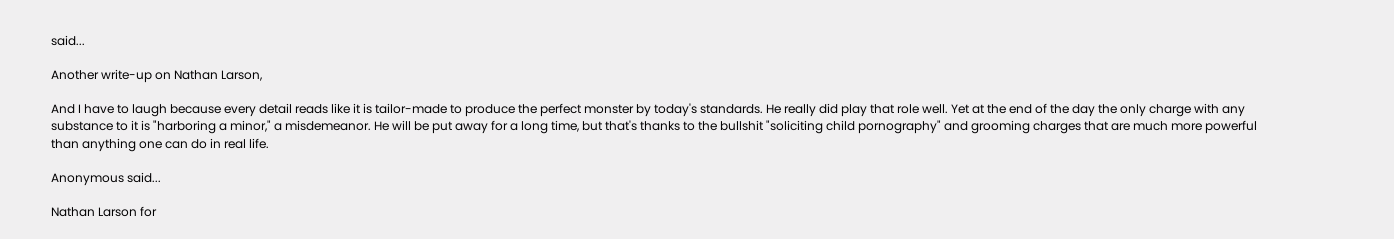said...

Another write-up on Nathan Larson,

And I have to laugh because every detail reads like it is tailor-made to produce the perfect monster by today's standards. He really did play that role well. Yet at the end of the day the only charge with any substance to it is "harboring a minor," a misdemeanor. He will be put away for a long time, but that's thanks to the bullshit "soliciting child pornography" and grooming charges that are much more powerful than anything one can do in real life.

Anonymous said...

Nathan Larson for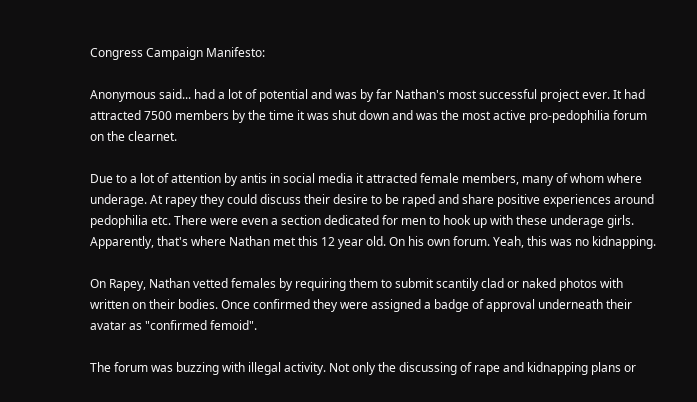Congress Campaign Manifesto:

Anonymous said... had a lot of potential and was by far Nathan's most successful project ever. It had attracted 7500 members by the time it was shut down and was the most active pro-pedophilia forum on the clearnet.

Due to a lot of attention by antis in social media it attracted female members, many of whom where underage. At rapey they could discuss their desire to be raped and share positive experiences around pedophilia etc. There were even a section dedicated for men to hook up with these underage girls. Apparently, that's where Nathan met this 12 year old. On his own forum. Yeah, this was no kidnapping.

On Rapey, Nathan vetted females by requiring them to submit scantily clad or naked photos with written on their bodies. Once confirmed they were assigned a badge of approval underneath their avatar as "confirmed femoid".

The forum was buzzing with illegal activity. Not only the discussing of rape and kidnapping plans or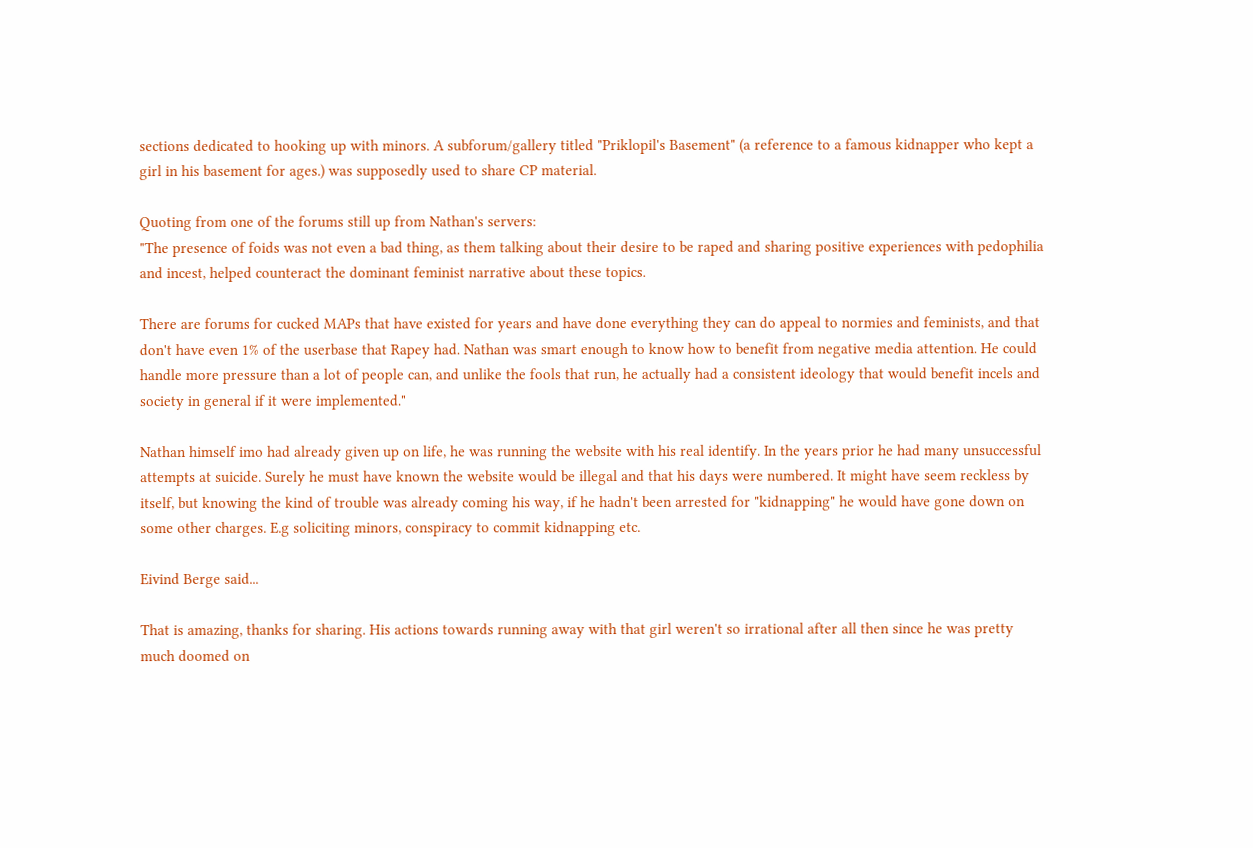sections dedicated to hooking up with minors. A subforum/gallery titled "Priklopil's Basement" (a reference to a famous kidnapper who kept a girl in his basement for ages.) was supposedly used to share CP material.

Quoting from one of the forums still up from Nathan's servers:
"The presence of foids was not even a bad thing, as them talking about their desire to be raped and sharing positive experiences with pedophilia and incest, helped counteract the dominant feminist narrative about these topics.

There are forums for cucked MAPs that have existed for years and have done everything they can do appeal to normies and feminists, and that don't have even 1% of the userbase that Rapey had. Nathan was smart enough to know how to benefit from negative media attention. He could handle more pressure than a lot of people can, and unlike the fools that run, he actually had a consistent ideology that would benefit incels and society in general if it were implemented."

Nathan himself imo had already given up on life, he was running the website with his real identify. In the years prior he had many unsuccessful attempts at suicide. Surely he must have known the website would be illegal and that his days were numbered. It might have seem reckless by itself, but knowing the kind of trouble was already coming his way, if he hadn't been arrested for "kidnapping" he would have gone down on some other charges. E.g soliciting minors, conspiracy to commit kidnapping etc.

Eivind Berge said...

That is amazing, thanks for sharing. His actions towards running away with that girl weren't so irrational after all then since he was pretty much doomed on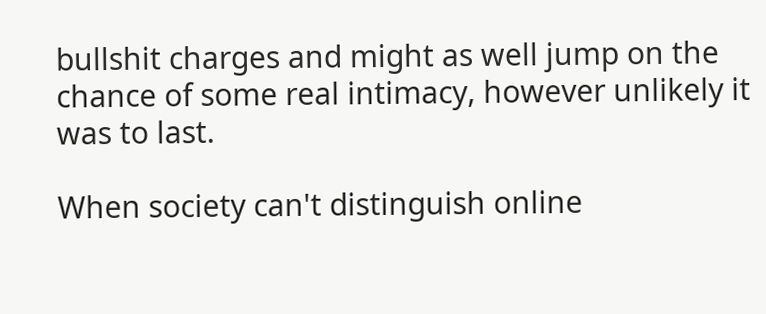bullshit charges and might as well jump on the chance of some real intimacy, however unlikely it was to last.

When society can't distinguish online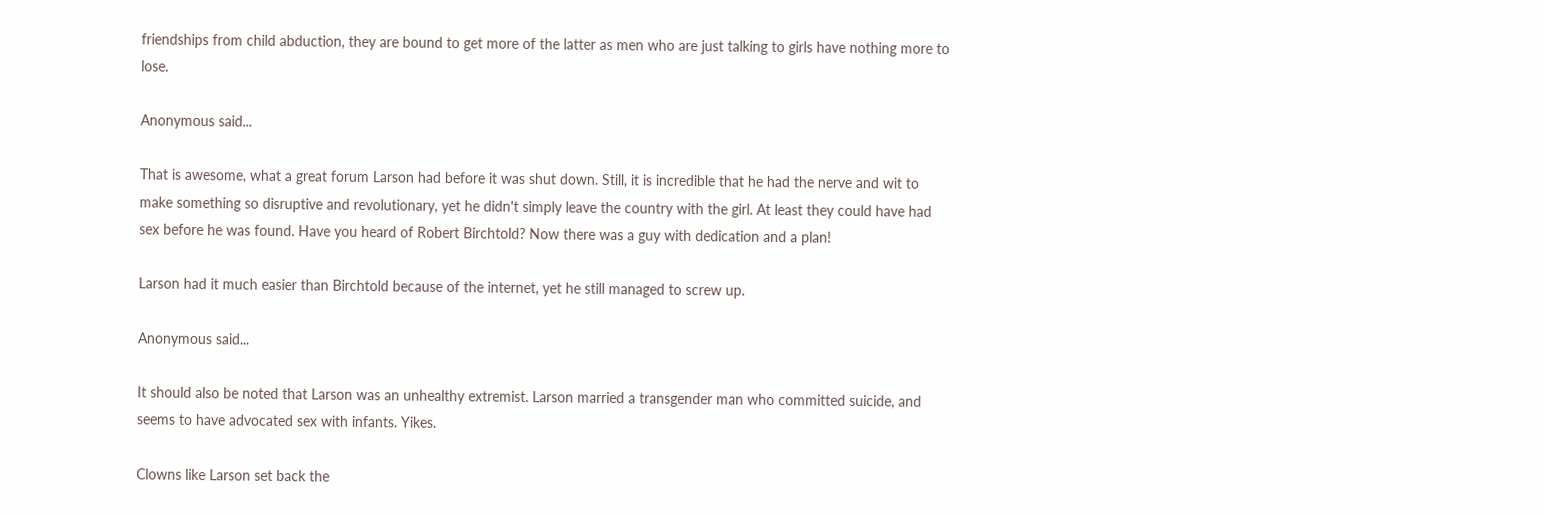friendships from child abduction, they are bound to get more of the latter as men who are just talking to girls have nothing more to lose.

Anonymous said...

That is awesome, what a great forum Larson had before it was shut down. Still, it is incredible that he had the nerve and wit to make something so disruptive and revolutionary, yet he didn't simply leave the country with the girl. At least they could have had sex before he was found. Have you heard of Robert Birchtold? Now there was a guy with dedication and a plan!

Larson had it much easier than Birchtold because of the internet, yet he still managed to screw up.

Anonymous said...

It should also be noted that Larson was an unhealthy extremist. Larson married a transgender man who committed suicide, and seems to have advocated sex with infants. Yikes.

Clowns like Larson set back the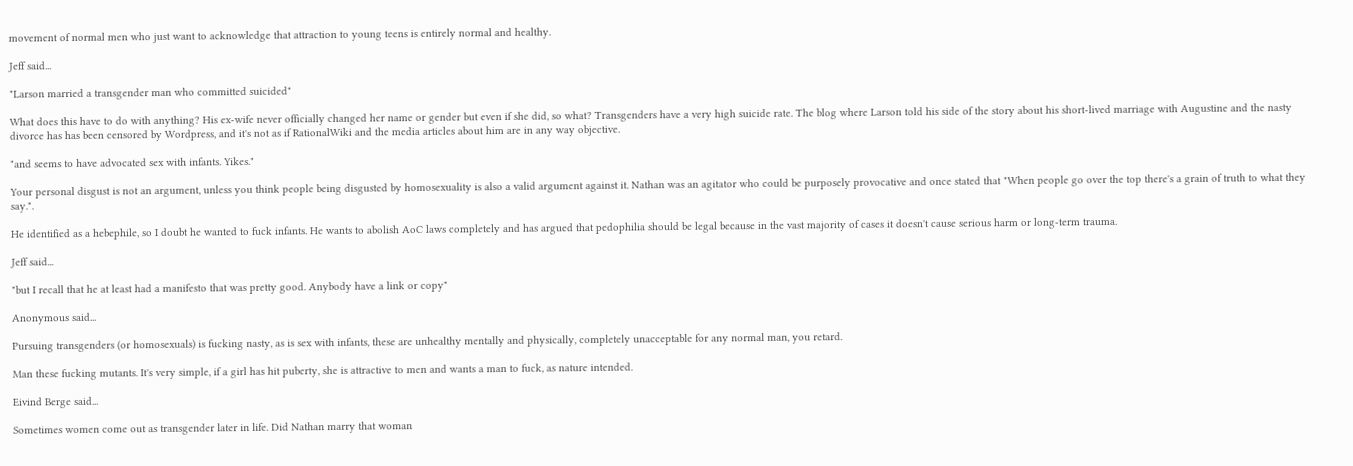movement of normal men who just want to acknowledge that attraction to young teens is entirely normal and healthy.

Jeff said...

"Larson married a transgender man who committed suicided"

What does this have to do with anything? His ex-wife never officially changed her name or gender but even if she did, so what? Transgenders have a very high suicide rate. The blog where Larson told his side of the story about his short-lived marriage with Augustine and the nasty divorce has has been censored by Wordpress, and it's not as if RationalWiki and the media articles about him are in any way objective.

"and seems to have advocated sex with infants. Yikes."

Your personal disgust is not an argument, unless you think people being disgusted by homosexuality is also a valid argument against it. Nathan was an agitator who could be purposely provocative and once stated that "When people go over the top there's a grain of truth to what they say.".

He identified as a hebephile, so I doubt he wanted to fuck infants. He wants to abolish AoC laws completely and has argued that pedophilia should be legal because in the vast majority of cases it doesn't cause serious harm or long-term trauma.

Jeff said...

"but I recall that he at least had a manifesto that was pretty good. Anybody have a link or copy"

Anonymous said...

Pursuing transgenders (or homosexuals) is fucking nasty, as is sex with infants, these are unhealthy mentally and physically, completely unacceptable for any normal man, you retard.

Man these fucking mutants. It's very simple, if a girl has hit puberty, she is attractive to men and wants a man to fuck, as nature intended.

Eivind Berge said...

Sometimes women come out as transgender later in life. Did Nathan marry that woman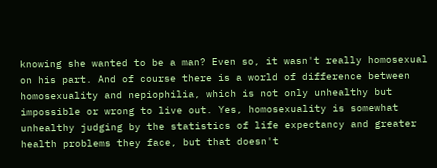knowing she wanted to be a man? Even so, it wasn't really homosexual on his part. And of course there is a world of difference between homosexuality and nepiophilia, which is not only unhealthy but impossible or wrong to live out. Yes, homosexuality is somewhat unhealthy judging by the statistics of life expectancy and greater health problems they face, but that doesn't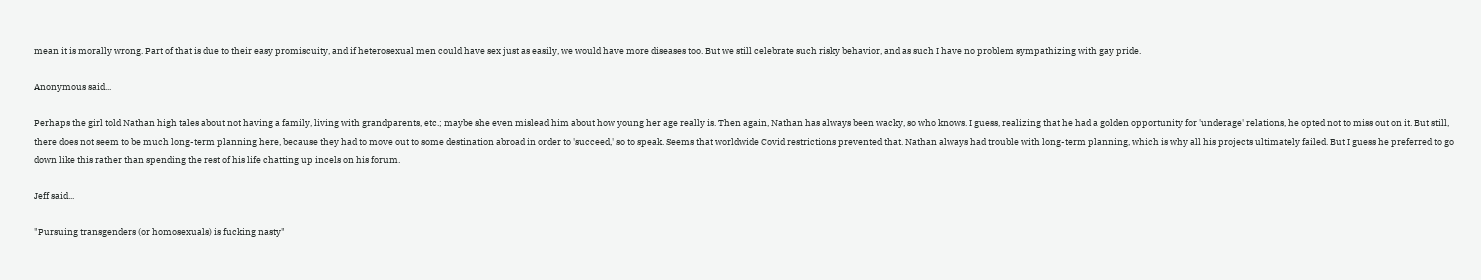mean it is morally wrong. Part of that is due to their easy promiscuity, and if heterosexual men could have sex just as easily, we would have more diseases too. But we still celebrate such risky behavior, and as such I have no problem sympathizing with gay pride.

Anonymous said...

Perhaps the girl told Nathan high tales about not having a family, living with grandparents, etc.; maybe she even mislead him about how young her age really is. Then again, Nathan has always been wacky, so who knows. I guess, realizing that he had a golden opportunity for 'underage' relations, he opted not to miss out on it. But still, there does not seem to be much long-term planning here, because they had to move out to some destination abroad in order to 'succeed,' so to speak. Seems that worldwide Covid restrictions prevented that. Nathan always had trouble with long-term planning, which is why all his projects ultimately failed. But I guess he preferred to go down like this rather than spending the rest of his life chatting up incels on his forum.

Jeff said...

"Pursuing transgenders (or homosexuals) is fucking nasty"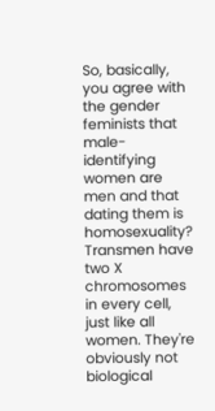So, basically, you agree with the gender feminists that male-identifying women are men and that dating them is homosexuality? Transmen have two X chromosomes in every cell, just like all women. They're obviously not biological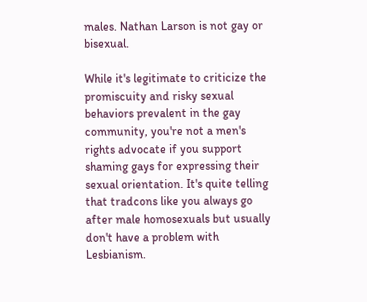males. Nathan Larson is not gay or bisexual.

While it's legitimate to criticize the promiscuity and risky sexual behaviors prevalent in the gay community, you're not a men's rights advocate if you support shaming gays for expressing their sexual orientation. It's quite telling that tradcons like you always go after male homosexuals but usually don't have a problem with Lesbianism.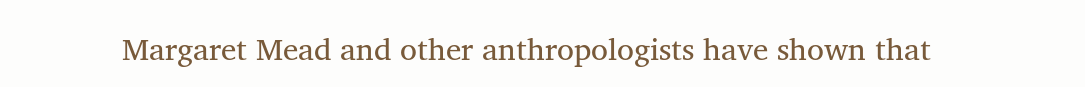Margaret Mead and other anthropologists have shown that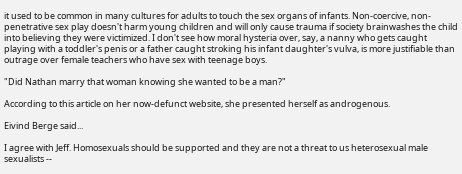it used to be common in many cultures for adults to touch the sex organs of infants. Non-coercive, non-penetrative sex play doesn't harm young children and will only cause trauma if society brainwashes the child into believing they were victimized. I don't see how moral hysteria over, say, a nanny who gets caught playing with a toddler's penis or a father caught stroking his infant daughter's vulva, is more justifiable than outrage over female teachers who have sex with teenage boys.

"Did Nathan marry that woman knowing she wanted to be a man?"

According to this article on her now-defunct website, she presented herself as androgenous.

Eivind Berge said...

I agree with Jeff. Homosexuals should be supported and they are not a threat to us heterosexual male sexualists --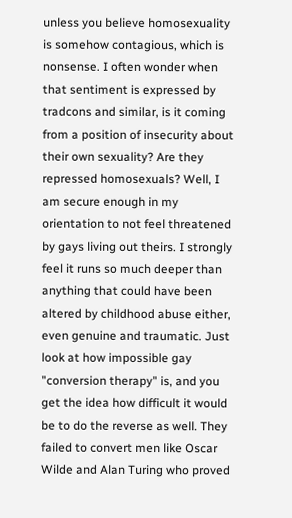unless you believe homosexuality is somehow contagious, which is nonsense. I often wonder when that sentiment is expressed by tradcons and similar, is it coming from a position of insecurity about their own sexuality? Are they repressed homosexuals? Well, I am secure enough in my orientation to not feel threatened by gays living out theirs. I strongly feel it runs so much deeper than anything that could have been altered by childhood abuse either, even genuine and traumatic. Just look at how impossible gay "conversion therapy" is, and you get the idea how difficult it would be to do the reverse as well. They failed to convert men like Oscar Wilde and Alan Turing who proved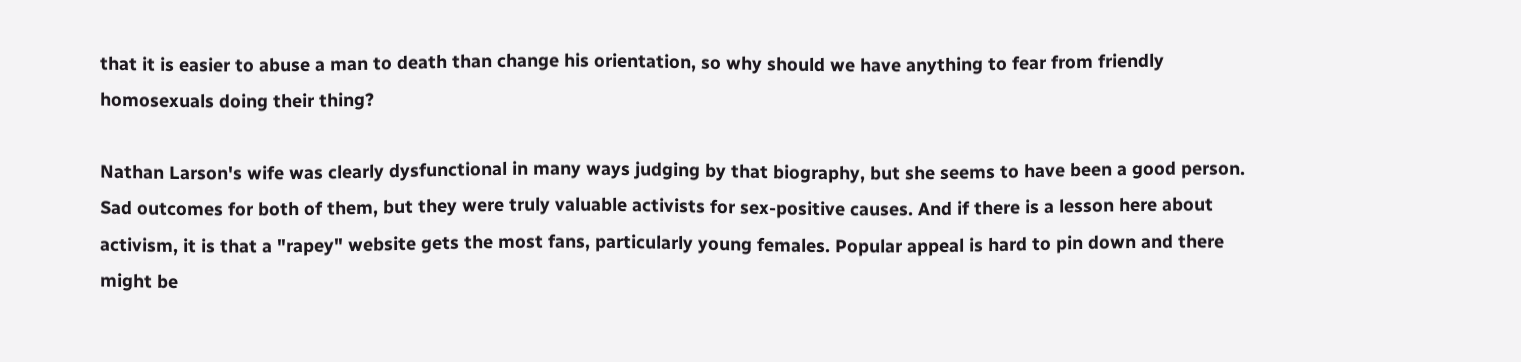that it is easier to abuse a man to death than change his orientation, so why should we have anything to fear from friendly homosexuals doing their thing?

Nathan Larson's wife was clearly dysfunctional in many ways judging by that biography, but she seems to have been a good person. Sad outcomes for both of them, but they were truly valuable activists for sex-positive causes. And if there is a lesson here about activism, it is that a "rapey" website gets the most fans, particularly young females. Popular appeal is hard to pin down and there might be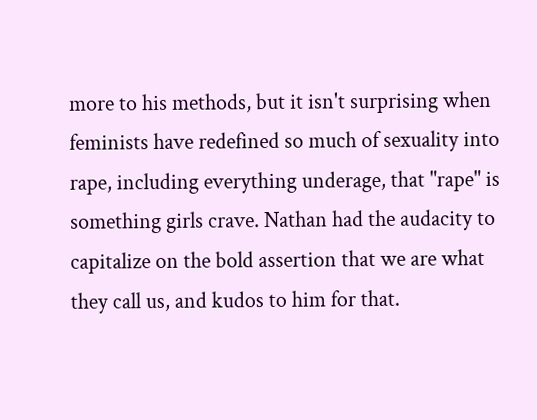more to his methods, but it isn't surprising when feminists have redefined so much of sexuality into rape, including everything underage, that "rape" is something girls crave. Nathan had the audacity to capitalize on the bold assertion that we are what they call us, and kudos to him for that.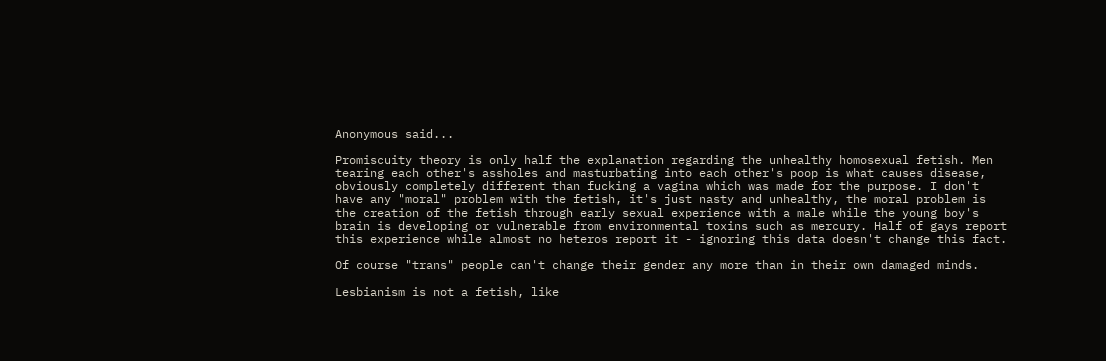Anonymous said...

Promiscuity theory is only half the explanation regarding the unhealthy homosexual fetish. Men tearing each other's assholes and masturbating into each other's poop is what causes disease, obviously completely different than fucking a vagina which was made for the purpose. I don't have any "moral" problem with the fetish, it's just nasty and unhealthy, the moral problem is the creation of the fetish through early sexual experience with a male while the young boy's brain is developing or vulnerable from environmental toxins such as mercury. Half of gays report this experience while almost no heteros report it - ignoring this data doesn't change this fact.

Of course "trans" people can't change their gender any more than in their own damaged minds.

Lesbianism is not a fetish, like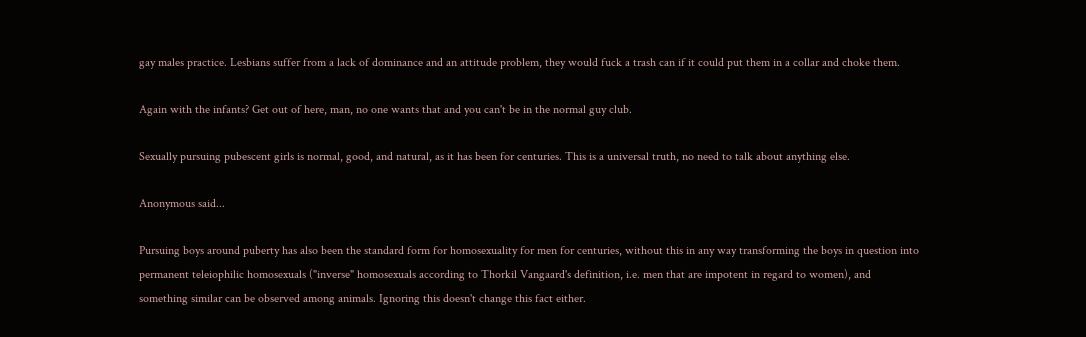gay males practice. Lesbians suffer from a lack of dominance and an attitude problem, they would fuck a trash can if it could put them in a collar and choke them.

Again with the infants? Get out of here, man, no one wants that and you can't be in the normal guy club.

Sexually pursuing pubescent girls is normal, good, and natural, as it has been for centuries. This is a universal truth, no need to talk about anything else.

Anonymous said...

Pursuing boys around puberty has also been the standard form for homosexuality for men for centuries, without this in any way transforming the boys in question into permanent teleiophilic homosexuals ("inverse" homosexuals according to Thorkil Vangaard's definition, i.e. men that are impotent in regard to women), and something similar can be observed among animals. Ignoring this doesn't change this fact either.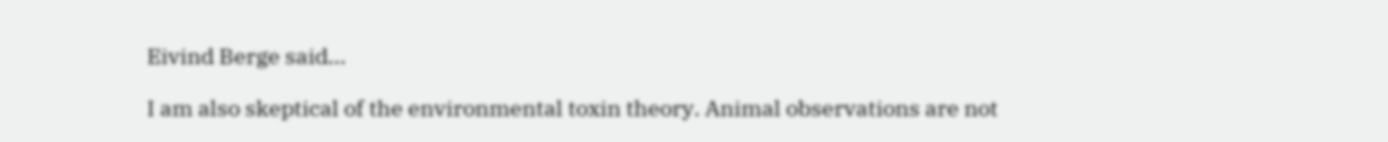Eivind Berge said...

I am also skeptical of the environmental toxin theory. Animal observations are not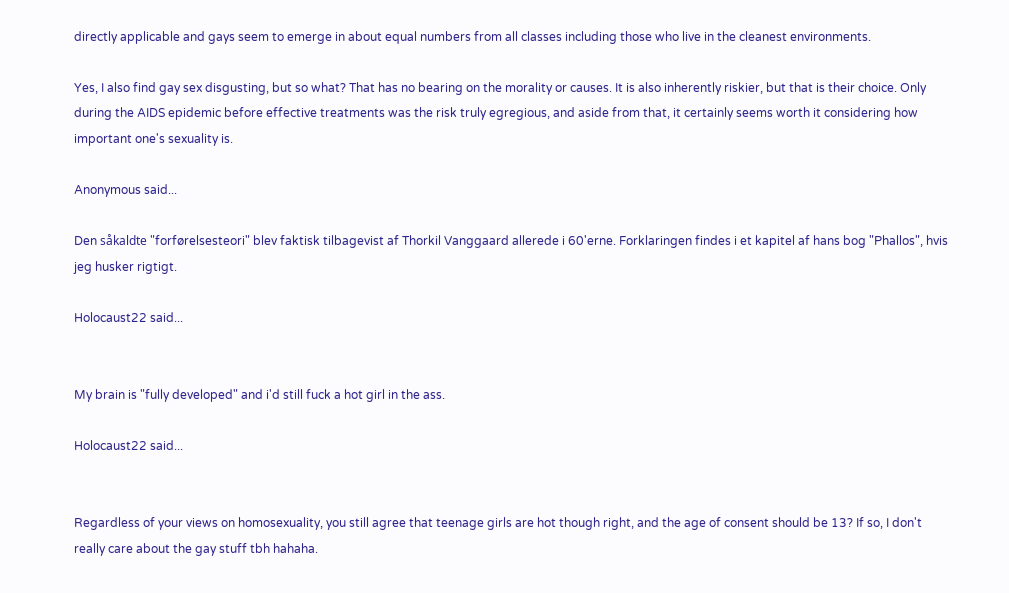directly applicable and gays seem to emerge in about equal numbers from all classes including those who live in the cleanest environments.

Yes, I also find gay sex disgusting, but so what? That has no bearing on the morality or causes. It is also inherently riskier, but that is their choice. Only during the AIDS epidemic before effective treatments was the risk truly egregious, and aside from that, it certainly seems worth it considering how important one's sexuality is.

Anonymous said...

Den såkaldte "forførelsesteori" blev faktisk tilbagevist af Thorkil Vanggaard allerede i 60'erne. Forklaringen findes i et kapitel af hans bog "Phallos", hvis jeg husker rigtigt.

Holocaust22 said...


My brain is "fully developed" and i'd still fuck a hot girl in the ass.

Holocaust22 said...


Regardless of your views on homosexuality, you still agree that teenage girls are hot though right, and the age of consent should be 13? If so, I don't really care about the gay stuff tbh hahaha.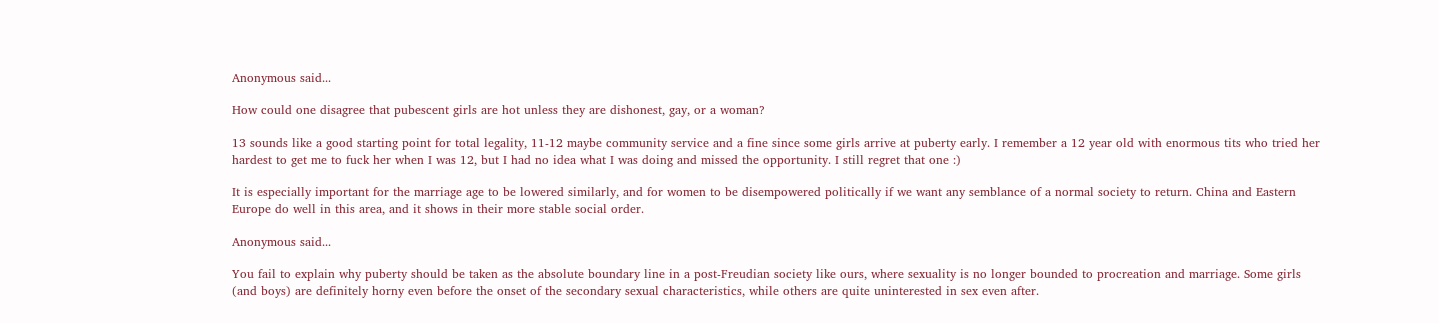Anonymous said...

How could one disagree that pubescent girls are hot unless they are dishonest, gay, or a woman?

13 sounds like a good starting point for total legality, 11-12 maybe community service and a fine since some girls arrive at puberty early. I remember a 12 year old with enormous tits who tried her hardest to get me to fuck her when I was 12, but I had no idea what I was doing and missed the opportunity. I still regret that one :)

It is especially important for the marriage age to be lowered similarly, and for women to be disempowered politically if we want any semblance of a normal society to return. China and Eastern Europe do well in this area, and it shows in their more stable social order.

Anonymous said...

You fail to explain why puberty should be taken as the absolute boundary line in a post-Freudian society like ours, where sexuality is no longer bounded to procreation and marriage. Some girls (and boys) are definitely horny even before the onset of the secondary sexual characteristics, while others are quite uninterested in sex even after.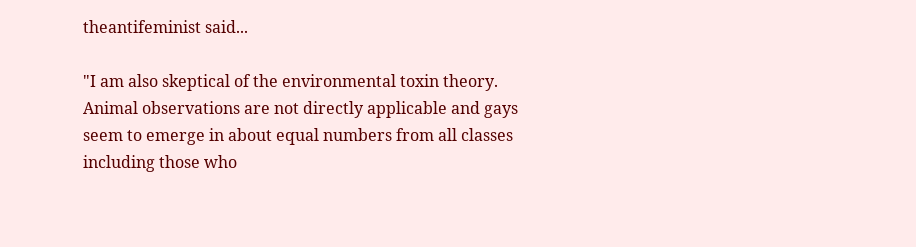theantifeminist said...

"I am also skeptical of the environmental toxin theory. Animal observations are not directly applicable and gays seem to emerge in about equal numbers from all classes including those who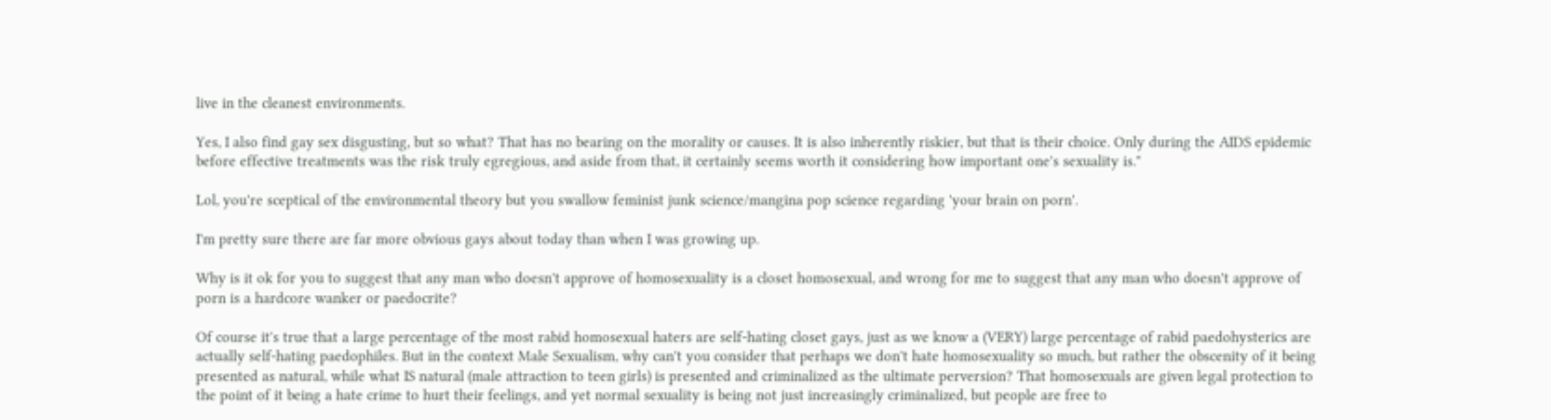live in the cleanest environments.

Yes, I also find gay sex disgusting, but so what? That has no bearing on the morality or causes. It is also inherently riskier, but that is their choice. Only during the AIDS epidemic before effective treatments was the risk truly egregious, and aside from that, it certainly seems worth it considering how important one's sexuality is."

Lol, you're sceptical of the environmental theory but you swallow feminist junk science/mangina pop science regarding 'your brain on porn'.

I'm pretty sure there are far more obvious gays about today than when I was growing up.

Why is it ok for you to suggest that any man who doesn't approve of homosexuality is a closet homosexual, and wrong for me to suggest that any man who doesn't approve of porn is a hardcore wanker or paedocrite?

Of course it's true that a large percentage of the most rabid homosexual haters are self-hating closet gays, just as we know a (VERY) large percentage of rabid paedohysterics are actually self-hating paedophiles. But in the context Male Sexualism, why can't you consider that perhaps we don't hate homosexuality so much, but rather the obscenity of it being presented as natural, while what IS natural (male attraction to teen girls) is presented and criminalized as the ultimate perversion? That homosexuals are given legal protection to the point of it being a hate crime to hurt their feelings, and yet normal sexuality is being not just increasingly criminalized, but people are free to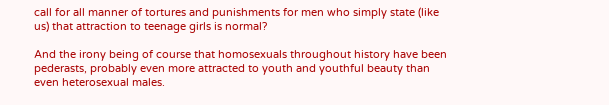call for all manner of tortures and punishments for men who simply state (like us) that attraction to teenage girls is normal?

And the irony being of course that homosexuals throughout history have been pederasts, probably even more attracted to youth and youthful beauty than even heterosexual males.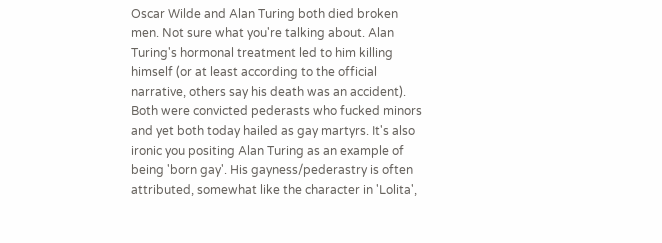Oscar Wilde and Alan Turing both died broken men. Not sure what you're talking about. Alan Turing's hormonal treatment led to him killing himself (or at least according to the official narrative, others say his death was an accident). Both were convicted pederasts who fucked minors and yet both today hailed as gay martyrs. It's also ironic you positing Alan Turing as an example of being 'born gay'. His gayness/pederastry is often attributed, somewhat like the character in 'Lolita',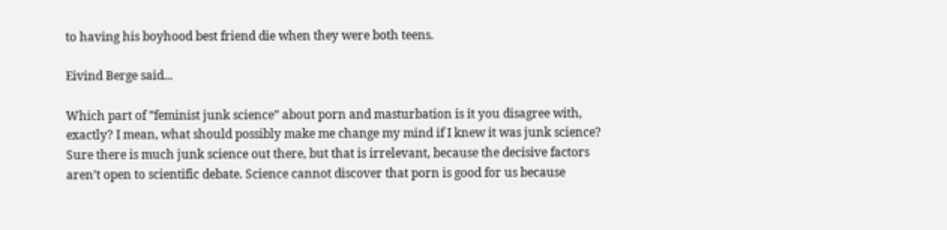to having his boyhood best friend die when they were both teens.

Eivind Berge said...

Which part of ”feminist junk science” about porn and masturbation is it you disagree with, exactly? I mean, what should possibly make me change my mind if I knew it was junk science? Sure there is much junk science out there, but that is irrelevant, because the decisive factors aren’t open to scientific debate. Science cannot discover that porn is good for us because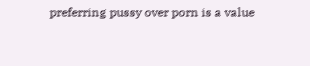preferring pussy over porn is a value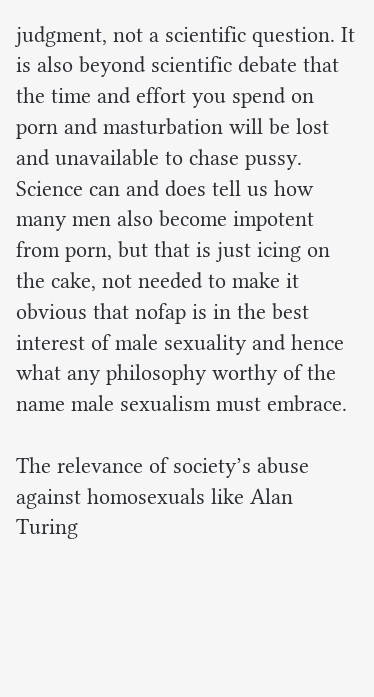judgment, not a scientific question. It is also beyond scientific debate that the time and effort you spend on porn and masturbation will be lost and unavailable to chase pussy. Science can and does tell us how many men also become impotent from porn, but that is just icing on the cake, not needed to make it obvious that nofap is in the best interest of male sexuality and hence what any philosophy worthy of the name male sexualism must embrace.

The relevance of society’s abuse against homosexuals like Alan Turing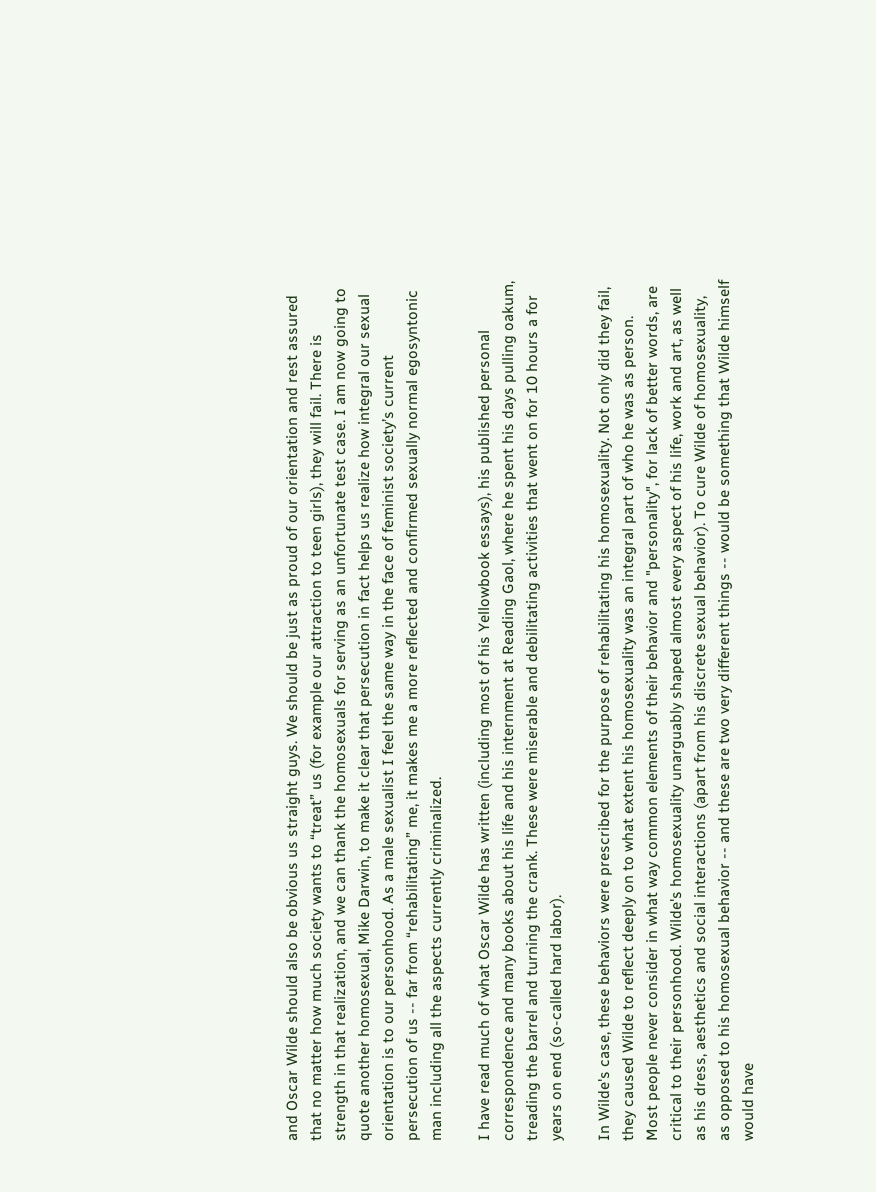and Oscar Wilde should also be obvious us straight guys. We should be just as proud of our orientation and rest assured that no matter how much society wants to “treat” us (for example our attraction to teen girls), they will fail. There is strength in that realization, and we can thank the homosexuals for serving as an unfortunate test case. I am now going to quote another homosexual, Mike Darwin, to make it clear that persecution in fact helps us realize how integral our sexual orientation is to our personhood. As a male sexualist I feel the same way in the face of feminist society’s current persecution of us -- far from “rehabilitating” me, it makes me a more reflected and confirmed sexually normal egosyntonic man including all the aspects currently criminalized.

I have read much of what Oscar Wilde has written (including most of his Yellowbook essays), his published personal correspondence and many books about his life and his internment at Reading Gaol, where he spent his days pulling oakum, treading the barrel and turning the crank. These were miserable and debilitating activities that went on for 10 hours a for years on end (so-called hard labor).

In Wilde's case, these behaviors were prescribed for the purpose of rehabilitating his homosexuality. Not only did they fail, they caused Wilde to reflect deeply on to what extent his homosexuality was an integral part of who he was as person. Most people never consider in what way common elements of their behavior and "personality", for lack of better words, are critical to their personhood. Wilde's homosexuality unarguably shaped almost every aspect of his life, work and art, as well as his dress, aesthetics and social interactions (apart from his discrete sexual behavior). To cure Wilde of homosexuality, as opposed to his homosexual behavior -- and these are two very different things -- would be something that Wilde himself would have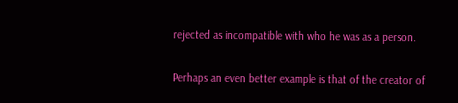rejected as incompatible with who he was as a person.

Perhaps an even better example is that of the creator of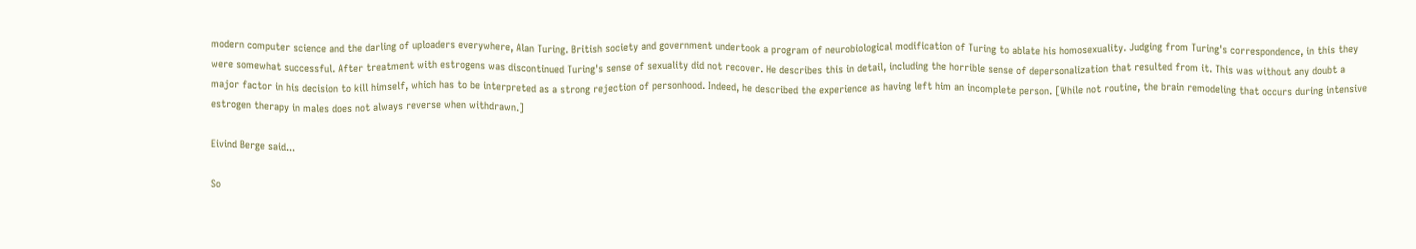modern computer science and the darling of uploaders everywhere, Alan Turing. British society and government undertook a program of neurobiological modification of Turing to ablate his homosexuality. Judging from Turing's correspondence, in this they were somewhat successful. After treatment with estrogens was discontinued Turing's sense of sexuality did not recover. He describes this in detail, including the horrible sense of depersonalization that resulted from it. This was without any doubt a major factor in his decision to kill himself, which has to be interpreted as a strong rejection of personhood. Indeed, he described the experience as having left him an incomplete person. [While not routine, the brain remodeling that occurs during intensive estrogen therapy in males does not always reverse when withdrawn.]

Eivind Berge said...

So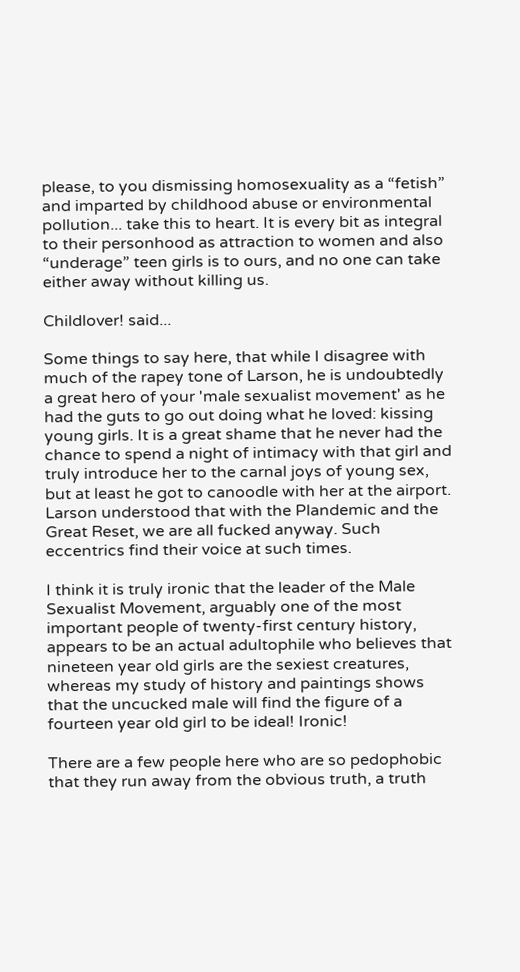please, to you dismissing homosexuality as a “fetish” and imparted by childhood abuse or environmental pollution... take this to heart. It is every bit as integral to their personhood as attraction to women and also “underage” teen girls is to ours, and no one can take either away without killing us.

Childlover! said...

Some things to say here, that while I disagree with much of the rapey tone of Larson, he is undoubtedly a great hero of your 'male sexualist movement' as he had the guts to go out doing what he loved: kissing young girls. It is a great shame that he never had the chance to spend a night of intimacy with that girl and truly introduce her to the carnal joys of young sex, but at least he got to canoodle with her at the airport. Larson understood that with the Plandemic and the Great Reset, we are all fucked anyway. Such eccentrics find their voice at such times.

I think it is truly ironic that the leader of the Male Sexualist Movement, arguably one of the most important people of twenty-first century history, appears to be an actual adultophile who believes that nineteen year old girls are the sexiest creatures, whereas my study of history and paintings shows that the uncucked male will find the figure of a fourteen year old girl to be ideal! Ironic!

There are a few people here who are so pedophobic that they run away from the obvious truth, a truth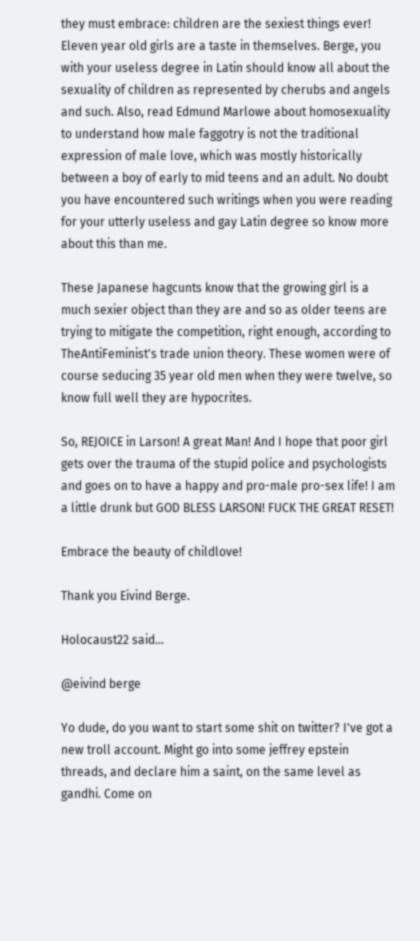they must embrace: children are the sexiest things ever! Eleven year old girls are a taste in themselves. Berge, you with your useless degree in Latin should know all about the sexuality of children as represented by cherubs and angels and such. Also, read Edmund Marlowe about homosexuality to understand how male faggotry is not the traditional expression of male love, which was mostly historically between a boy of early to mid teens and an adult. No doubt you have encountered such writings when you were reading for your utterly useless and gay Latin degree so know more about this than me.

These Japanese hagcunts know that the growing girl is a much sexier object than they are and so as older teens are trying to mitigate the competition, right enough, according to TheAntiFeminist's trade union theory. These women were of course seducing 35 year old men when they were twelve, so know full well they are hypocrites.

So, REJOICE in Larson! A great Man! And I hope that poor girl gets over the trauma of the stupid police and psychologists and goes on to have a happy and pro-male pro-sex life! I am a little drunk but GOD BLESS LARSON! FUCK THE GREAT RESET!

Embrace the beauty of childlove!

Thank you Eivind Berge.

Holocaust22 said...

@eivind berge

Yo dude, do you want to start some shit on twitter? I've got a new troll account. Might go into some jeffrey epstein threads, and declare him a saint, on the same level as gandhi. Come on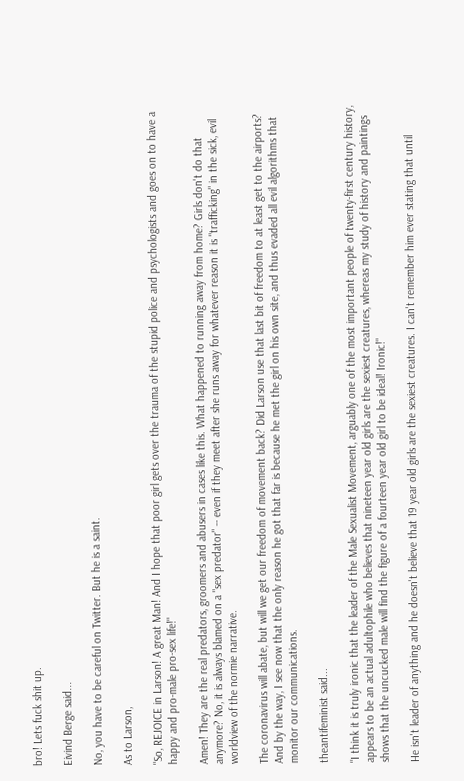bro! Lets fuck shit up.

Eivind Berge said...

No, you have to be careful on Twitter. But he is a saint.

As to Larson,

"So, REJOICE in Larson! A great Man! And I hope that poor girl gets over the trauma of the stupid police and psychologists and goes on to have a happy and pro-male pro-sex life!"

Amen! They are the real predators, groomers and abusers in cases like this. What happened to running away from home? Girls don't do that anymore? No, it is always blamed on a "sex predator" -- even if they meet after she runs away for whatever reason it is "trafficking" in the sick, evil worldview of the normie narrative.

The coronavirus will abate, but will we get our freedom of movement back? Did Larson use that last bit of freedom to at least get to the airports? And by the way, I see now that the only reason he got that far is because he met the girl on his own site, and thus evaded all evil algorithms that monitor our communications.

theantifeminist said...

"I think it is truly ironic that the leader of the Male Sexualist Movement, arguably one of the most important people of twenty-first century history, appears to be an actual adultophile who believes that nineteen year old girls are the sexiest creatures, whereas my study of history and paintings shows that the uncucked male will find the figure of a fourteen year old girl to be ideal! Ironic!"

He isn't leader of anything and he doesn't believe that 19 year old girls are the sexiest creatures. I can't remember him ever stating that until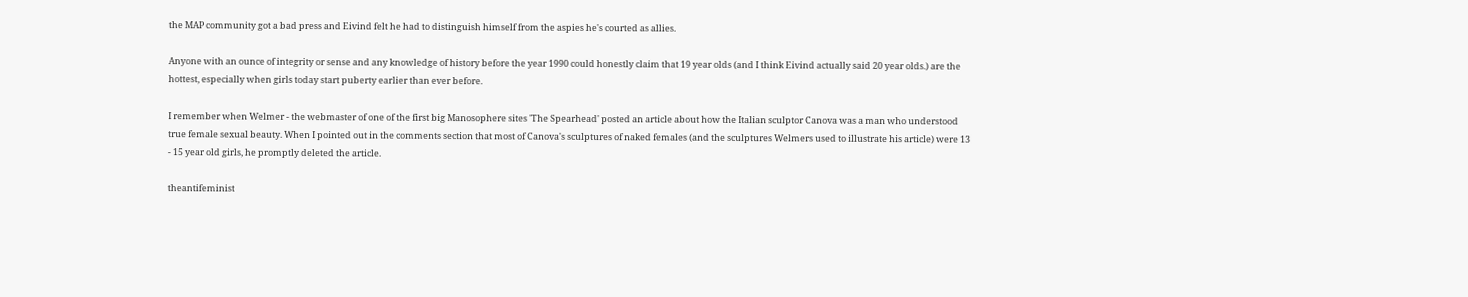the MAP community got a bad press and Eivind felt he had to distinguish himself from the aspies he's courted as allies.

Anyone with an ounce of integrity or sense and any knowledge of history before the year 1990 could honestly claim that 19 year olds (and I think Eivind actually said 20 year olds.) are the hottest, especially when girls today start puberty earlier than ever before.

I remember when Welmer - the webmaster of one of the first big Manosophere sites 'The Spearhead' posted an article about how the Italian sculptor Canova was a man who understood true female sexual beauty. When I pointed out in the comments section that most of Canova's sculptures of naked females (and the sculptures Welmers used to illustrate his article) were 13 - 15 year old girls, he promptly deleted the article.

theantifeminist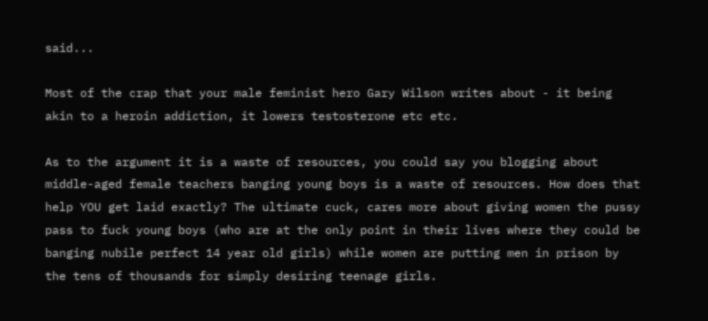said...

Most of the crap that your male feminist hero Gary Wilson writes about - it being akin to a heroin addiction, it lowers testosterone etc etc.

As to the argument it is a waste of resources, you could say you blogging about middle-aged female teachers banging young boys is a waste of resources. How does that help YOU get laid exactly? The ultimate cuck, cares more about giving women the pussy pass to fuck young boys (who are at the only point in their lives where they could be banging nubile perfect 14 year old girls) while women are putting men in prison by the tens of thousands for simply desiring teenage girls.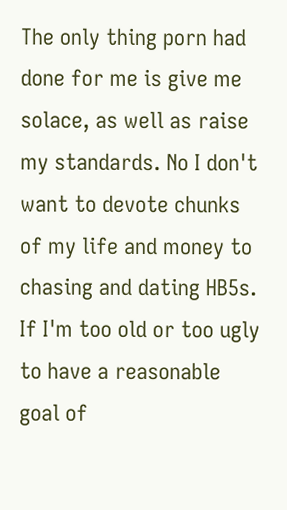The only thing porn had done for me is give me solace, as well as raise my standards. No I don't want to devote chunks of my life and money to chasing and dating HB5s. If I'm too old or too ugly to have a reasonable goal of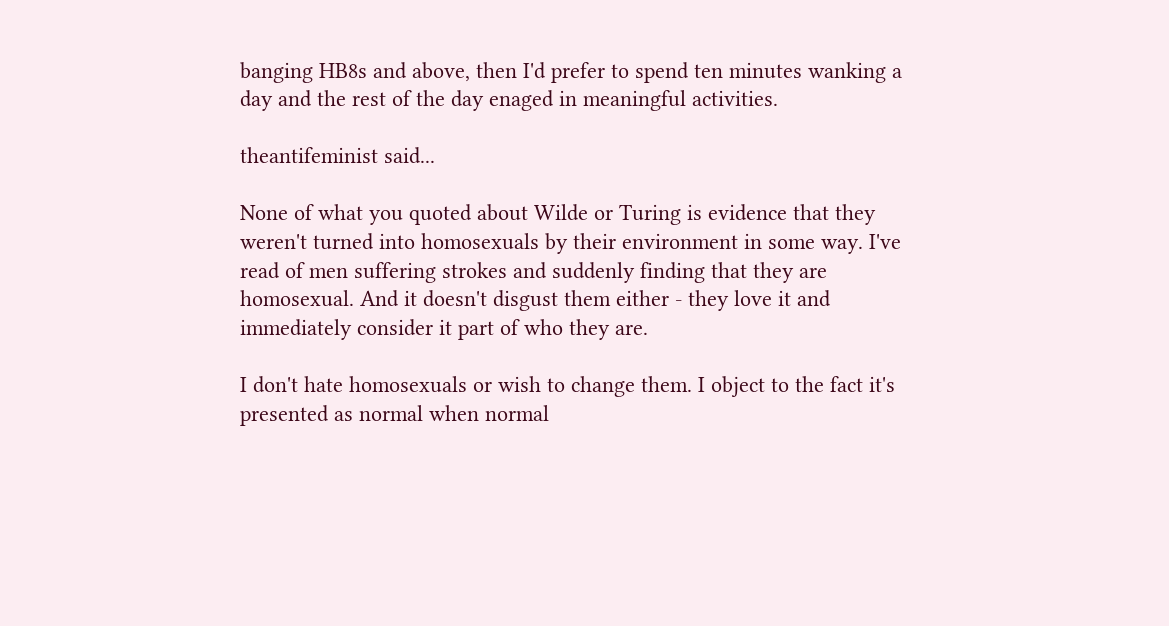banging HB8s and above, then I'd prefer to spend ten minutes wanking a day and the rest of the day enaged in meaningful activities.

theantifeminist said...

None of what you quoted about Wilde or Turing is evidence that they weren't turned into homosexuals by their environment in some way. I've read of men suffering strokes and suddenly finding that they are homosexual. And it doesn't disgust them either - they love it and immediately consider it part of who they are.

I don't hate homosexuals or wish to change them. I object to the fact it's presented as normal when normal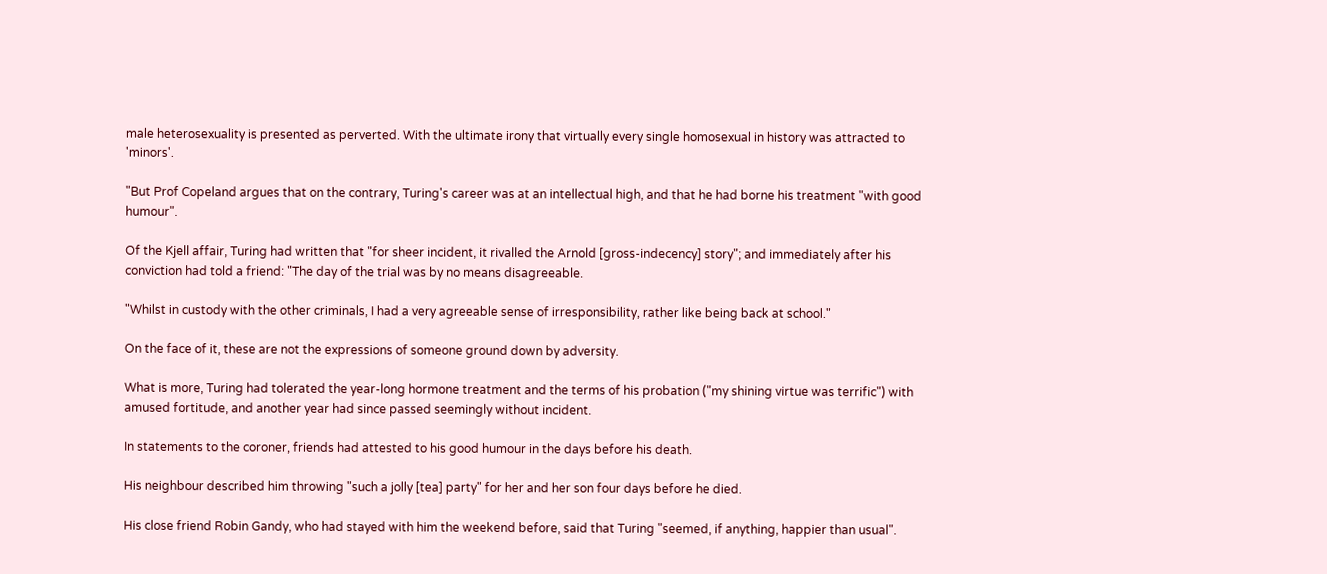male heterosexuality is presented as perverted. With the ultimate irony that virtually every single homosexual in history was attracted to 'minors'.

"But Prof Copeland argues that on the contrary, Turing's career was at an intellectual high, and that he had borne his treatment "with good humour".

Of the Kjell affair, Turing had written that "for sheer incident, it rivalled the Arnold [gross-indecency] story"; and immediately after his conviction had told a friend: "The day of the trial was by no means disagreeable.

"Whilst in custody with the other criminals, I had a very agreeable sense of irresponsibility, rather like being back at school."

On the face of it, these are not the expressions of someone ground down by adversity.

What is more, Turing had tolerated the year-long hormone treatment and the terms of his probation ("my shining virtue was terrific") with amused fortitude, and another year had since passed seemingly without incident.

In statements to the coroner, friends had attested to his good humour in the days before his death.

His neighbour described him throwing "such a jolly [tea] party" for her and her son four days before he died.

His close friend Robin Gandy, who had stayed with him the weekend before, said that Turing "seemed, if anything, happier than usual".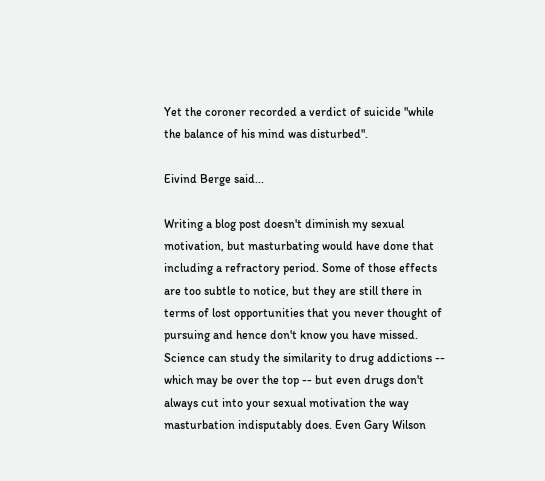Yet the coroner recorded a verdict of suicide "while the balance of his mind was disturbed".

Eivind Berge said...

Writing a blog post doesn't diminish my sexual motivation, but masturbating would have done that including a refractory period. Some of those effects are too subtle to notice, but they are still there in terms of lost opportunities that you never thought of pursuing and hence don't know you have missed. Science can study the similarity to drug addictions -- which may be over the top -- but even drugs don't always cut into your sexual motivation the way masturbation indisputably does. Even Gary Wilson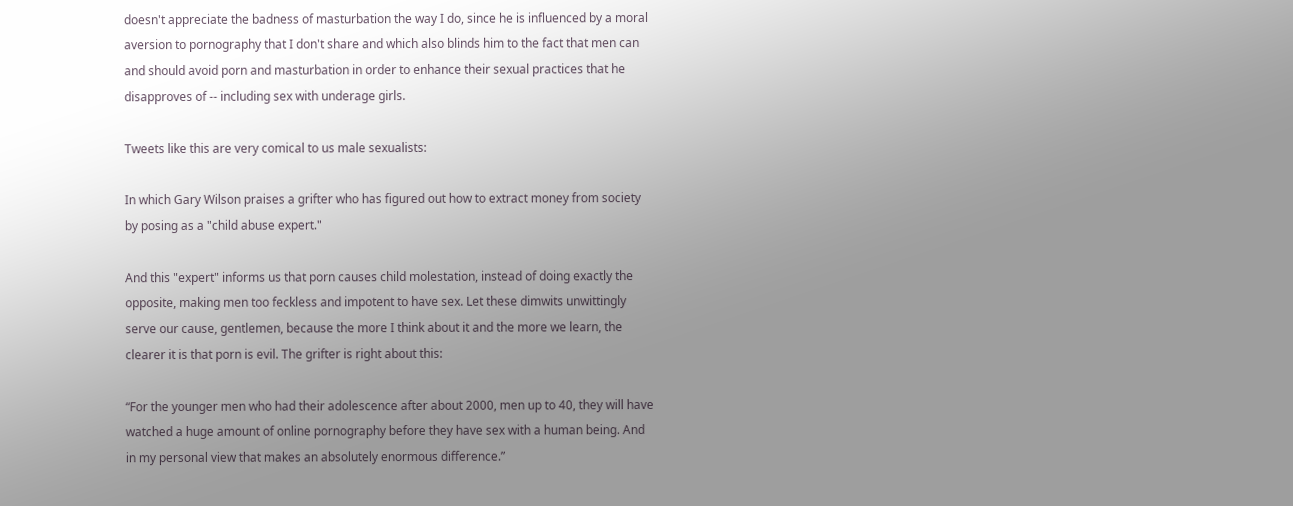doesn't appreciate the badness of masturbation the way I do, since he is influenced by a moral aversion to pornography that I don't share and which also blinds him to the fact that men can and should avoid porn and masturbation in order to enhance their sexual practices that he disapproves of -- including sex with underage girls.

Tweets like this are very comical to us male sexualists:

In which Gary Wilson praises a grifter who has figured out how to extract money from society by posing as a "child abuse expert."

And this "expert" informs us that porn causes child molestation, instead of doing exactly the opposite, making men too feckless and impotent to have sex. Let these dimwits unwittingly serve our cause, gentlemen, because the more I think about it and the more we learn, the clearer it is that porn is evil. The grifter is right about this:

“For the younger men who had their adolescence after about 2000, men up to 40, they will have watched a huge amount of online pornography before they have sex with a human being. And in my personal view that makes an absolutely enormous difference.”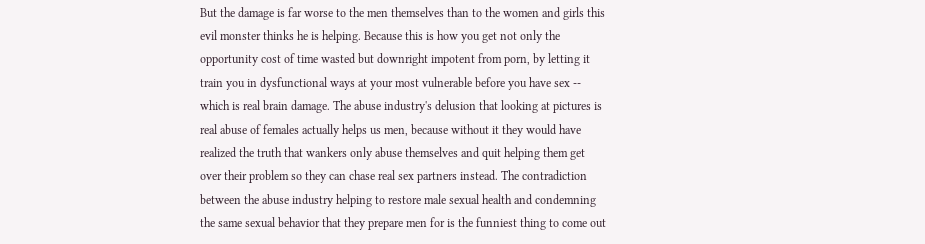But the damage is far worse to the men themselves than to the women and girls this evil monster thinks he is helping. Because this is how you get not only the opportunity cost of time wasted but downright impotent from porn, by letting it train you in dysfunctional ways at your most vulnerable before you have sex -- which is real brain damage. The abuse industry's delusion that looking at pictures is real abuse of females actually helps us men, because without it they would have realized the truth that wankers only abuse themselves and quit helping them get over their problem so they can chase real sex partners instead. The contradiction between the abuse industry helping to restore male sexual health and condemning the same sexual behavior that they prepare men for is the funniest thing to come out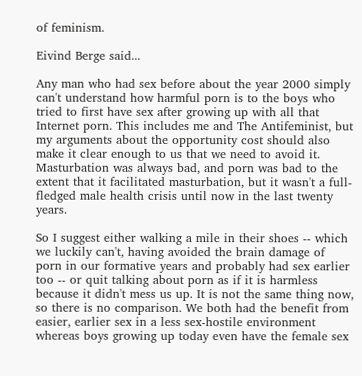of feminism.

Eivind Berge said...

Any man who had sex before about the year 2000 simply can't understand how harmful porn is to the boys who tried to first have sex after growing up with all that Internet porn. This includes me and The Antifeminist, but my arguments about the opportunity cost should also make it clear enough to us that we need to avoid it. Masturbation was always bad, and porn was bad to the extent that it facilitated masturbation, but it wasn't a full-fledged male health crisis until now in the last twenty years.

So I suggest either walking a mile in their shoes -- which we luckily can't, having avoided the brain damage of porn in our formative years and probably had sex earlier too -- or quit talking about porn as if it is harmless because it didn't mess us up. It is not the same thing now, so there is no comparison. We both had the benefit from easier, earlier sex in a less sex-hostile environment whereas boys growing up today even have the female sex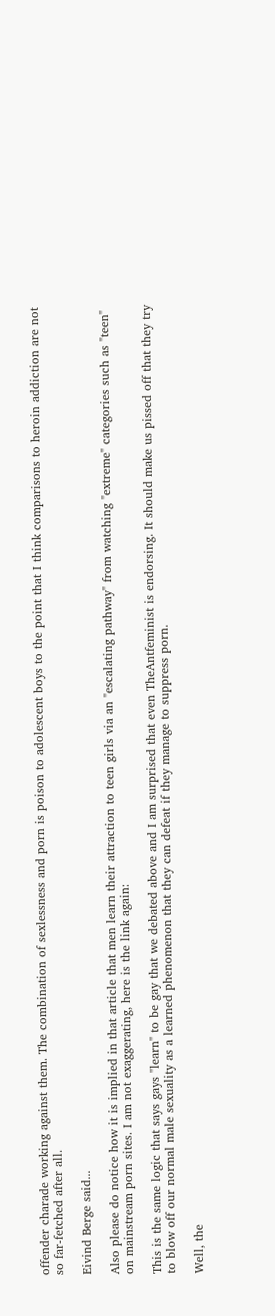offender charade working against them. The combination of sexlessness and porn is poison to adolescent boys to the point that I think comparisons to heroin addiction are not so far-fetched after all.

Eivind Berge said...

Also please do notice how it is implied in that article that men learn their attraction to teen girls via an "escalating pathway" from watching "extreme" categories such as "teen" on mainstream porn sites. I am not exaggerating, here is the link again:

This is the same logic that says gays "learn" to be gay that we debated above and I am surprised that even TheAntfeminist is endorsing. It should make us pissed off that they try to blow off our normal male sexuality as a learned phenomenon that they can defeat if they manage to suppress porn.

Well, the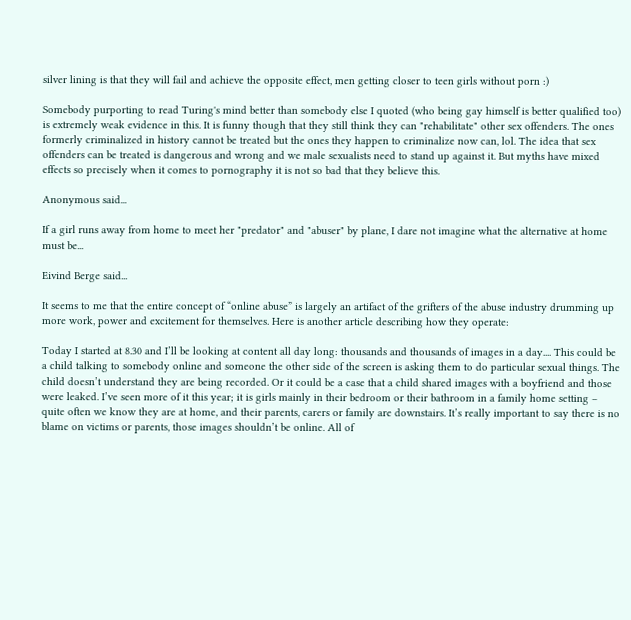silver lining is that they will fail and achieve the opposite effect, men getting closer to teen girls without porn :)

Somebody purporting to read Turing's mind better than somebody else I quoted (who being gay himself is better qualified too) is extremely weak evidence in this. It is funny though that they still think they can "rehabilitate" other sex offenders. The ones formerly criminalized in history cannot be treated but the ones they happen to criminalize now can, lol. The idea that sex offenders can be treated is dangerous and wrong and we male sexualists need to stand up against it. But myths have mixed effects so precisely when it comes to pornography it is not so bad that they believe this.

Anonymous said...

If a girl runs away from home to meet her "predator" and "abuser" by plane, I dare not imagine what the alternative at home must be...

Eivind Berge said...

It seems to me that the entire concept of “online abuse” is largely an artifact of the grifters of the abuse industry drumming up more work, power and excitement for themselves. Here is another article describing how they operate:

Today I started at 8.30 and I’ll be looking at content all day long: thousands and thousands of images in a day.... This could be a child talking to somebody online and someone the other side of the screen is asking them to do particular sexual things. The child doesn’t understand they are being recorded. Or it could be a case that a child shared images with a boyfriend and those were leaked. I’ve seen more of it this year; it is girls mainly in their bedroom or their bathroom in a family home setting – quite often we know they are at home, and their parents, carers or family are downstairs. It’s really important to say there is no blame on victims or parents, those images shouldn’t be online. All of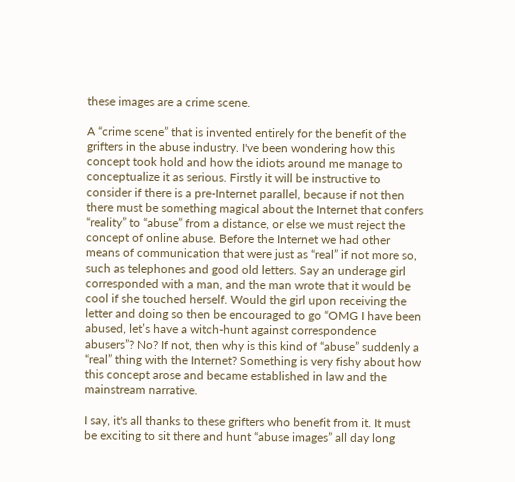these images are a crime scene.

A “crime scene” that is invented entirely for the benefit of the grifters in the abuse industry. I've been wondering how this concept took hold and how the idiots around me manage to conceptualize it as serious. Firstly it will be instructive to consider if there is a pre-Internet parallel, because if not then there must be something magical about the Internet that confers “reality” to “abuse” from a distance, or else we must reject the concept of online abuse. Before the Internet we had other means of communication that were just as “real” if not more so, such as telephones and good old letters. Say an underage girl corresponded with a man, and the man wrote that it would be cool if she touched herself. Would the girl upon receiving the letter and doing so then be encouraged to go “OMG I have been abused, let’s have a witch-hunt against correspondence abusers”? No? If not, then why is this kind of “abuse” suddenly a “real” thing with the Internet? Something is very fishy about how this concept arose and became established in law and the mainstream narrative.

I say, it's all thanks to these grifters who benefit from it. It must be exciting to sit there and hunt “abuse images” all day long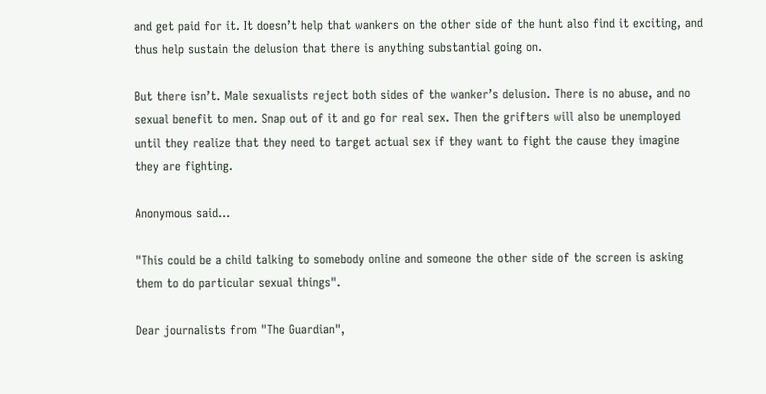and get paid for it. It doesn’t help that wankers on the other side of the hunt also find it exciting, and thus help sustain the delusion that there is anything substantial going on.

But there isn’t. Male sexualists reject both sides of the wanker’s delusion. There is no abuse, and no sexual benefit to men. Snap out of it and go for real sex. Then the grifters will also be unemployed until they realize that they need to target actual sex if they want to fight the cause they imagine they are fighting.

Anonymous said...

"This could be a child talking to somebody online and someone the other side of the screen is asking them to do particular sexual things".

Dear journalists from "The Guardian",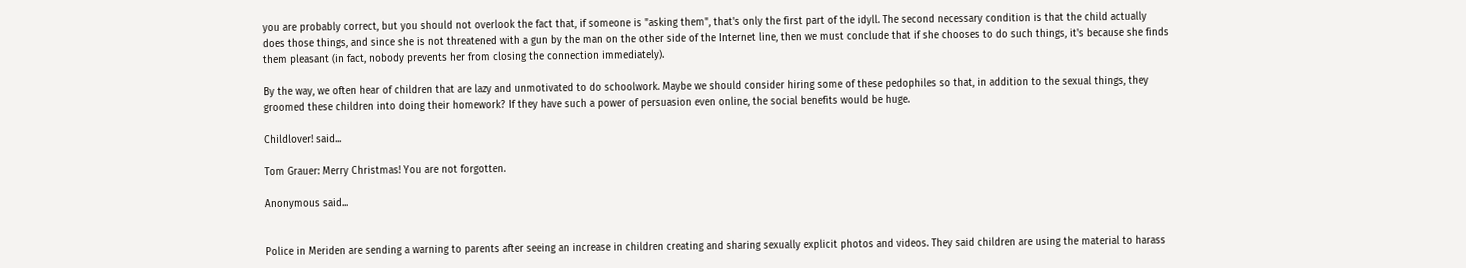you are probably correct, but you should not overlook the fact that, if someone is "asking them", that's only the first part of the idyll. The second necessary condition is that the child actually does those things, and since she is not threatened with a gun by the man on the other side of the Internet line, then we must conclude that if she chooses to do such things, it's because she finds them pleasant (in fact, nobody prevents her from closing the connection immediately).

By the way, we often hear of children that are lazy and unmotivated to do schoolwork. Maybe we should consider hiring some of these pedophiles so that, in addition to the sexual things, they groomed these children into doing their homework? If they have such a power of persuasion even online, the social benefits would be huge.

Childlover! said...

Tom Grauer: Merry Christmas! You are not forgotten.

Anonymous said...


Police in Meriden are sending a warning to parents after seeing an increase in children creating and sharing sexually explicit photos and videos. They said children are using the material to harass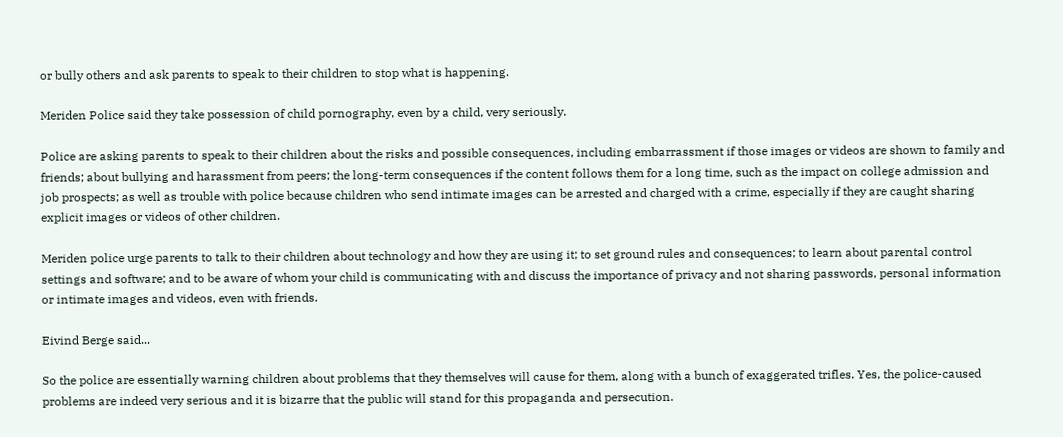or bully others and ask parents to speak to their children to stop what is happening.

Meriden Police said they take possession of child pornography, even by a child, very seriously.

Police are asking parents to speak to their children about the risks and possible consequences, including embarrassment if those images or videos are shown to family and friends; about bullying and harassment from peers; the long-term consequences if the content follows them for a long time, such as the impact on college admission and job prospects; as well as trouble with police because children who send intimate images can be arrested and charged with a crime, especially if they are caught sharing explicit images or videos of other children.

Meriden police urge parents to talk to their children about technology and how they are using it; to set ground rules and consequences; to learn about parental control settings and software; and to be aware of whom your child is communicating with and discuss the importance of privacy and not sharing passwords, personal information or intimate images and videos, even with friends.

Eivind Berge said...

So the police are essentially warning children about problems that they themselves will cause for them, along with a bunch of exaggerated trifles. Yes, the police-caused problems are indeed very serious and it is bizarre that the public will stand for this propaganda and persecution.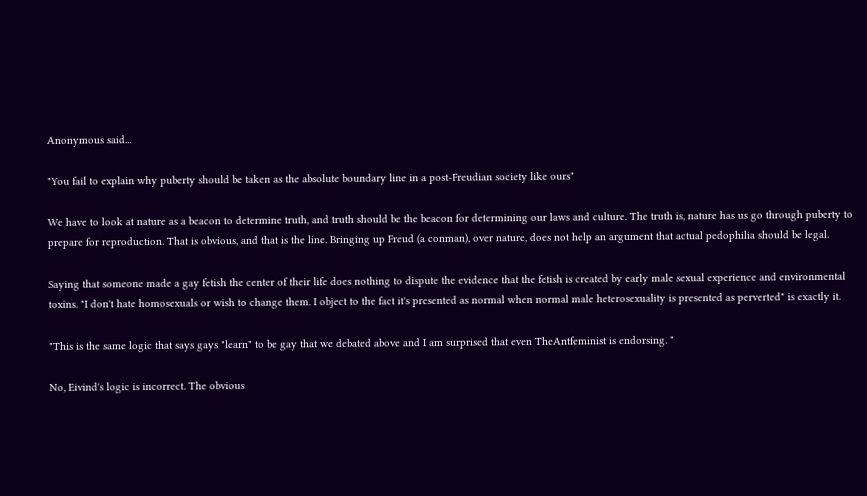Anonymous said...

"You fail to explain why puberty should be taken as the absolute boundary line in a post-Freudian society like ours"

We have to look at nature as a beacon to determine truth, and truth should be the beacon for determining our laws and culture. The truth is, nature has us go through puberty to prepare for reproduction. That is obvious, and that is the line. Bringing up Freud (a conman), over nature, does not help an argument that actual pedophilia should be legal.

Saying that someone made a gay fetish the center of their life does nothing to dispute the evidence that the fetish is created by early male sexual experience and environmental toxins. "I don't hate homosexuals or wish to change them. I object to the fact it's presented as normal when normal male heterosexuality is presented as perverted" is exactly it.

"This is the same logic that says gays "learn" to be gay that we debated above and I am surprised that even TheAntfeminist is endorsing. "

No, Eivind's logic is incorrect. The obvious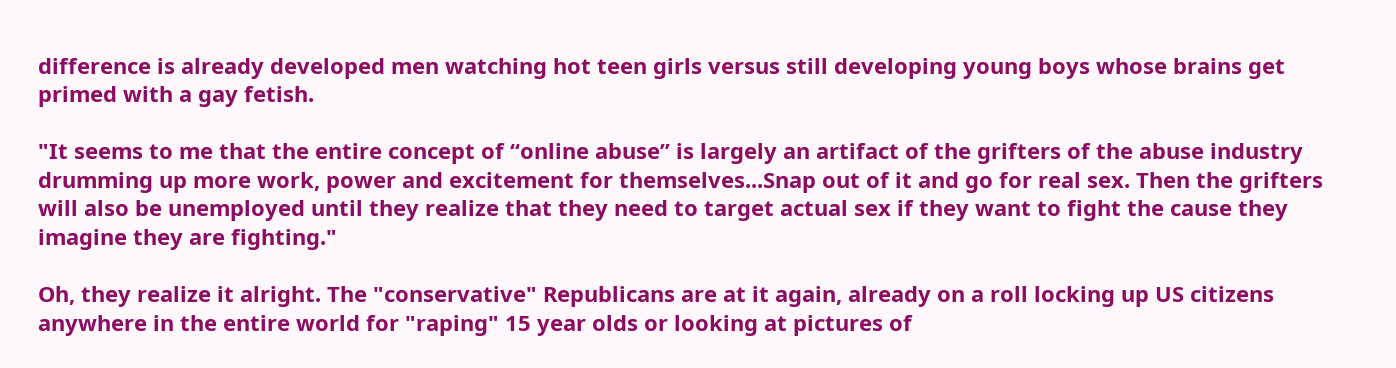difference is already developed men watching hot teen girls versus still developing young boys whose brains get primed with a gay fetish.

"It seems to me that the entire concept of “online abuse” is largely an artifact of the grifters of the abuse industry drumming up more work, power and excitement for themselves...Snap out of it and go for real sex. Then the grifters will also be unemployed until they realize that they need to target actual sex if they want to fight the cause they imagine they are fighting."

Oh, they realize it alright. The "conservative" Republicans are at it again, already on a roll locking up US citizens anywhere in the entire world for "raping" 15 year olds or looking at pictures of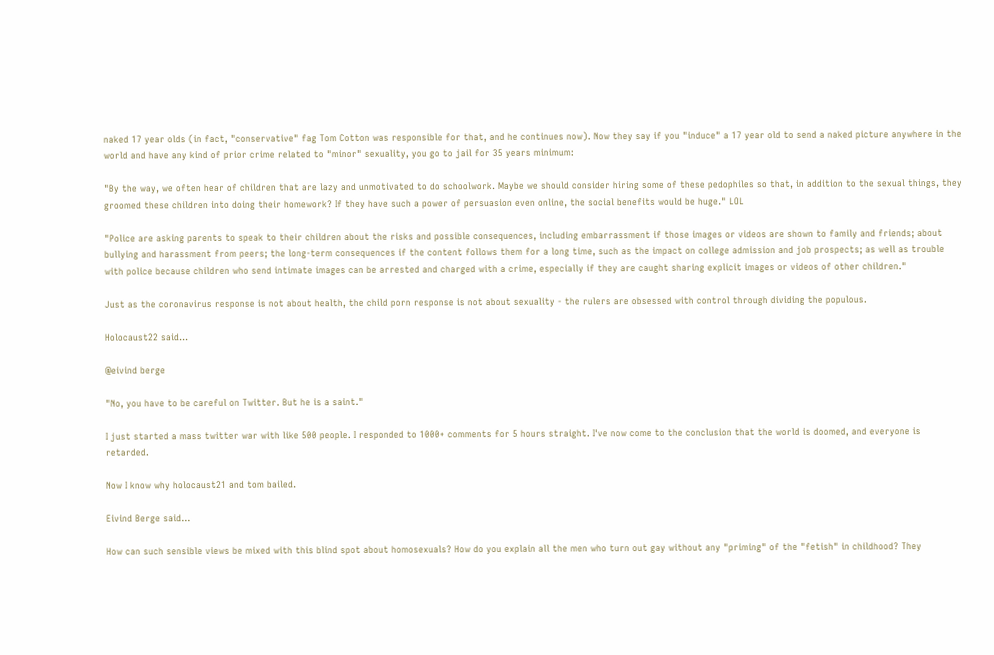naked 17 year olds (in fact, "conservative" fag Tom Cotton was responsible for that, and he continues now). Now they say if you "induce" a 17 year old to send a naked picture anywhere in the world and have any kind of prior crime related to "minor" sexuality, you go to jail for 35 years minimum:

"By the way, we often hear of children that are lazy and unmotivated to do schoolwork. Maybe we should consider hiring some of these pedophiles so that, in addition to the sexual things, they groomed these children into doing their homework? If they have such a power of persuasion even online, the social benefits would be huge." LOL

"Police are asking parents to speak to their children about the risks and possible consequences, including embarrassment if those images or videos are shown to family and friends; about bullying and harassment from peers; the long-term consequences if the content follows them for a long time, such as the impact on college admission and job prospects; as well as trouble with police because children who send intimate images can be arrested and charged with a crime, especially if they are caught sharing explicit images or videos of other children."

Just as the coronavirus response is not about health, the child porn response is not about sexuality - the rulers are obsessed with control through dividing the populous.

Holocaust22 said...

@eivind berge

"No, you have to be careful on Twitter. But he is a saint."

I just started a mass twitter war with like 500 people. I responded to 1000+ comments for 5 hours straight. I've now come to the conclusion that the world is doomed, and everyone is retarded.

Now I know why holocaust21 and tom bailed.

Eivind Berge said...

How can such sensible views be mixed with this blind spot about homosexuals? How do you explain all the men who turn out gay without any "priming" of the "fetish" in childhood? They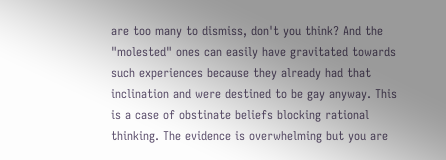are too many to dismiss, don't you think? And the "molested" ones can easily have gravitated towards such experiences because they already had that inclination and were destined to be gay anyway. This is a case of obstinate beliefs blocking rational thinking. The evidence is overwhelming but you are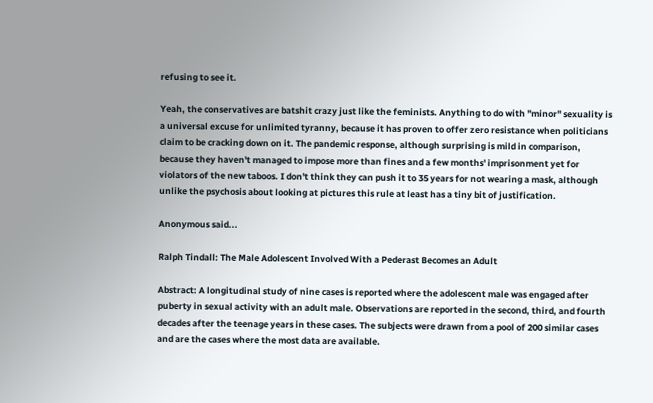refusing to see it.

Yeah, the conservatives are batshit crazy just like the feminists. Anything to do with "minor" sexuality is a universal excuse for unlimited tyranny, because it has proven to offer zero resistance when politicians claim to be cracking down on it. The pandemic response, although surprising is mild in comparison, because they haven't managed to impose more than fines and a few months' imprisonment yet for violators of the new taboos. I don't think they can push it to 35 years for not wearing a mask, although unlike the psychosis about looking at pictures this rule at least has a tiny bit of justification.

Anonymous said...

Ralph Tindall: The Male Adolescent Involved With a Pederast Becomes an Adult

Abstract: A longitudinal study of nine cases is reported where the adolescent male was engaged after puberty in sexual activity with an adult male. Observations are reported in the second, third, and fourth decades after the teenage years in these cases. The subjects were drawn from a pool of 200 similar cases and are the cases where the most data are available.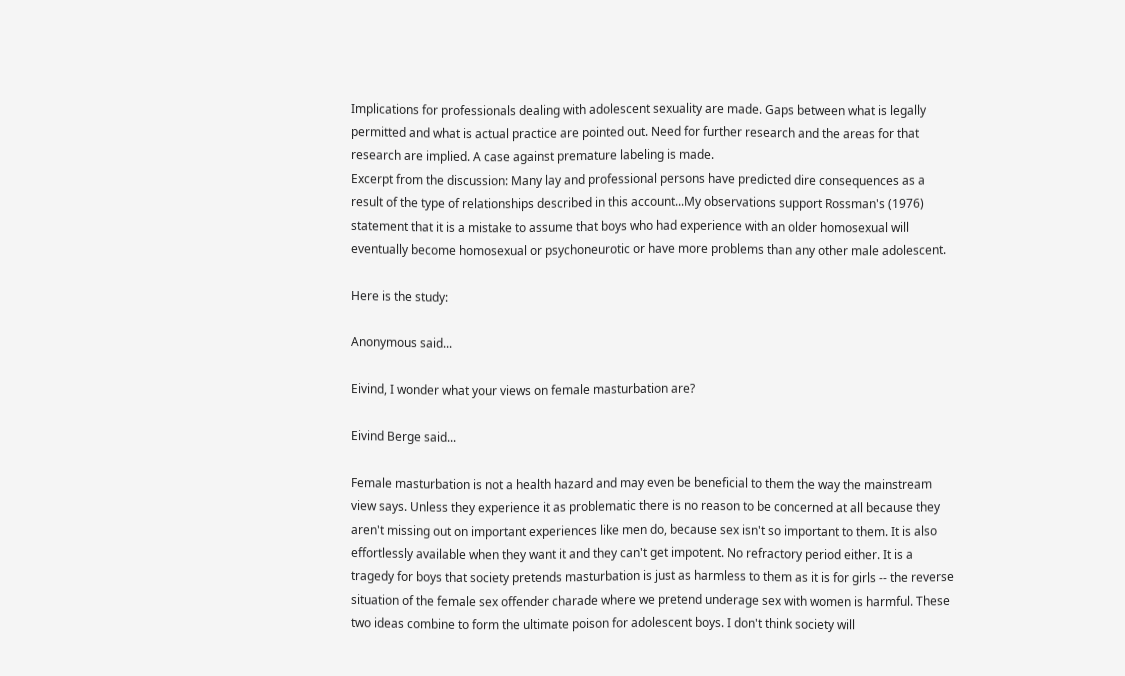Implications for professionals dealing with adolescent sexuality are made. Gaps between what is legally permitted and what is actual practice are pointed out. Need for further research and the areas for that research are implied. A case against premature labeling is made.
Excerpt from the discussion: Many lay and professional persons have predicted dire consequences as a result of the type of relationships described in this account...My observations support Rossman's (1976) statement that it is a mistake to assume that boys who had experience with an older homosexual will eventually become homosexual or psychoneurotic or have more problems than any other male adolescent.

Here is the study:

Anonymous said...

Eivind, I wonder what your views on female masturbation are?

Eivind Berge said...

Female masturbation is not a health hazard and may even be beneficial to them the way the mainstream view says. Unless they experience it as problematic there is no reason to be concerned at all because they aren't missing out on important experiences like men do, because sex isn't so important to them. It is also effortlessly available when they want it and they can't get impotent. No refractory period either. It is a tragedy for boys that society pretends masturbation is just as harmless to them as it is for girls -- the reverse situation of the female sex offender charade where we pretend underage sex with women is harmful. These two ideas combine to form the ultimate poison for adolescent boys. I don't think society will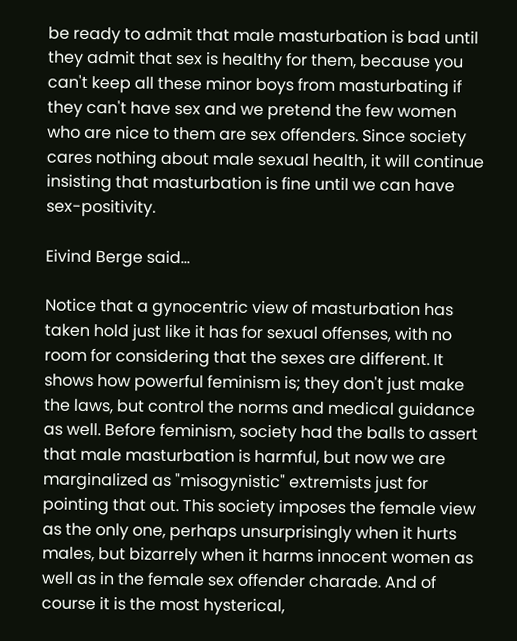be ready to admit that male masturbation is bad until they admit that sex is healthy for them, because you can't keep all these minor boys from masturbating if they can't have sex and we pretend the few women who are nice to them are sex offenders. Since society cares nothing about male sexual health, it will continue insisting that masturbation is fine until we can have sex-positivity.

Eivind Berge said...

Notice that a gynocentric view of masturbation has taken hold just like it has for sexual offenses, with no room for considering that the sexes are different. It shows how powerful feminism is; they don't just make the laws, but control the norms and medical guidance as well. Before feminism, society had the balls to assert that male masturbation is harmful, but now we are marginalized as "misogynistic" extremists just for pointing that out. This society imposes the female view as the only one, perhaps unsurprisingly when it hurts males, but bizarrely when it harms innocent women as well as in the female sex offender charade. And of course it is the most hysterical,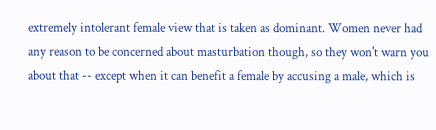extremely intolerant female view that is taken as dominant. Women never had any reason to be concerned about masturbation though, so they won't warn you about that -- except when it can benefit a female by accusing a male, which is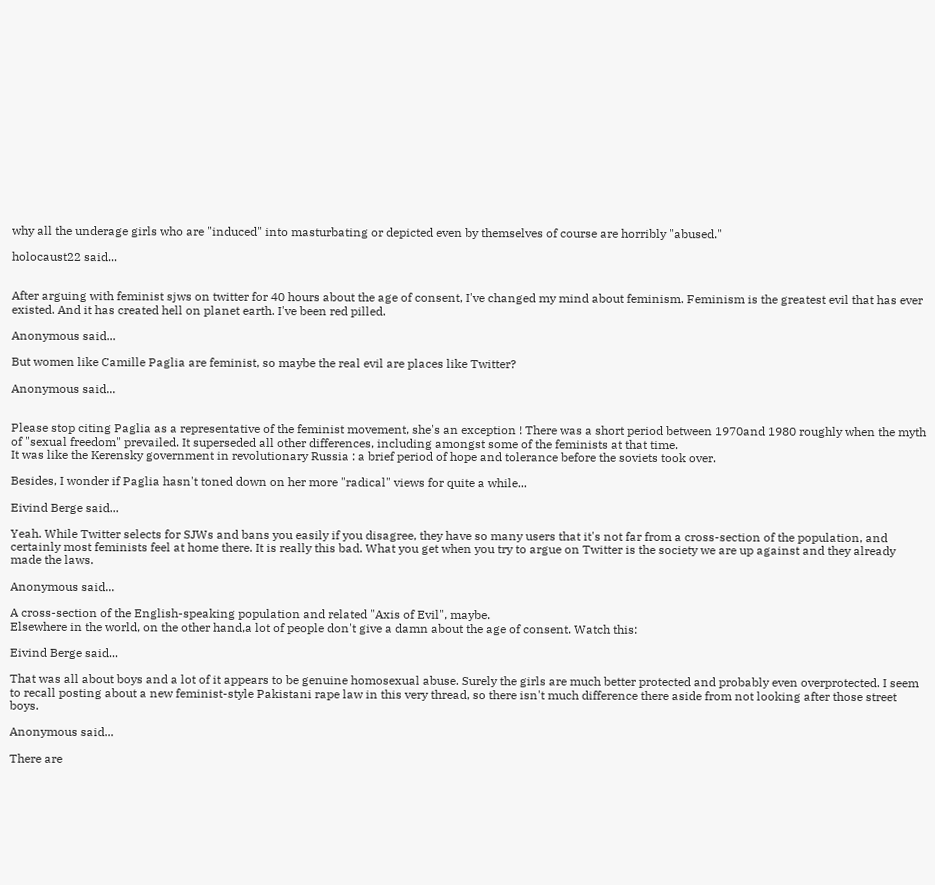why all the underage girls who are "induced" into masturbating or depicted even by themselves of course are horribly "abused."

holocaust22 said...


After arguing with feminist sjws on twitter for 40 hours about the age of consent, I've changed my mind about feminism. Feminism is the greatest evil that has ever existed. And it has created hell on planet earth. I've been red pilled.

Anonymous said...

But women like Camille Paglia are feminist, so maybe the real evil are places like Twitter?

Anonymous said...


Please stop citing Paglia as a representative of the feminist movement, she's an exception ! There was a short period between 1970and 1980 roughly when the myth of "sexual freedom" prevailed. It superseded all other differences, including amongst some of the feminists at that time.
It was like the Kerensky government in revolutionary Russia : a brief period of hope and tolerance before the soviets took over.

Besides, I wonder if Paglia hasn't toned down on her more "radical" views for quite a while...

Eivind Berge said...

Yeah. While Twitter selects for SJWs and bans you easily if you disagree, they have so many users that it's not far from a cross-section of the population, and certainly most feminists feel at home there. It is really this bad. What you get when you try to argue on Twitter is the society we are up against and they already made the laws.

Anonymous said...

A cross-section of the English-speaking population and related "Axis of Evil", maybe.
Elsewhere in the world, on the other hand,a lot of people don't give a damn about the age of consent. Watch this:

Eivind Berge said...

That was all about boys and a lot of it appears to be genuine homosexual abuse. Surely the girls are much better protected and probably even overprotected. I seem to recall posting about a new feminist-style Pakistani rape law in this very thread, so there isn't much difference there aside from not looking after those street boys.

Anonymous said...

There are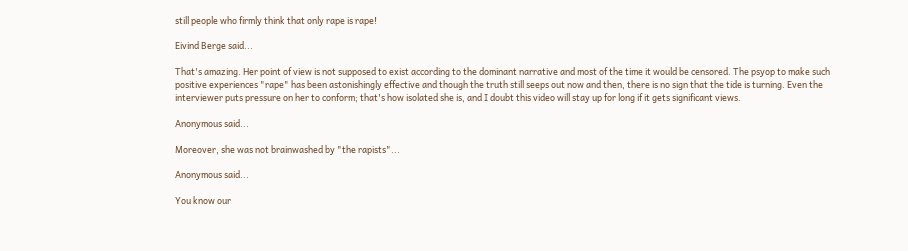still people who firmly think that only rape is rape!

Eivind Berge said...

That's amazing. Her point of view is not supposed to exist according to the dominant narrative and most of the time it would be censored. The psyop to make such positive experiences "rape" has been astonishingly effective and though the truth still seeps out now and then, there is no sign that the tide is turning. Even the interviewer puts pressure on her to conform; that's how isolated she is, and I doubt this video will stay up for long if it gets significant views.

Anonymous said...

Moreover, she was not brainwashed by "the rapists"...

Anonymous said...

You know our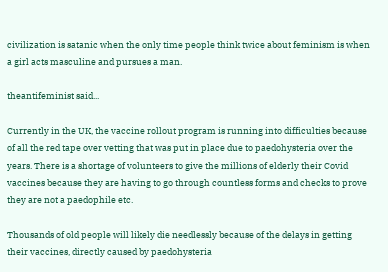civilization is satanic when the only time people think twice about feminism is when a girl acts masculine and pursues a man.

theantifeminist said...

Currently in the UK, the vaccine rollout program is running into difficulties because of all the red tape over vetting that was put in place due to paedohysteria over the years. There is a shortage of volunteers to give the millions of elderly their Covid vaccines because they are having to go through countless forms and checks to prove they are not a paedophile etc.

Thousands of old people will likely die needlessly because of the delays in getting their vaccines, directly caused by paedohysteria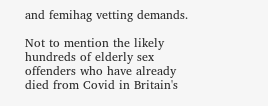and femihag vetting demands.

Not to mention the likely hundreds of elderly sex offenders who have already died from Covid in Britain's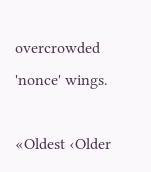overcrowded 'nonce' wings.

«Oldest ‹Older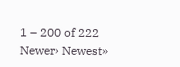1 – 200 of 222   Newer› Newest»